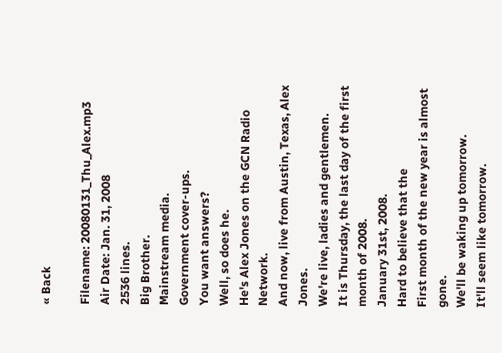« Back

Filename: 20080131_Thu_Alex.mp3
Air Date: Jan. 31, 2008
2536 lines.
Big Brother.
Mainstream media.
Government cover-ups.
You want answers?
Well, so does he.
He's Alex Jones on the GCN Radio Network.
And now, live from Austin, Texas, Alex Jones.
We're live, ladies and gentlemen.
It is Thursday, the last day of the first month of 2008.
January 31st, 2008.
Hard to believe that the
First month of the new year is almost gone.
We'll be waking up tomorrow.
It'll seem like tomorrow.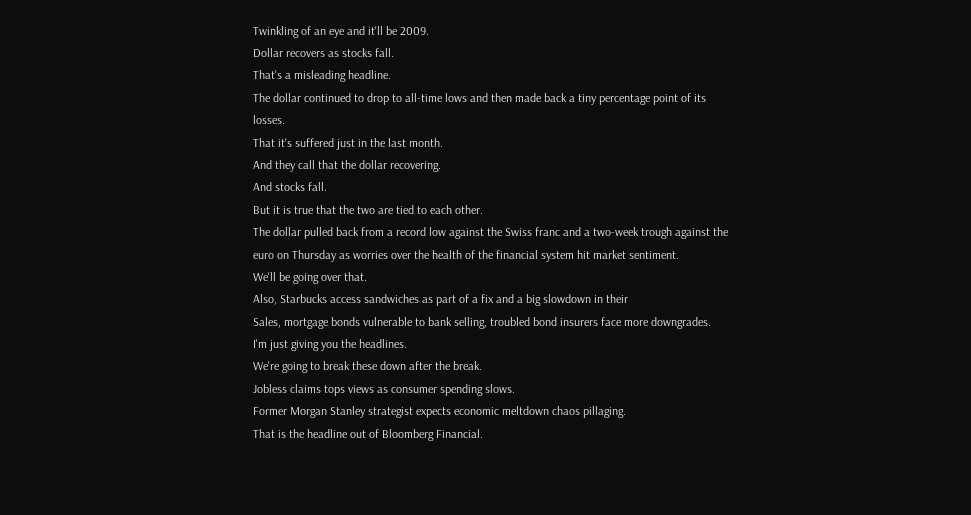Twinkling of an eye and it'll be 2009.
Dollar recovers as stocks fall.
That's a misleading headline.
The dollar continued to drop to all-time lows and then made back a tiny percentage point of its losses.
That it's suffered just in the last month.
And they call that the dollar recovering.
And stocks fall.
But it is true that the two are tied to each other.
The dollar pulled back from a record low against the Swiss franc and a two-week trough against the euro on Thursday as worries over the health of the financial system hit market sentiment.
We'll be going over that.
Also, Starbucks access sandwiches as part of a fix and a big slowdown in their
Sales, mortgage bonds vulnerable to bank selling, troubled bond insurers face more downgrades.
I'm just giving you the headlines.
We're going to break these down after the break.
Jobless claims tops views as consumer spending slows.
Former Morgan Stanley strategist expects economic meltdown chaos pillaging.
That is the headline out of Bloomberg Financial.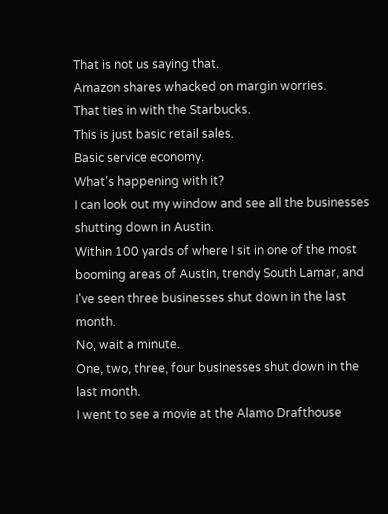That is not us saying that.
Amazon shares whacked on margin worries.
That ties in with the Starbucks.
This is just basic retail sales.
Basic service economy.
What's happening with it?
I can look out my window and see all the businesses shutting down in Austin.
Within 100 yards of where I sit in one of the most booming areas of Austin, trendy South Lamar, and I've seen three businesses shut down in the last month.
No, wait a minute.
One, two, three, four businesses shut down in the last month.
I went to see a movie at the Alamo Drafthouse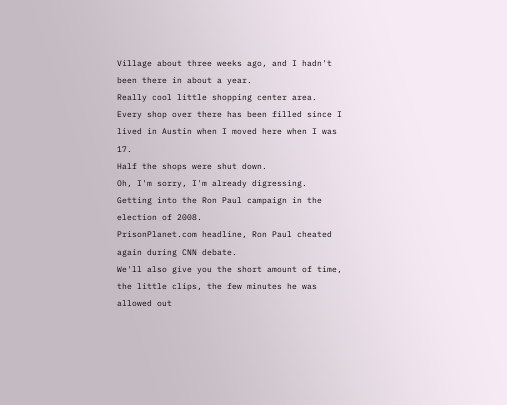Village about three weeks ago, and I hadn't been there in about a year.
Really cool little shopping center area.
Every shop over there has been filled since I lived in Austin when I moved here when I was 17.
Half the shops were shut down.
Oh, I'm sorry, I'm already digressing.
Getting into the Ron Paul campaign in the election of 2008.
PrisonPlanet.com headline, Ron Paul cheated again during CNN debate.
We'll also give you the short amount of time, the little clips, the few minutes he was allowed out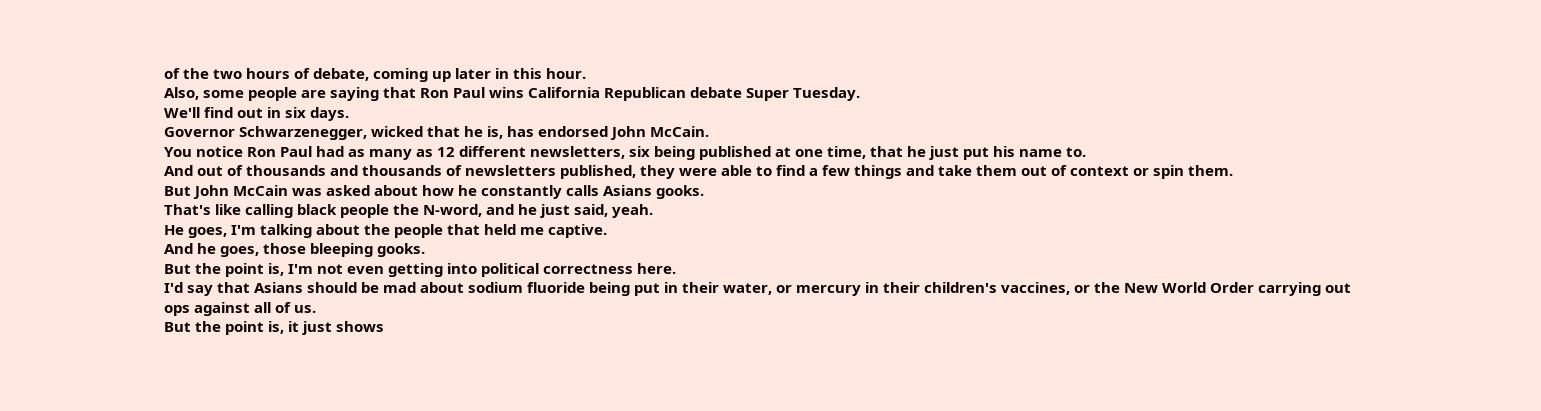of the two hours of debate, coming up later in this hour.
Also, some people are saying that Ron Paul wins California Republican debate Super Tuesday.
We'll find out in six days.
Governor Schwarzenegger, wicked that he is, has endorsed John McCain.
You notice Ron Paul had as many as 12 different newsletters, six being published at one time, that he just put his name to.
And out of thousands and thousands of newsletters published, they were able to find a few things and take them out of context or spin them.
But John McCain was asked about how he constantly calls Asians gooks.
That's like calling black people the N-word, and he just said, yeah.
He goes, I'm talking about the people that held me captive.
And he goes, those bleeping gooks.
But the point is, I'm not even getting into political correctness here.
I'd say that Asians should be mad about sodium fluoride being put in their water, or mercury in their children's vaccines, or the New World Order carrying out ops against all of us.
But the point is, it just shows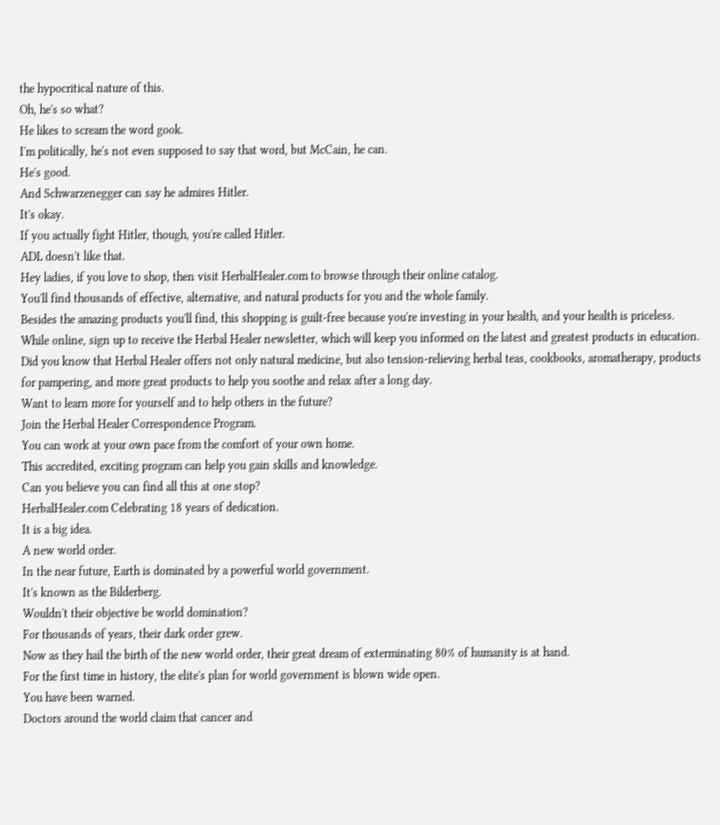the hypocritical nature of this.
Oh, he's so what?
He likes to scream the word gook.
I'm politically, he's not even supposed to say that word, but McCain, he can.
He's good.
And Schwarzenegger can say he admires Hitler.
It's okay.
If you actually fight Hitler, though, you're called Hitler.
ADL doesn't like that.
Hey ladies, if you love to shop, then visit HerbalHealer.com to browse through their online catalog.
You'll find thousands of effective, alternative, and natural products for you and the whole family.
Besides the amazing products you'll find, this shopping is guilt-free because you're investing in your health, and your health is priceless.
While online, sign up to receive the Herbal Healer newsletter, which will keep you informed on the latest and greatest products in education.
Did you know that Herbal Healer offers not only natural medicine, but also tension-relieving herbal teas, cookbooks, aromatherapy, products for pampering, and more great products to help you soothe and relax after a long day.
Want to learn more for yourself and to help others in the future?
Join the Herbal Healer Correspondence Program.
You can work at your own pace from the comfort of your own home.
This accredited, exciting program can help you gain skills and knowledge.
Can you believe you can find all this at one stop?
HerbalHealer.com Celebrating 18 years of dedication.
It is a big idea.
A new world order.
In the near future, Earth is dominated by a powerful world government.
It's known as the Bilderberg.
Wouldn't their objective be world domination?
For thousands of years, their dark order grew.
Now as they hail the birth of the new world order, their great dream of exterminating 80% of humanity is at hand.
For the first time in history, the elite's plan for world government is blown wide open.
You have been warned.
Doctors around the world claim that cancer and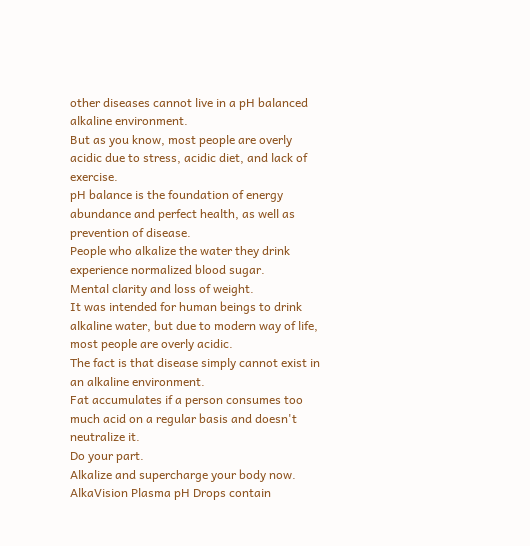other diseases cannot live in a pH balanced alkaline environment.
But as you know, most people are overly acidic due to stress, acidic diet, and lack of exercise.
pH balance is the foundation of energy abundance and perfect health, as well as prevention of disease.
People who alkalize the water they drink experience normalized blood sugar.
Mental clarity and loss of weight.
It was intended for human beings to drink alkaline water, but due to modern way of life, most people are overly acidic.
The fact is that disease simply cannot exist in an alkaline environment.
Fat accumulates if a person consumes too much acid on a regular basis and doesn't neutralize it.
Do your part.
Alkalize and supercharge your body now.
AlkaVision Plasma pH Drops contain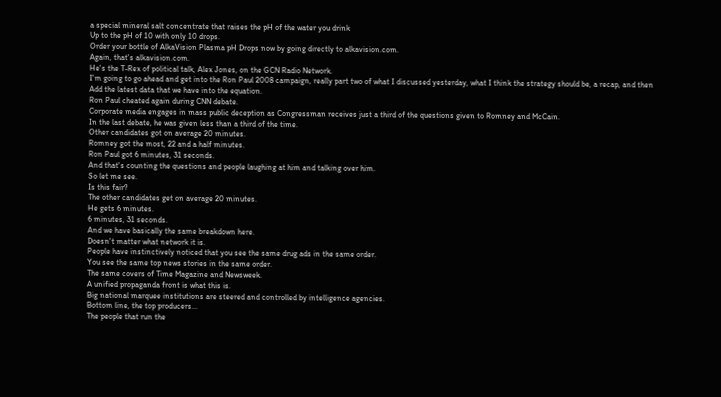a special mineral salt concentrate that raises the pH of the water you drink
Up to the pH of 10 with only 10 drops.
Order your bottle of AlkaVision Plasma pH Drops now by going directly to alkavision.com.
Again, that's alkavision.com.
He's the T-Rex of political talk, Alex Jones, on the GCN Radio Network.
I'm going to go ahead and get into the Ron Paul 2008 campaign, really part two of what I discussed yesterday, what I think the strategy should be, a recap, and then
Add the latest data that we have into the equation.
Ron Paul cheated again during CNN debate.
Corporate media engages in mass public deception as Congressman receives just a third of the questions given to Romney and McCain.
In the last debate, he was given less than a third of the time.
Other candidates got on average 20 minutes.
Romney got the most, 22 and a half minutes.
Ron Paul got 6 minutes, 31 seconds.
And that's counting the questions and people laughing at him and talking over him.
So let me see.
Is this fair?
The other candidates get on average 20 minutes.
He gets 6 minutes.
6 minutes, 31 seconds.
And we have basically the same breakdown here.
Doesn't matter what network it is.
People have instinctively noticed that you see the same drug ads in the same order.
You see the same top news stories in the same order.
The same covers of Time Magazine and Newsweek.
A unified propaganda front is what this is.
Big national marquee institutions are steered and controlled by intelligence agencies.
Bottom line, the top producers...
The people that run the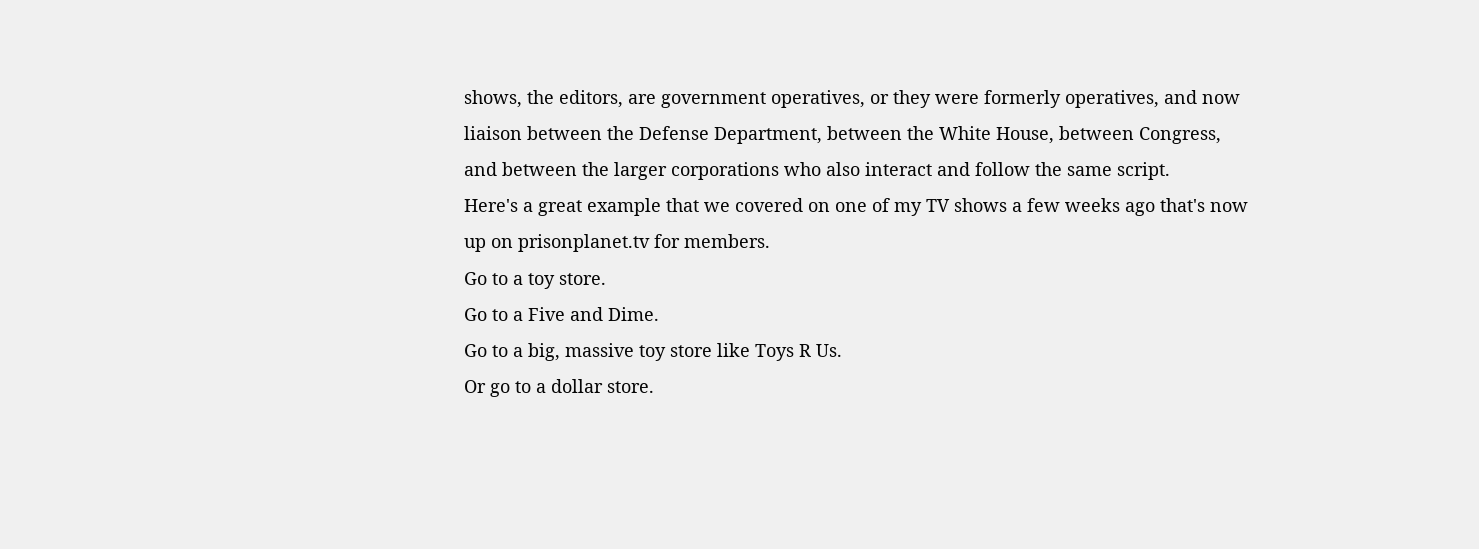shows, the editors, are government operatives, or they were formerly operatives, and now liaison between the Defense Department, between the White House, between Congress, and between the larger corporations who also interact and follow the same script.
Here's a great example that we covered on one of my TV shows a few weeks ago that's now up on prisonplanet.tv for members.
Go to a toy store.
Go to a Five and Dime.
Go to a big, massive toy store like Toys R Us.
Or go to a dollar store.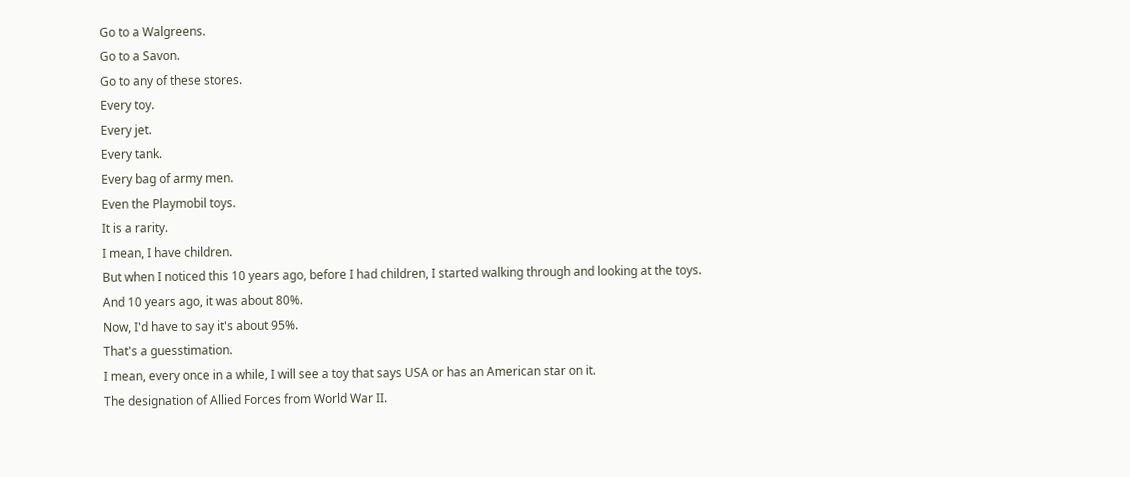Go to a Walgreens.
Go to a Savon.
Go to any of these stores.
Every toy.
Every jet.
Every tank.
Every bag of army men.
Even the Playmobil toys.
It is a rarity.
I mean, I have children.
But when I noticed this 10 years ago, before I had children, I started walking through and looking at the toys.
And 10 years ago, it was about 80%.
Now, I'd have to say it's about 95%.
That's a guesstimation.
I mean, every once in a while, I will see a toy that says USA or has an American star on it.
The designation of Allied Forces from World War II.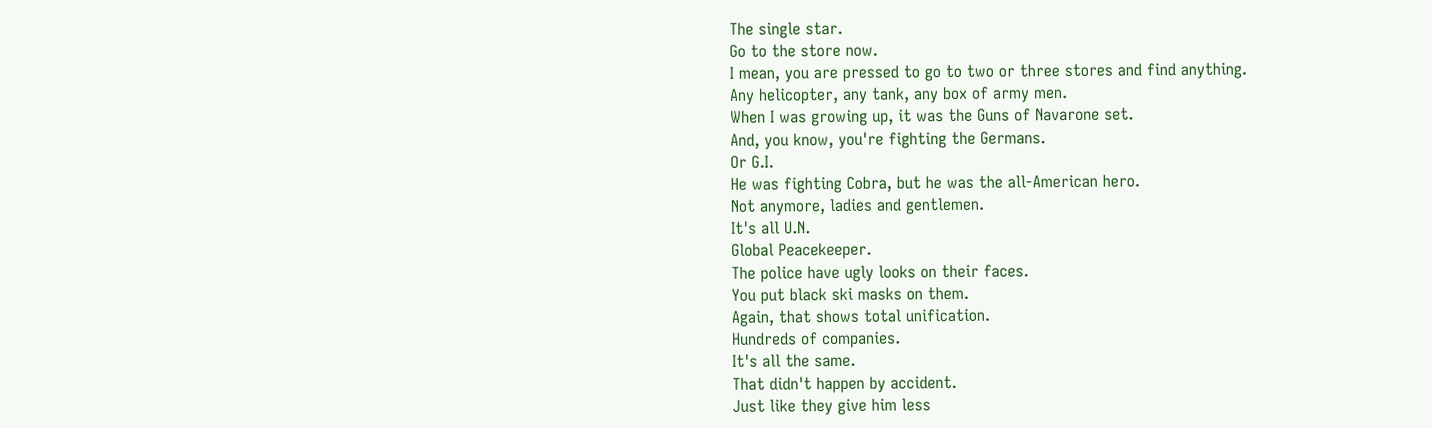The single star.
Go to the store now.
I mean, you are pressed to go to two or three stores and find anything.
Any helicopter, any tank, any box of army men.
When I was growing up, it was the Guns of Navarone set.
And, you know, you're fighting the Germans.
Or G.I.
He was fighting Cobra, but he was the all-American hero.
Not anymore, ladies and gentlemen.
It's all U.N.
Global Peacekeeper.
The police have ugly looks on their faces.
You put black ski masks on them.
Again, that shows total unification.
Hundreds of companies.
It's all the same.
That didn't happen by accident.
Just like they give him less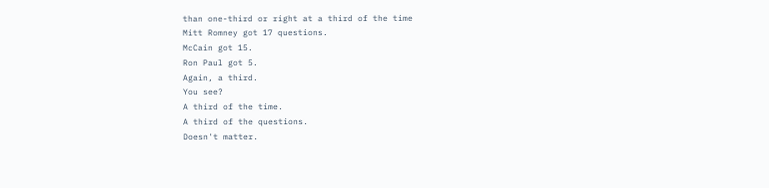than one-third or right at a third of the time
Mitt Romney got 17 questions.
McCain got 15.
Ron Paul got 5.
Again, a third.
You see?
A third of the time.
A third of the questions.
Doesn't matter.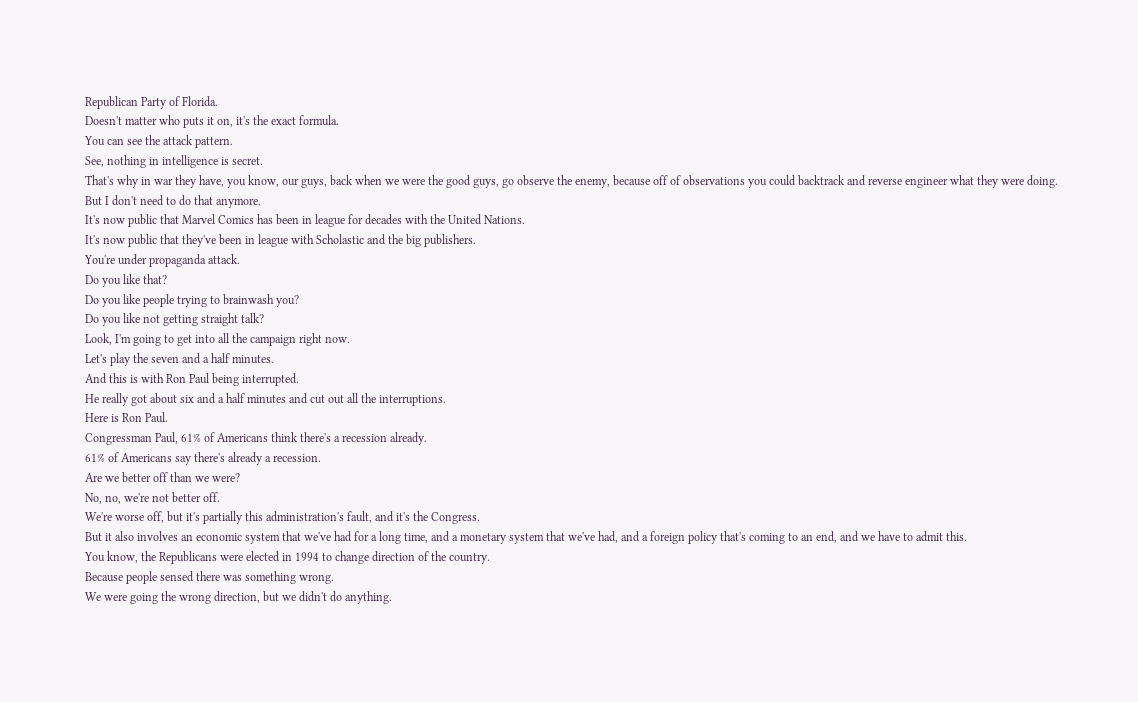Republican Party of Florida.
Doesn't matter who puts it on, it's the exact formula.
You can see the attack pattern.
See, nothing in intelligence is secret.
That's why in war they have, you know, our guys, back when we were the good guys, go observe the enemy, because off of observations you could backtrack and reverse engineer what they were doing.
But I don't need to do that anymore.
It's now public that Marvel Comics has been in league for decades with the United Nations.
It's now public that they've been in league with Scholastic and the big publishers.
You're under propaganda attack.
Do you like that?
Do you like people trying to brainwash you?
Do you like not getting straight talk?
Look, I'm going to get into all the campaign right now.
Let's play the seven and a half minutes.
And this is with Ron Paul being interrupted.
He really got about six and a half minutes and cut out all the interruptions.
Here is Ron Paul.
Congressman Paul, 61% of Americans think there's a recession already.
61% of Americans say there's already a recession.
Are we better off than we were?
No, no, we're not better off.
We're worse off, but it's partially this administration's fault, and it's the Congress.
But it also involves an economic system that we've had for a long time, and a monetary system that we've had, and a foreign policy that's coming to an end, and we have to admit this.
You know, the Republicans were elected in 1994 to change direction of the country.
Because people sensed there was something wrong.
We were going the wrong direction, but we didn't do anything.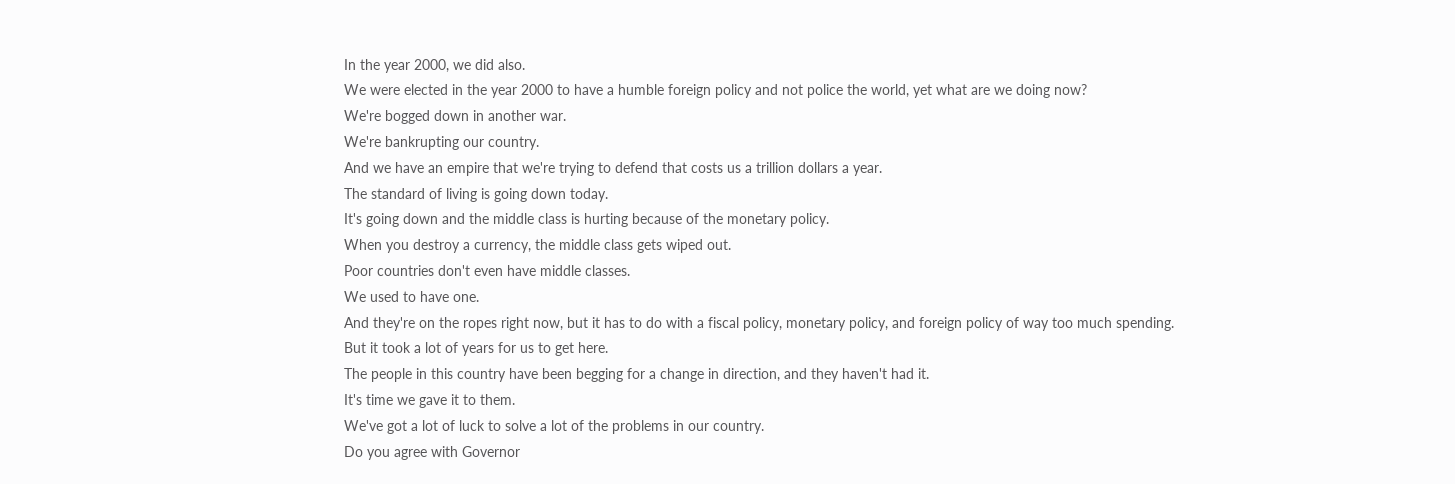In the year 2000, we did also.
We were elected in the year 2000 to have a humble foreign policy and not police the world, yet what are we doing now?
We're bogged down in another war.
We're bankrupting our country.
And we have an empire that we're trying to defend that costs us a trillion dollars a year.
The standard of living is going down today.
It's going down and the middle class is hurting because of the monetary policy.
When you destroy a currency, the middle class gets wiped out.
Poor countries don't even have middle classes.
We used to have one.
And they're on the ropes right now, but it has to do with a fiscal policy, monetary policy, and foreign policy of way too much spending.
But it took a lot of years for us to get here.
The people in this country have been begging for a change in direction, and they haven't had it.
It's time we gave it to them.
We've got a lot of luck to solve a lot of the problems in our country.
Do you agree with Governor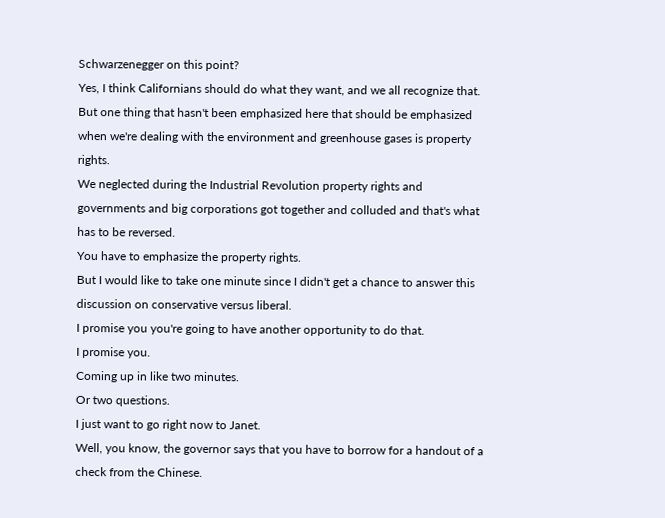Schwarzenegger on this point?
Yes, I think Californians should do what they want, and we all recognize that.
But one thing that hasn't been emphasized here that should be emphasized when we're dealing with the environment and greenhouse gases is property rights.
We neglected during the Industrial Revolution property rights and governments and big corporations got together and colluded and that's what has to be reversed.
You have to emphasize the property rights.
But I would like to take one minute since I didn't get a chance to answer this discussion on conservative versus liberal.
I promise you you're going to have another opportunity to do that.
I promise you.
Coming up in like two minutes.
Or two questions.
I just want to go right now to Janet.
Well, you know, the governor says that you have to borrow for a handout of a check from the Chinese.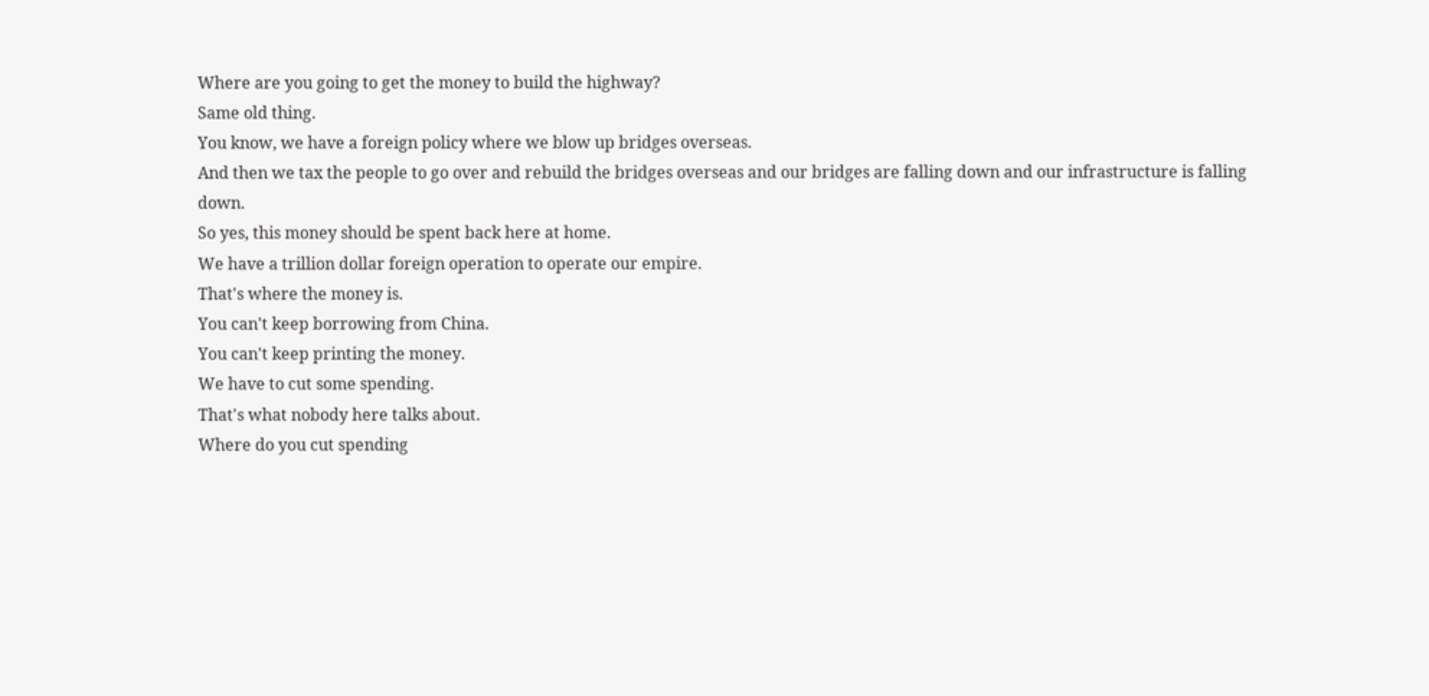Where are you going to get the money to build the highway?
Same old thing.
You know, we have a foreign policy where we blow up bridges overseas.
And then we tax the people to go over and rebuild the bridges overseas and our bridges are falling down and our infrastructure is falling down.
So yes, this money should be spent back here at home.
We have a trillion dollar foreign operation to operate our empire.
That's where the money is.
You can't keep borrowing from China.
You can't keep printing the money.
We have to cut some spending.
That's what nobody here talks about.
Where do you cut spending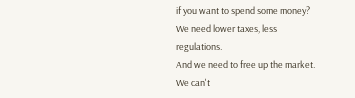if you want to spend some money?
We need lower taxes, less regulations.
And we need to free up the market.
We can't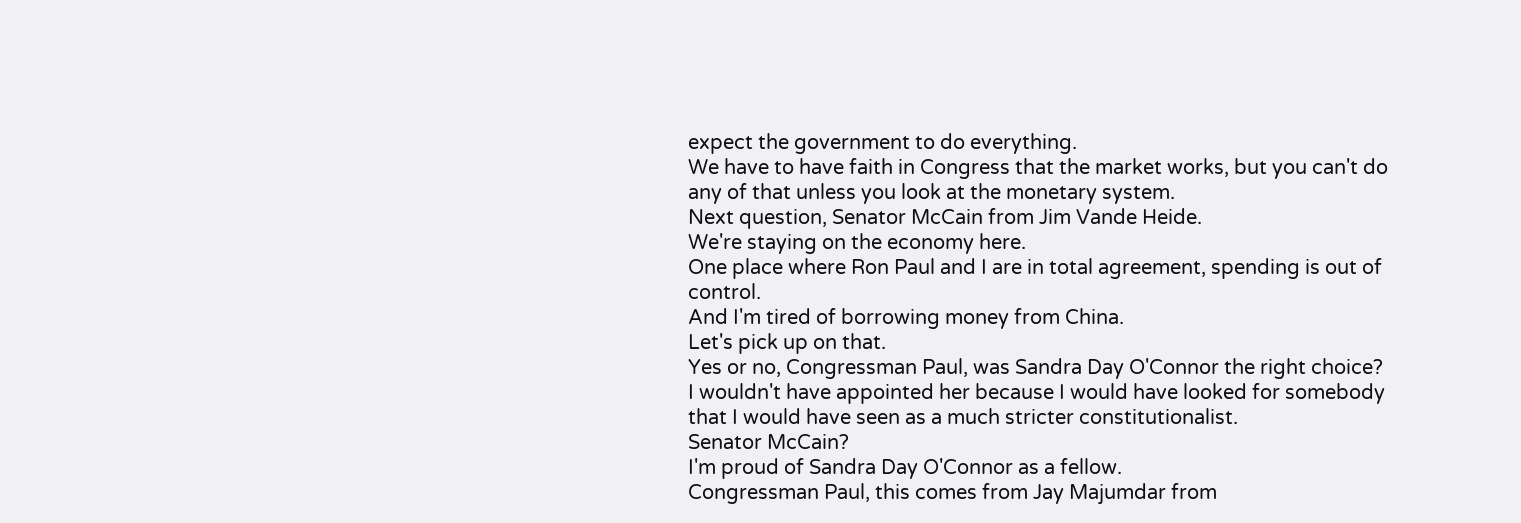expect the government to do everything.
We have to have faith in Congress that the market works, but you can't do any of that unless you look at the monetary system.
Next question, Senator McCain from Jim Vande Heide.
We're staying on the economy here.
One place where Ron Paul and I are in total agreement, spending is out of control.
And I'm tired of borrowing money from China.
Let's pick up on that.
Yes or no, Congressman Paul, was Sandra Day O'Connor the right choice?
I wouldn't have appointed her because I would have looked for somebody that I would have seen as a much stricter constitutionalist.
Senator McCain?
I'm proud of Sandra Day O'Connor as a fellow.
Congressman Paul, this comes from Jay Majumdar from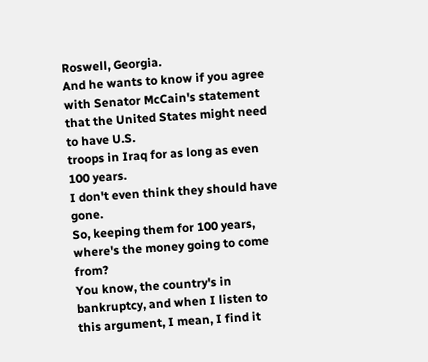Roswell, Georgia.
And he wants to know if you agree with Senator McCain's statement that the United States might need to have U.S.
troops in Iraq for as long as even 100 years.
I don't even think they should have gone.
So, keeping them for 100 years, where's the money going to come from?
You know, the country's in bankruptcy, and when I listen to this argument, I mean, I find it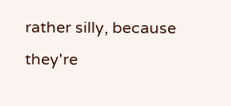rather silly, because they're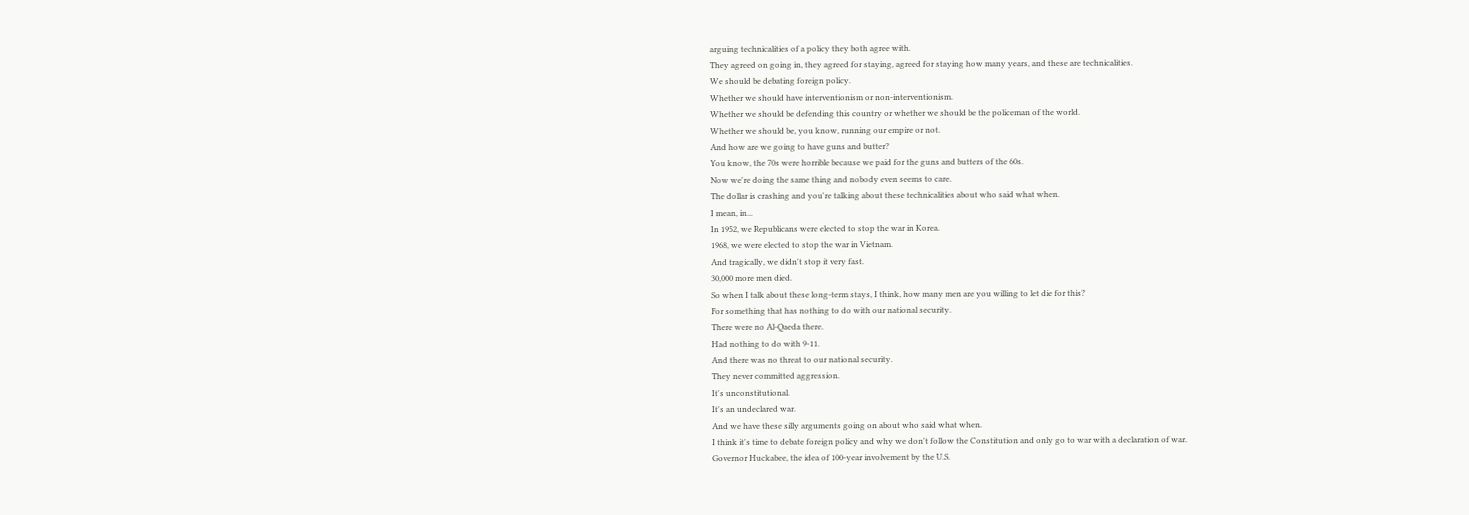arguing technicalities of a policy they both agree with.
They agreed on going in, they agreed for staying, agreed for staying how many years, and these are technicalities.
We should be debating foreign policy.
Whether we should have interventionism or non-interventionism.
Whether we should be defending this country or whether we should be the policeman of the world.
Whether we should be, you know, running our empire or not.
And how are we going to have guns and butter?
You know, the 70s were horrible because we paid for the guns and butters of the 60s.
Now we're doing the same thing and nobody even seems to care.
The dollar is crashing and you're talking about these technicalities about who said what when.
I mean, in...
In 1952, we Republicans were elected to stop the war in Korea.
1968, we were elected to stop the war in Vietnam.
And tragically, we didn't stop it very fast.
30,000 more men died.
So when I talk about these long-term stays, I think, how many men are you willing to let die for this?
For something that has nothing to do with our national security.
There were no Al-Qaeda there.
Had nothing to do with 9-11.
And there was no threat to our national security.
They never committed aggression.
It's unconstitutional.
It's an undeclared war.
And we have these silly arguments going on about who said what when.
I think it's time to debate foreign policy and why we don't follow the Constitution and only go to war with a declaration of war.
Governor Huckabee, the idea of 100-year involvement by the U.S.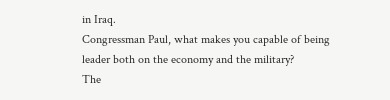in Iraq.
Congressman Paul, what makes you capable of being leader both on the economy and the military?
The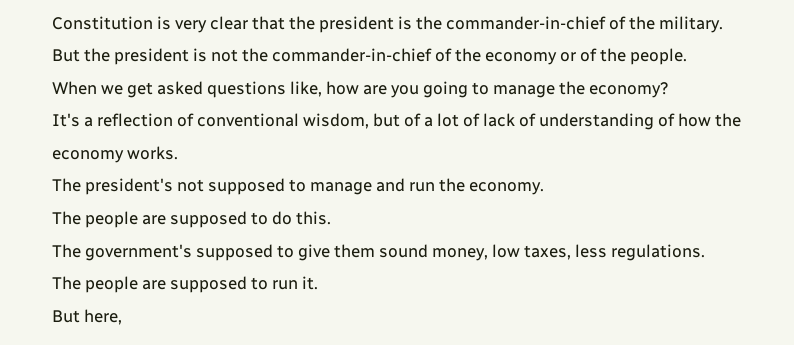Constitution is very clear that the president is the commander-in-chief of the military.
But the president is not the commander-in-chief of the economy or of the people.
When we get asked questions like, how are you going to manage the economy?
It's a reflection of conventional wisdom, but of a lot of lack of understanding of how the economy works.
The president's not supposed to manage and run the economy.
The people are supposed to do this.
The government's supposed to give them sound money, low taxes, less regulations.
The people are supposed to run it.
But here,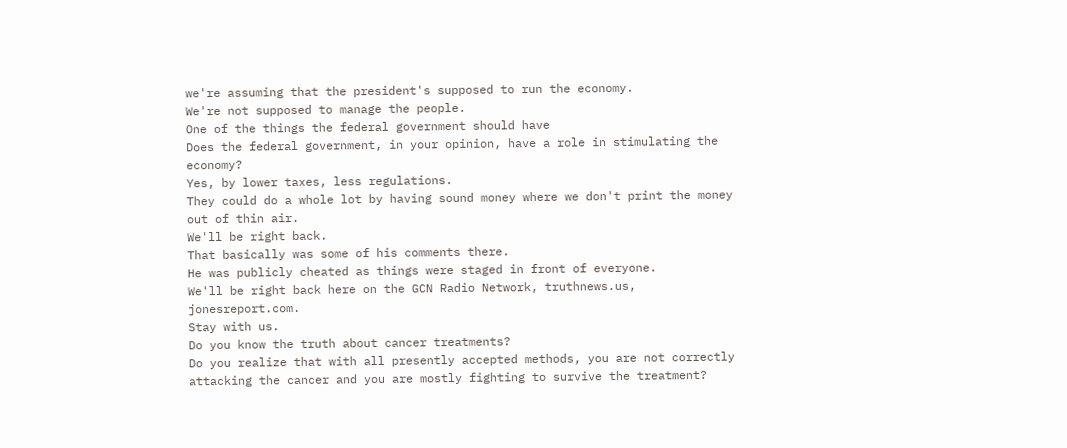we're assuming that the president's supposed to run the economy.
We're not supposed to manage the people.
One of the things the federal government should have
Does the federal government, in your opinion, have a role in stimulating the economy?
Yes, by lower taxes, less regulations.
They could do a whole lot by having sound money where we don't print the money out of thin air.
We'll be right back.
That basically was some of his comments there.
He was publicly cheated as things were staged in front of everyone.
We'll be right back here on the GCN Radio Network, truthnews.us, jonesreport.com.
Stay with us.
Do you know the truth about cancer treatments?
Do you realize that with all presently accepted methods, you are not correctly attacking the cancer and you are mostly fighting to survive the treatment?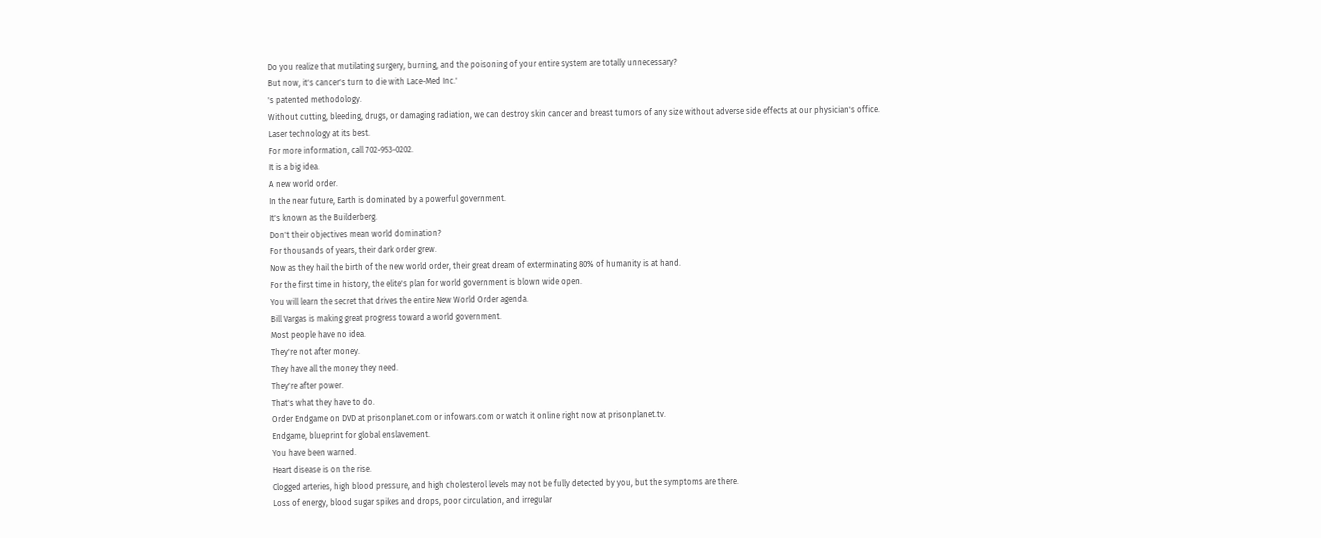Do you realize that mutilating surgery, burning, and the poisoning of your entire system are totally unnecessary?
But now, it's cancer's turn to die with Lace-Med Inc.'
's patented methodology.
Without cutting, bleeding, drugs, or damaging radiation, we can destroy skin cancer and breast tumors of any size without adverse side effects at our physician's office.
Laser technology at its best.
For more information, call 702-953-0202.
It is a big idea.
A new world order.
In the near future, Earth is dominated by a powerful government.
It's known as the Builderberg.
Don't their objectives mean world domination?
For thousands of years, their dark order grew.
Now as they hail the birth of the new world order, their great dream of exterminating 80% of humanity is at hand.
For the first time in history, the elite's plan for world government is blown wide open.
You will learn the secret that drives the entire New World Order agenda.
Bill Vargas is making great progress toward a world government.
Most people have no idea.
They're not after money.
They have all the money they need.
They're after power.
That's what they have to do.
Order Endgame on DVD at prisonplanet.com or infowars.com or watch it online right now at prisonplanet.tv.
Endgame, blueprint for global enslavement.
You have been warned.
Heart disease is on the rise.
Clogged arteries, high blood pressure, and high cholesterol levels may not be fully detected by you, but the symptoms are there.
Loss of energy, blood sugar spikes and drops, poor circulation, and irregular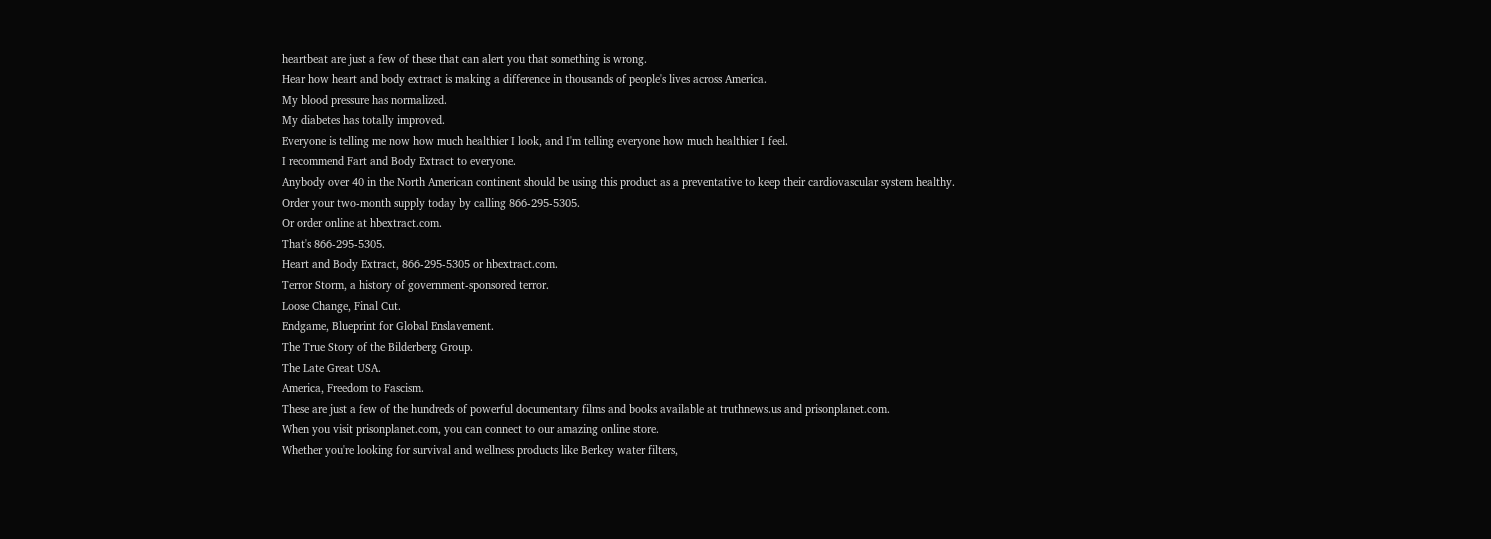heartbeat are just a few of these that can alert you that something is wrong.
Hear how heart and body extract is making a difference in thousands of people's lives across America.
My blood pressure has normalized.
My diabetes has totally improved.
Everyone is telling me now how much healthier I look, and I'm telling everyone how much healthier I feel.
I recommend Fart and Body Extract to everyone.
Anybody over 40 in the North American continent should be using this product as a preventative to keep their cardiovascular system healthy.
Order your two-month supply today by calling 866-295-5305.
Or order online at hbextract.com.
That's 866-295-5305.
Heart and Body Extract, 866-295-5305 or hbextract.com.
Terror Storm, a history of government-sponsored terror.
Loose Change, Final Cut.
Endgame, Blueprint for Global Enslavement.
The True Story of the Bilderberg Group.
The Late Great USA.
America, Freedom to Fascism.
These are just a few of the hundreds of powerful documentary films and books available at truthnews.us and prisonplanet.com.
When you visit prisonplanet.com, you can connect to our amazing online store.
Whether you're looking for survival and wellness products like Berkey water filters,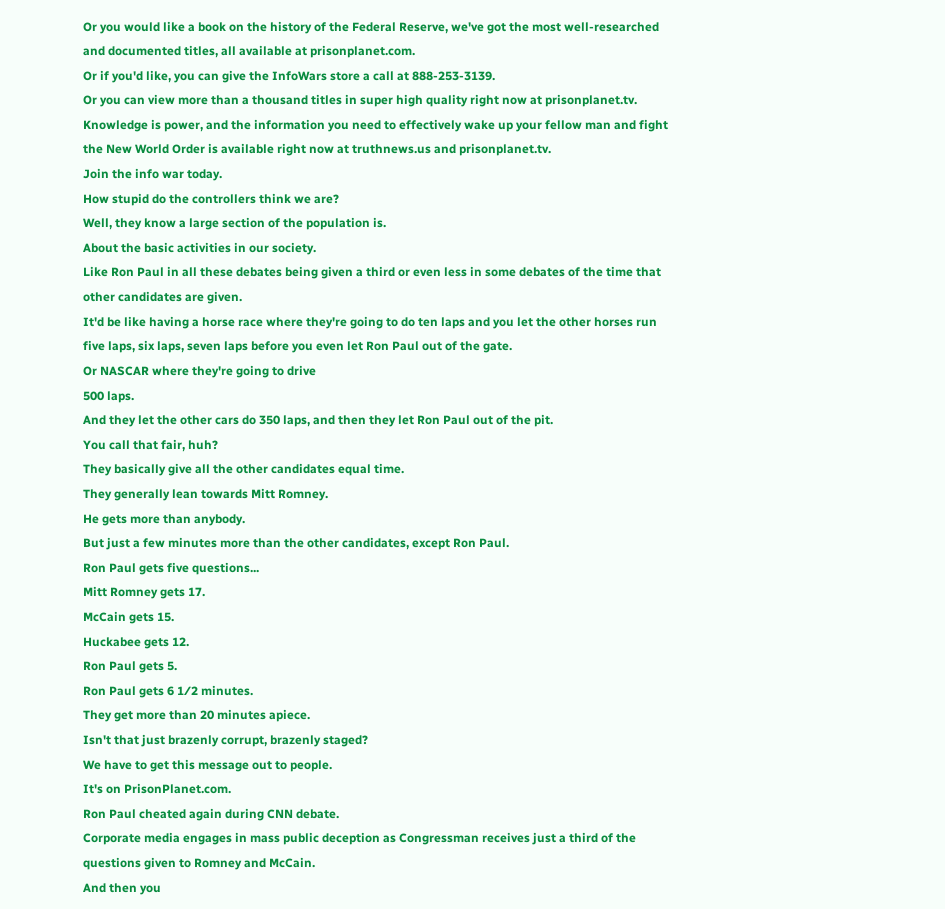Or you would like a book on the history of the Federal Reserve, we've got the most well-researched and documented titles, all available at prisonplanet.com.
Or if you'd like, you can give the InfoWars store a call at 888-253-3139.
Or you can view more than a thousand titles in super high quality right now at prisonplanet.tv.
Knowledge is power, and the information you need to effectively wake up your fellow man and fight the New World Order is available right now at truthnews.us and prisonplanet.tv.
Join the info war today.
How stupid do the controllers think we are?
Well, they know a large section of the population is.
About the basic activities in our society.
Like Ron Paul in all these debates being given a third or even less in some debates of the time that other candidates are given.
It'd be like having a horse race where they're going to do ten laps and you let the other horses run five laps, six laps, seven laps before you even let Ron Paul out of the gate.
Or NASCAR where they're going to drive
500 laps.
And they let the other cars do 350 laps, and then they let Ron Paul out of the pit.
You call that fair, huh?
They basically give all the other candidates equal time.
They generally lean towards Mitt Romney.
He gets more than anybody.
But just a few minutes more than the other candidates, except Ron Paul.
Ron Paul gets five questions...
Mitt Romney gets 17.
McCain gets 15.
Huckabee gets 12.
Ron Paul gets 5.
Ron Paul gets 6 1⁄2 minutes.
They get more than 20 minutes apiece.
Isn't that just brazenly corrupt, brazenly staged?
We have to get this message out to people.
It's on PrisonPlanet.com.
Ron Paul cheated again during CNN debate.
Corporate media engages in mass public deception as Congressman receives just a third of the questions given to Romney and McCain.
And then you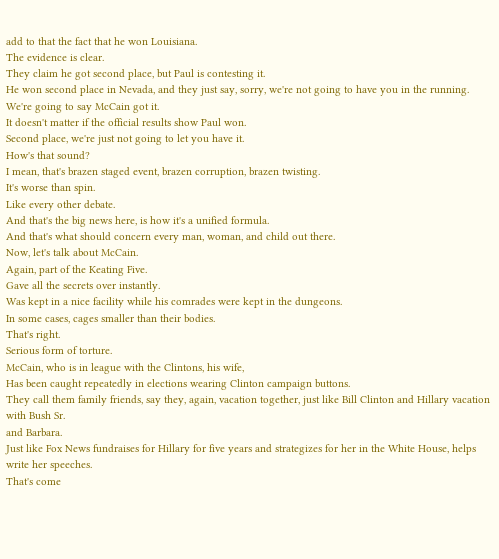add to that the fact that he won Louisiana.
The evidence is clear.
They claim he got second place, but Paul is contesting it.
He won second place in Nevada, and they just say, sorry, we're not going to have you in the running.
We're going to say McCain got it.
It doesn't matter if the official results show Paul won.
Second place, we're just not going to let you have it.
How's that sound?
I mean, that's brazen staged event, brazen corruption, brazen twisting.
It's worse than spin.
Like every other debate.
And that's the big news here, is how it's a unified formula.
And that's what should concern every man, woman, and child out there.
Now, let's talk about McCain.
Again, part of the Keating Five.
Gave all the secrets over instantly.
Was kept in a nice facility while his comrades were kept in the dungeons.
In some cases, cages smaller than their bodies.
That's right.
Serious form of torture.
McCain, who is in league with the Clintons, his wife,
Has been caught repeatedly in elections wearing Clinton campaign buttons.
They call them family friends, say they, again, vacation together, just like Bill Clinton and Hillary vacation with Bush Sr.
and Barbara.
Just like Fox News fundraises for Hillary for five years and strategizes for her in the White House, helps write her speeches.
That's come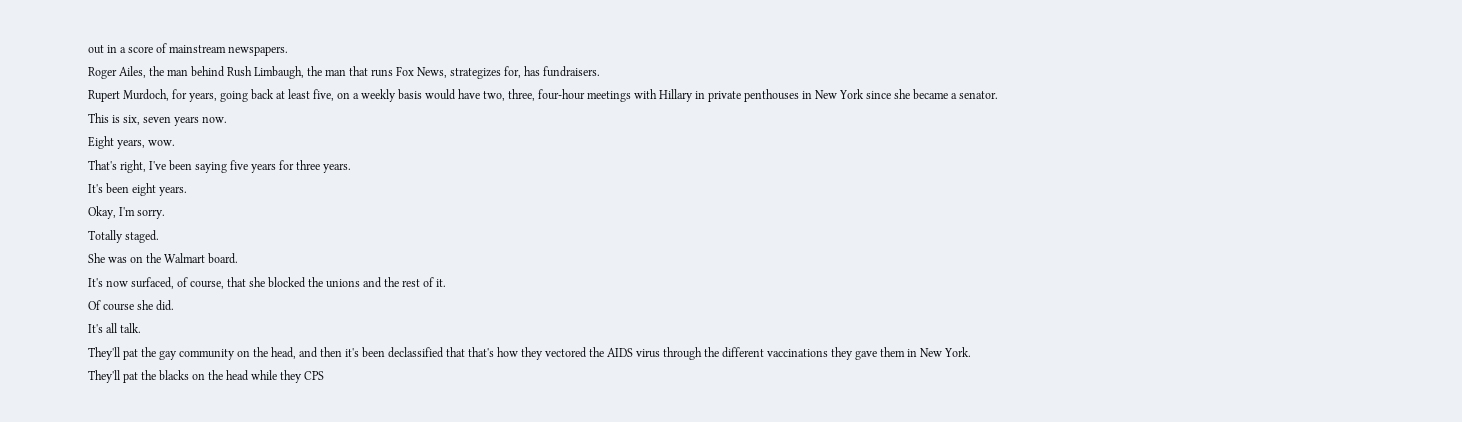out in a score of mainstream newspapers.
Roger Ailes, the man behind Rush Limbaugh, the man that runs Fox News, strategizes for, has fundraisers.
Rupert Murdoch, for years, going back at least five, on a weekly basis would have two, three, four-hour meetings with Hillary in private penthouses in New York since she became a senator.
This is six, seven years now.
Eight years, wow.
That's right, I've been saying five years for three years.
It's been eight years.
Okay, I'm sorry.
Totally staged.
She was on the Walmart board.
It's now surfaced, of course, that she blocked the unions and the rest of it.
Of course she did.
It's all talk.
They'll pat the gay community on the head, and then it's been declassified that that's how they vectored the AIDS virus through the different vaccinations they gave them in New York.
They'll pat the blacks on the head while they CPS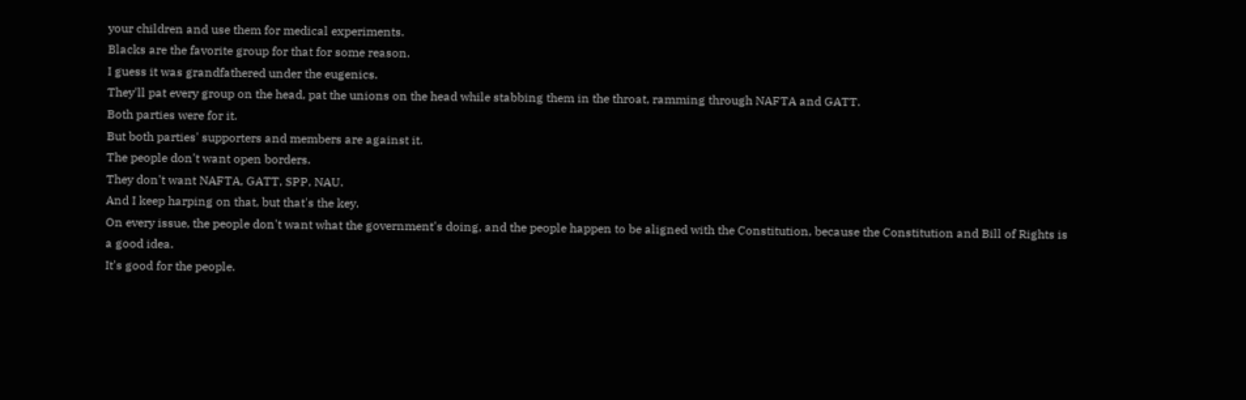your children and use them for medical experiments.
Blacks are the favorite group for that for some reason.
I guess it was grandfathered under the eugenics.
They'll pat every group on the head, pat the unions on the head while stabbing them in the throat, ramming through NAFTA and GATT.
Both parties were for it.
But both parties' supporters and members are against it.
The people don't want open borders.
They don't want NAFTA, GATT, SPP, NAU.
And I keep harping on that, but that's the key.
On every issue, the people don't want what the government's doing, and the people happen to be aligned with the Constitution, because the Constitution and Bill of Rights is a good idea.
It's good for the people.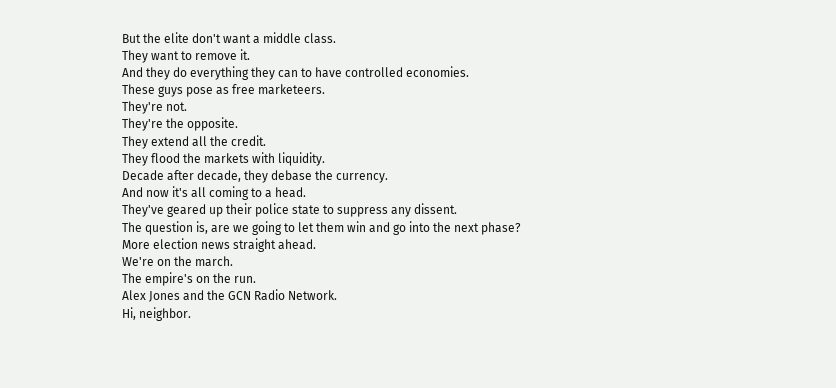But the elite don't want a middle class.
They want to remove it.
And they do everything they can to have controlled economies.
These guys pose as free marketeers.
They're not.
They're the opposite.
They extend all the credit.
They flood the markets with liquidity.
Decade after decade, they debase the currency.
And now it's all coming to a head.
They've geared up their police state to suppress any dissent.
The question is, are we going to let them win and go into the next phase?
More election news straight ahead.
We're on the march.
The empire's on the run.
Alex Jones and the GCN Radio Network.
Hi, neighbor.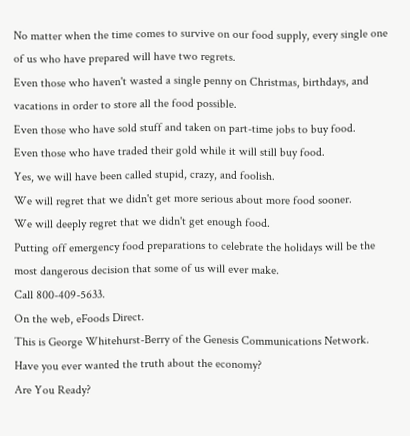No matter when the time comes to survive on our food supply, every single one of us who have prepared will have two regrets.
Even those who haven't wasted a single penny on Christmas, birthdays, and vacations in order to store all the food possible.
Even those who have sold stuff and taken on part-time jobs to buy food.
Even those who have traded their gold while it will still buy food.
Yes, we will have been called stupid, crazy, and foolish.
We will regret that we didn't get more serious about more food sooner.
We will deeply regret that we didn't get enough food.
Putting off emergency food preparations to celebrate the holidays will be the most dangerous decision that some of us will ever make.
Call 800-409-5633.
On the web, eFoods Direct.
This is George Whitehurst-Berry of the Genesis Communications Network.
Have you ever wanted the truth about the economy?
Are You Ready?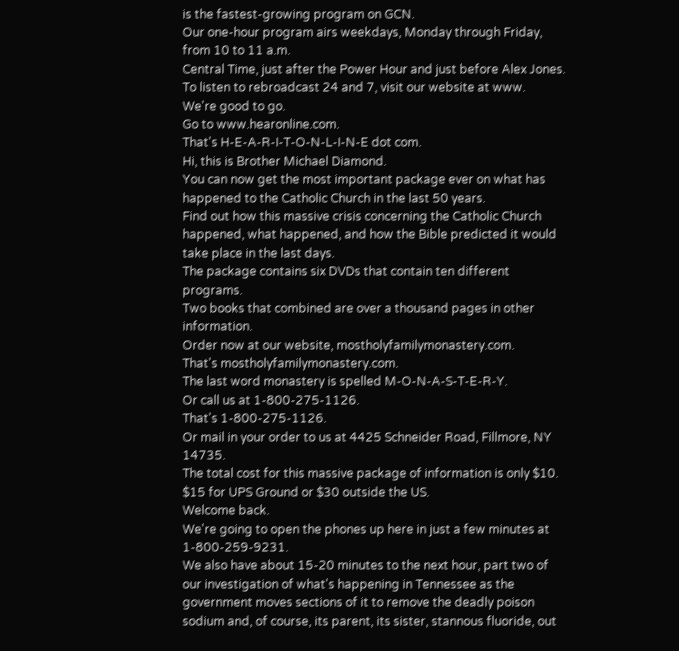is the fastest-growing program on GCN.
Our one-hour program airs weekdays, Monday through Friday, from 10 to 11 a.m.
Central Time, just after the Power Hour and just before Alex Jones.
To listen to rebroadcast 24 and 7, visit our website at www.
We're good to go.
Go to www.hearonline.com.
That's H-E-A-R-I-T-O-N-L-I-N-E dot com.
Hi, this is Brother Michael Diamond.
You can now get the most important package ever on what has happened to the Catholic Church in the last 50 years.
Find out how this massive crisis concerning the Catholic Church happened, what happened, and how the Bible predicted it would take place in the last days.
The package contains six DVDs that contain ten different programs.
Two books that combined are over a thousand pages in other information.
Order now at our website, mostholyfamilymonastery.com.
That's mostholyfamilymonastery.com.
The last word monastery is spelled M-O-N-A-S-T-E-R-Y.
Or call us at 1-800-275-1126.
That's 1-800-275-1126.
Or mail in your order to us at 4425 Schneider Road, Fillmore, NY 14735.
The total cost for this massive package of information is only $10.
$15 for UPS Ground or $30 outside the US.
Welcome back.
We're going to open the phones up here in just a few minutes at 1-800-259-9231.
We also have about 15-20 minutes to the next hour, part two of our investigation of what's happening in Tennessee as the government moves sections of it to remove the deadly poison sodium and, of course, its parent, its sister, stannous fluoride, out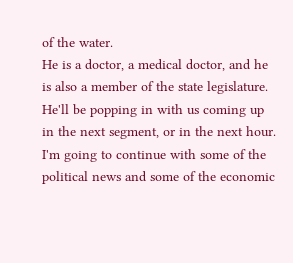of the water.
He is a doctor, a medical doctor, and he is also a member of the state legislature.
He'll be popping in with us coming up in the next segment, or in the next hour.
I'm going to continue with some of the political news and some of the economic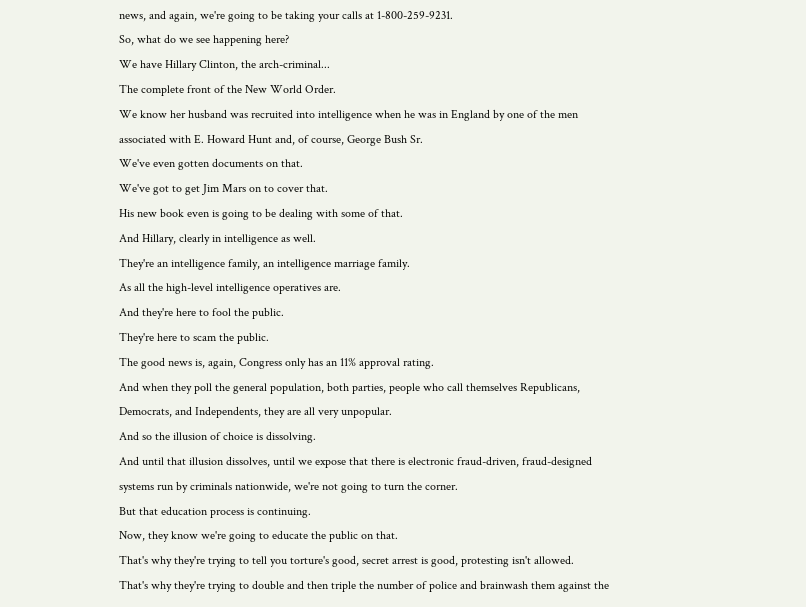news, and again, we're going to be taking your calls at 1-800-259-9231.
So, what do we see happening here?
We have Hillary Clinton, the arch-criminal...
The complete front of the New World Order.
We know her husband was recruited into intelligence when he was in England by one of the men associated with E. Howard Hunt and, of course, George Bush Sr.
We've even gotten documents on that.
We've got to get Jim Mars on to cover that.
His new book even is going to be dealing with some of that.
And Hillary, clearly in intelligence as well.
They're an intelligence family, an intelligence marriage family.
As all the high-level intelligence operatives are.
And they're here to fool the public.
They're here to scam the public.
The good news is, again, Congress only has an 11% approval rating.
And when they poll the general population, both parties, people who call themselves Republicans, Democrats, and Independents, they are all very unpopular.
And so the illusion of choice is dissolving.
And until that illusion dissolves, until we expose that there is electronic fraud-driven, fraud-designed systems run by criminals nationwide, we're not going to turn the corner.
But that education process is continuing.
Now, they know we're going to educate the public on that.
That's why they're trying to tell you torture's good, secret arrest is good, protesting isn't allowed.
That's why they're trying to double and then triple the number of police and brainwash them against the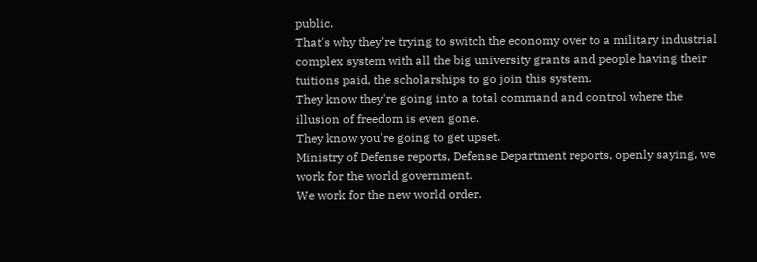public.
That's why they're trying to switch the economy over to a military industrial complex system with all the big university grants and people having their tuitions paid, the scholarships to go join this system.
They know they're going into a total command and control where the illusion of freedom is even gone.
They know you're going to get upset.
Ministry of Defense reports, Defense Department reports, openly saying, we work for the world government.
We work for the new world order.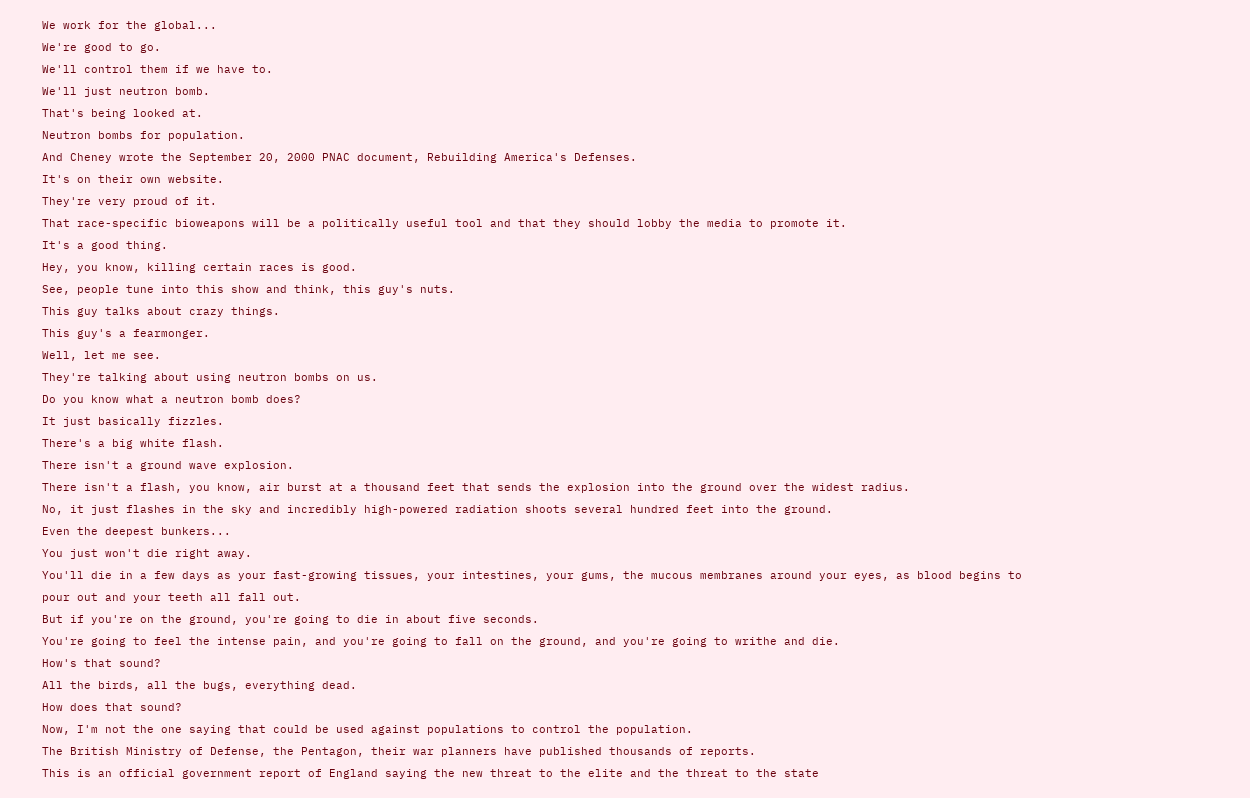We work for the global...
We're good to go.
We'll control them if we have to.
We'll just neutron bomb.
That's being looked at.
Neutron bombs for population.
And Cheney wrote the September 20, 2000 PNAC document, Rebuilding America's Defenses.
It's on their own website.
They're very proud of it.
That race-specific bioweapons will be a politically useful tool and that they should lobby the media to promote it.
It's a good thing.
Hey, you know, killing certain races is good.
See, people tune into this show and think, this guy's nuts.
This guy talks about crazy things.
This guy's a fearmonger.
Well, let me see.
They're talking about using neutron bombs on us.
Do you know what a neutron bomb does?
It just basically fizzles.
There's a big white flash.
There isn't a ground wave explosion.
There isn't a flash, you know, air burst at a thousand feet that sends the explosion into the ground over the widest radius.
No, it just flashes in the sky and incredibly high-powered radiation shoots several hundred feet into the ground.
Even the deepest bunkers...
You just won't die right away.
You'll die in a few days as your fast-growing tissues, your intestines, your gums, the mucous membranes around your eyes, as blood begins to pour out and your teeth all fall out.
But if you're on the ground, you're going to die in about five seconds.
You're going to feel the intense pain, and you're going to fall on the ground, and you're going to writhe and die.
How's that sound?
All the birds, all the bugs, everything dead.
How does that sound?
Now, I'm not the one saying that could be used against populations to control the population.
The British Ministry of Defense, the Pentagon, their war planners have published thousands of reports.
This is an official government report of England saying the new threat to the elite and the threat to the state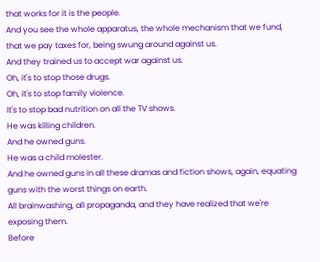that works for it is the people.
And you see the whole apparatus, the whole mechanism that we fund, that we pay taxes for, being swung around against us.
And they trained us to accept war against us.
Oh, it's to stop those drugs.
Oh, it's to stop family violence.
It's to stop bad nutrition on all the TV shows.
He was killing children.
And he owned guns.
He was a child molester.
And he owned guns in all these dramas and fiction shows, again, equating guns with the worst things on earth.
All brainwashing, all propaganda, and they have realized that we're exposing them.
Before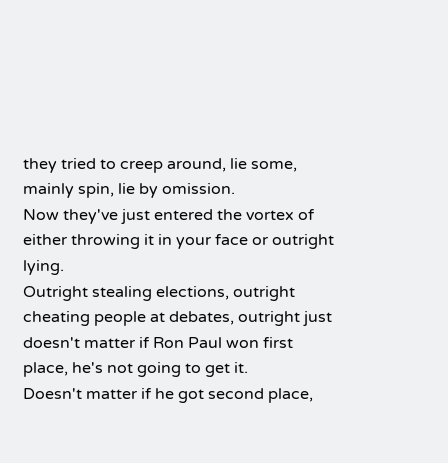they tried to creep around, lie some, mainly spin, lie by omission.
Now they've just entered the vortex of either throwing it in your face or outright lying.
Outright stealing elections, outright cheating people at debates, outright just doesn't matter if Ron Paul won first place, he's not going to get it.
Doesn't matter if he got second place,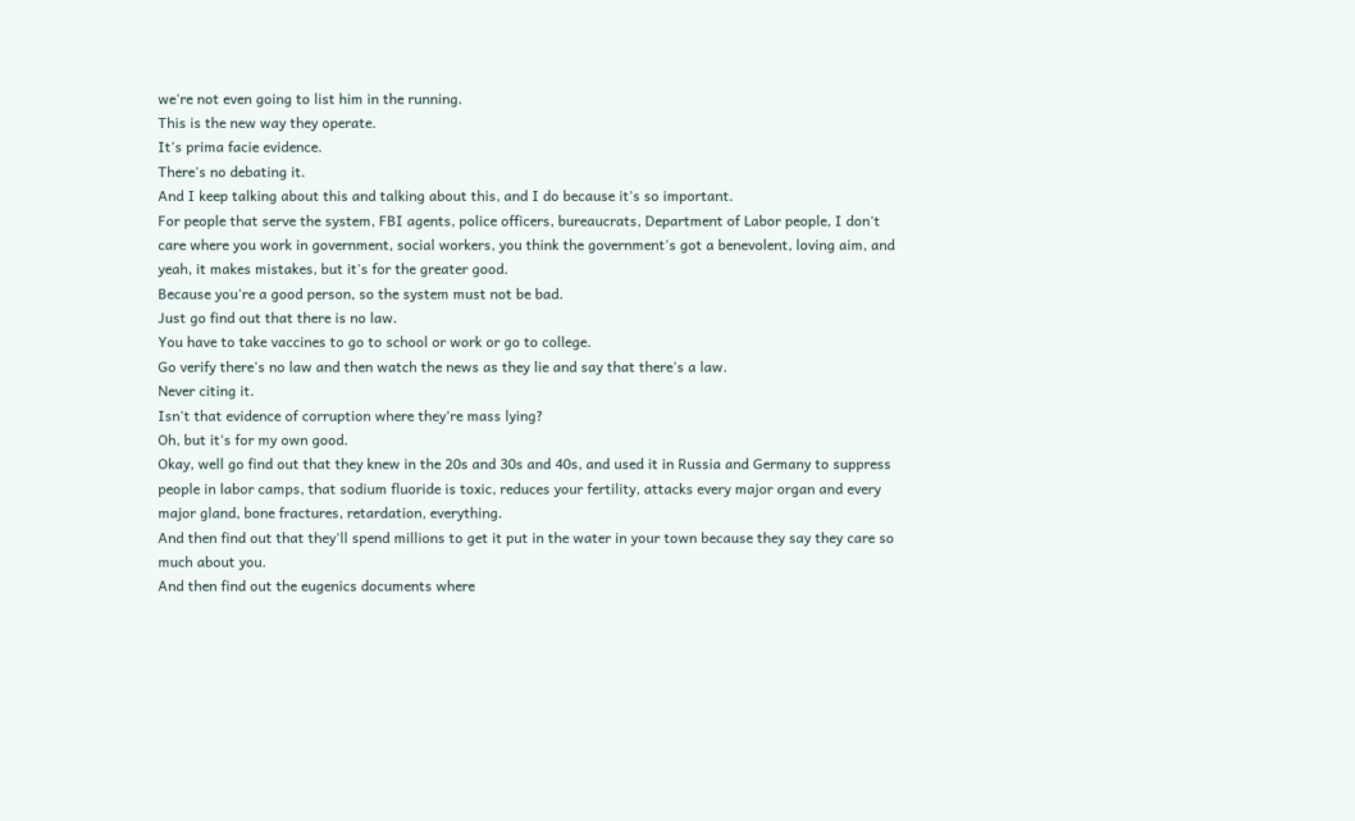we're not even going to list him in the running.
This is the new way they operate.
It's prima facie evidence.
There's no debating it.
And I keep talking about this and talking about this, and I do because it's so important.
For people that serve the system, FBI agents, police officers, bureaucrats, Department of Labor people, I don't care where you work in government, social workers, you think the government's got a benevolent, loving aim, and yeah, it makes mistakes, but it's for the greater good.
Because you're a good person, so the system must not be bad.
Just go find out that there is no law.
You have to take vaccines to go to school or work or go to college.
Go verify there's no law and then watch the news as they lie and say that there's a law.
Never citing it.
Isn't that evidence of corruption where they're mass lying?
Oh, but it's for my own good.
Okay, well go find out that they knew in the 20s and 30s and 40s, and used it in Russia and Germany to suppress people in labor camps, that sodium fluoride is toxic, reduces your fertility, attacks every major organ and every major gland, bone fractures, retardation, everything.
And then find out that they'll spend millions to get it put in the water in your town because they say they care so much about you.
And then find out the eugenics documents where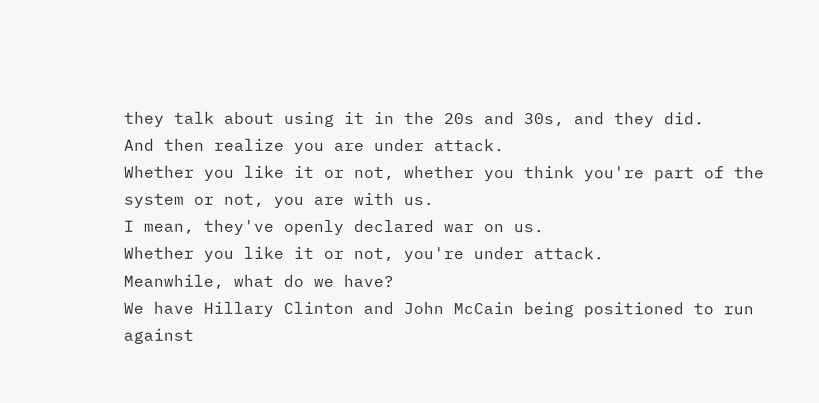they talk about using it in the 20s and 30s, and they did.
And then realize you are under attack.
Whether you like it or not, whether you think you're part of the system or not, you are with us.
I mean, they've openly declared war on us.
Whether you like it or not, you're under attack.
Meanwhile, what do we have?
We have Hillary Clinton and John McCain being positioned to run against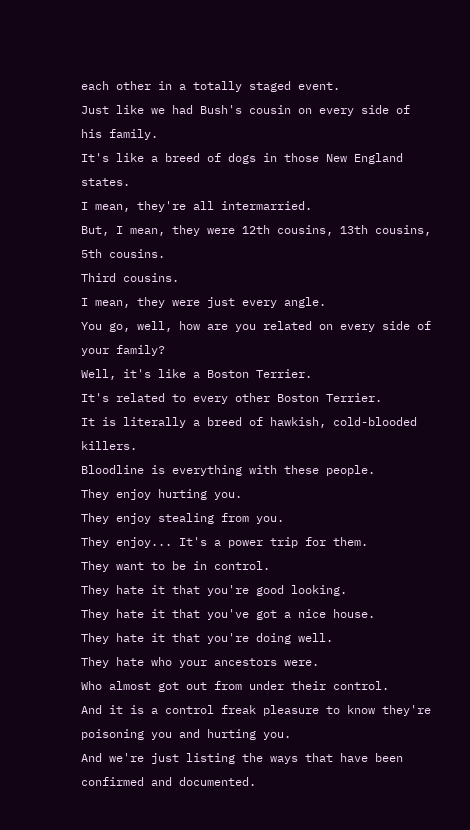each other in a totally staged event.
Just like we had Bush's cousin on every side of his family.
It's like a breed of dogs in those New England states.
I mean, they're all intermarried.
But, I mean, they were 12th cousins, 13th cousins, 5th cousins.
Third cousins.
I mean, they were just every angle.
You go, well, how are you related on every side of your family?
Well, it's like a Boston Terrier.
It's related to every other Boston Terrier.
It is literally a breed of hawkish, cold-blooded killers.
Bloodline is everything with these people.
They enjoy hurting you.
They enjoy stealing from you.
They enjoy... It's a power trip for them.
They want to be in control.
They hate it that you're good looking.
They hate it that you've got a nice house.
They hate it that you're doing well.
They hate who your ancestors were.
Who almost got out from under their control.
And it is a control freak pleasure to know they're poisoning you and hurting you.
And we're just listing the ways that have been confirmed and documented.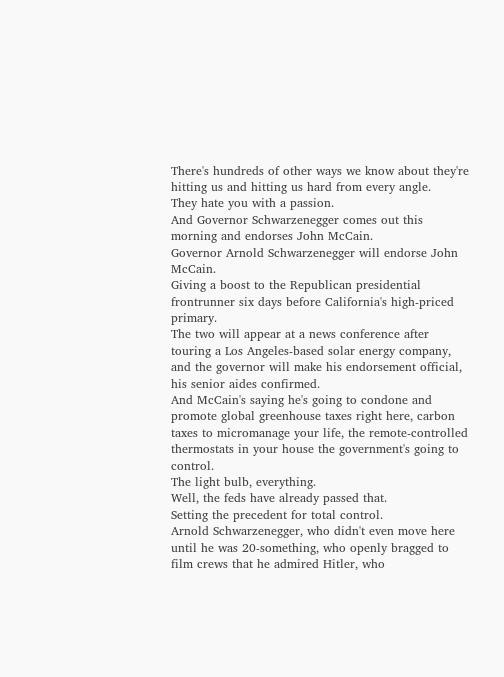There's hundreds of other ways we know about they're hitting us and hitting us hard from every angle.
They hate you with a passion.
And Governor Schwarzenegger comes out this morning and endorses John McCain.
Governor Arnold Schwarzenegger will endorse John McCain.
Giving a boost to the Republican presidential frontrunner six days before California's high-priced primary.
The two will appear at a news conference after touring a Los Angeles-based solar energy company, and the governor will make his endorsement official, his senior aides confirmed.
And McCain's saying he's going to condone and promote global greenhouse taxes right here, carbon taxes to micromanage your life, the remote-controlled thermostats in your house the government's going to control.
The light bulb, everything.
Well, the feds have already passed that.
Setting the precedent for total control.
Arnold Schwarzenegger, who didn't even move here until he was 20-something, who openly bragged to film crews that he admired Hitler, who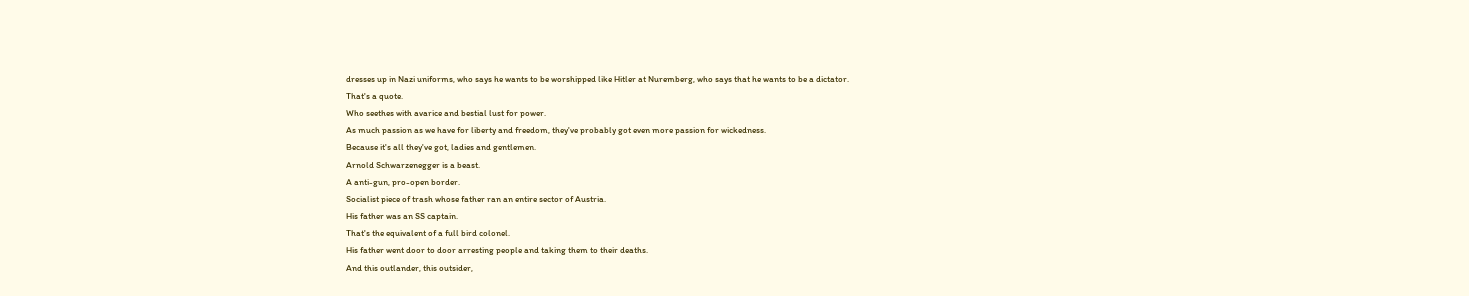dresses up in Nazi uniforms, who says he wants to be worshipped like Hitler at Nuremberg, who says that he wants to be a dictator.
That's a quote.
Who seethes with avarice and bestial lust for power.
As much passion as we have for liberty and freedom, they've probably got even more passion for wickedness.
Because it's all they've got, ladies and gentlemen.
Arnold Schwarzenegger is a beast.
A anti-gun, pro-open border.
Socialist piece of trash whose father ran an entire sector of Austria.
His father was an SS captain.
That's the equivalent of a full bird colonel.
His father went door to door arresting people and taking them to their deaths.
And this outlander, this outsider,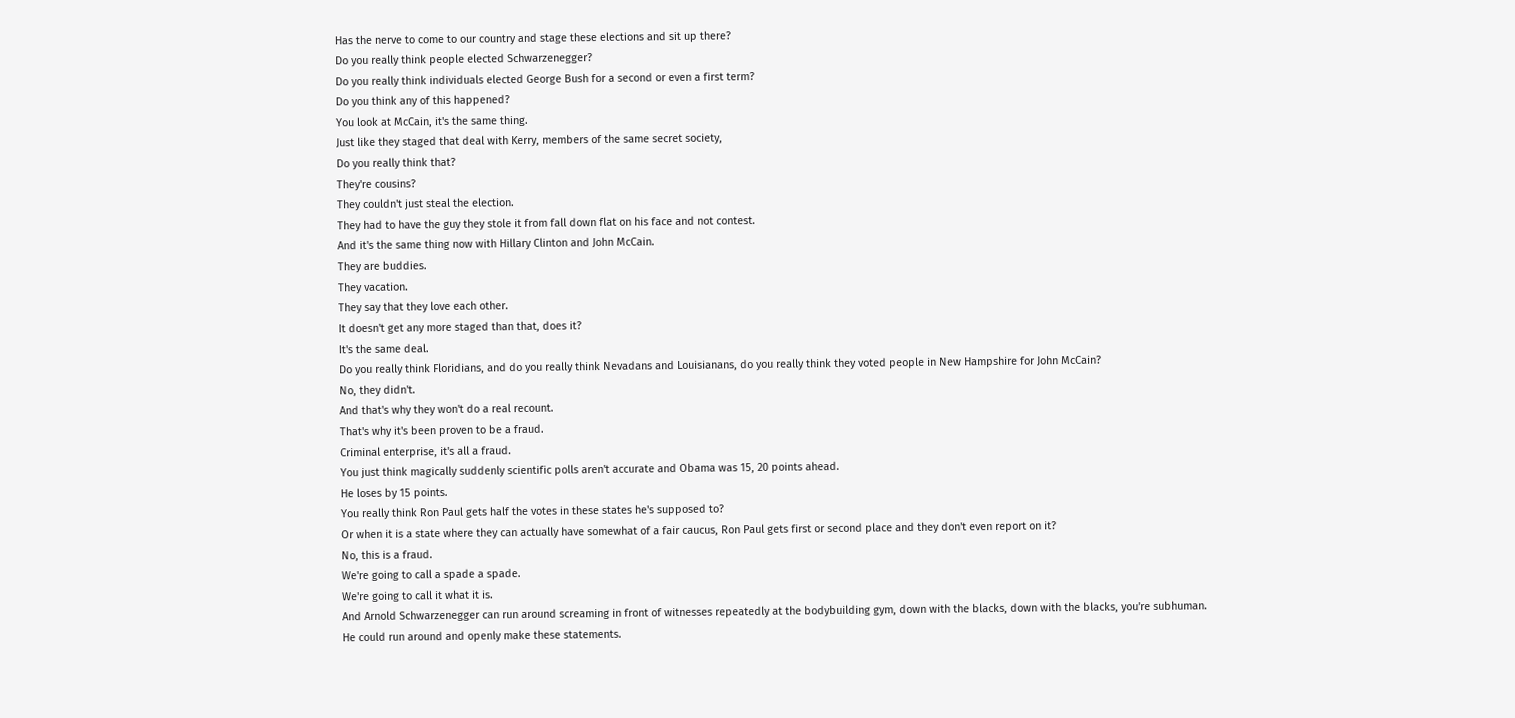Has the nerve to come to our country and stage these elections and sit up there?
Do you really think people elected Schwarzenegger?
Do you really think individuals elected George Bush for a second or even a first term?
Do you think any of this happened?
You look at McCain, it's the same thing.
Just like they staged that deal with Kerry, members of the same secret society,
Do you really think that?
They're cousins?
They couldn't just steal the election.
They had to have the guy they stole it from fall down flat on his face and not contest.
And it's the same thing now with Hillary Clinton and John McCain.
They are buddies.
They vacation.
They say that they love each other.
It doesn't get any more staged than that, does it?
It's the same deal.
Do you really think Floridians, and do you really think Nevadans and Louisianans, do you really think they voted people in New Hampshire for John McCain?
No, they didn't.
And that's why they won't do a real recount.
That's why it's been proven to be a fraud.
Criminal enterprise, it's all a fraud.
You just think magically suddenly scientific polls aren't accurate and Obama was 15, 20 points ahead.
He loses by 15 points.
You really think Ron Paul gets half the votes in these states he's supposed to?
Or when it is a state where they can actually have somewhat of a fair caucus, Ron Paul gets first or second place and they don't even report on it?
No, this is a fraud.
We're going to call a spade a spade.
We're going to call it what it is.
And Arnold Schwarzenegger can run around screaming in front of witnesses repeatedly at the bodybuilding gym, down with the blacks, down with the blacks, you're subhuman.
He could run around and openly make these statements.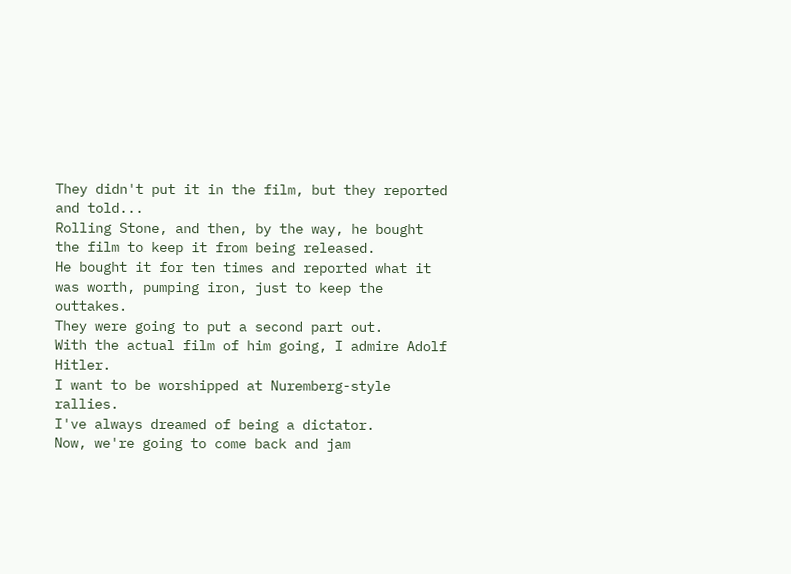They didn't put it in the film, but they reported and told...
Rolling Stone, and then, by the way, he bought the film to keep it from being released.
He bought it for ten times and reported what it was worth, pumping iron, just to keep the outtakes.
They were going to put a second part out.
With the actual film of him going, I admire Adolf Hitler.
I want to be worshipped at Nuremberg-style rallies.
I've always dreamed of being a dictator.
Now, we're going to come back and jam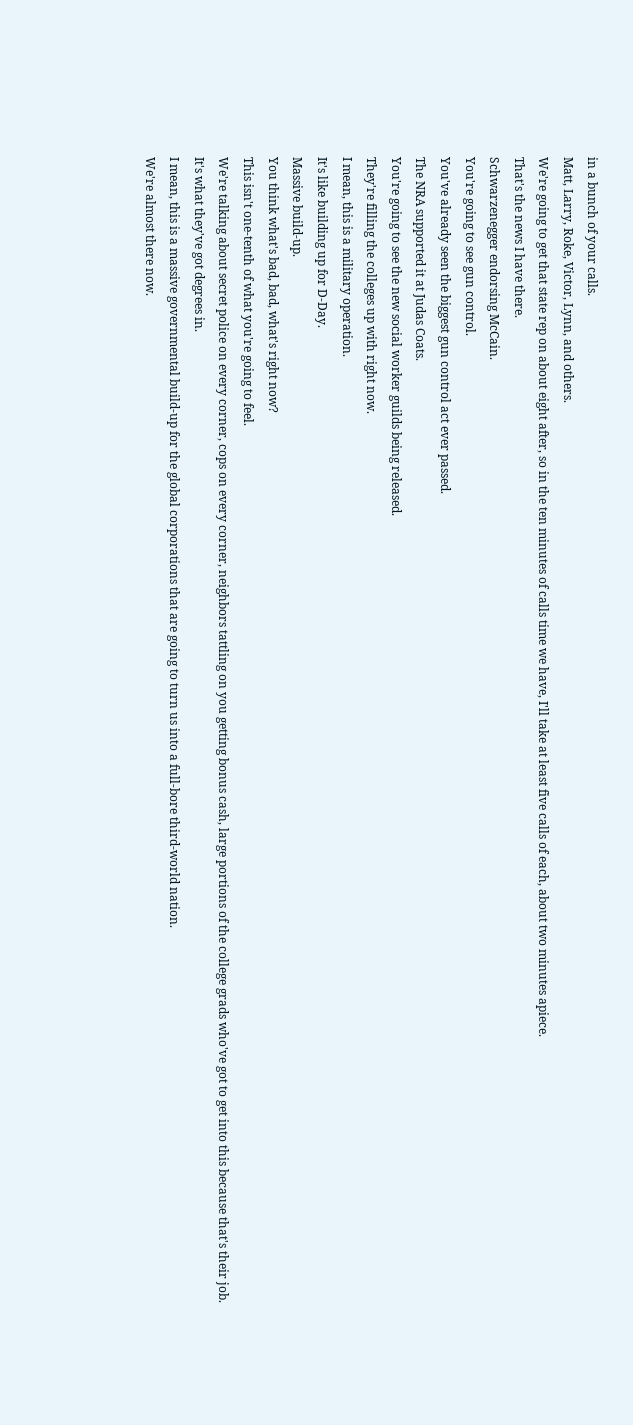in a bunch of your calls.
Matt, Larry, Roke, Victor, Lynn, and others.
We're going to get that state rep on about eight after, so in the ten minutes of calls time we have, I'll take at least five calls of each, about two minutes apiece.
That's the news I have there.
Schwarzenegger endorsing McCain.
You're going to see gun control.
You've already seen the biggest gun control act ever passed.
The NRA supported it at Judas Coats.
You're going to see the new social worker guilds being released.
They're filling the colleges up with right now.
I mean, this is a military operation.
It's like building up for D-Day.
Massive build-up.
You think what's bad, bad, what's right now?
This isn't one-tenth of what you're going to feel.
We're talking about secret police on every corner, cops on every corner, neighbors tattling on you getting bonus cash, large portions of the college grads who've got to get into this because that's their job.
It's what they've got degrees in.
I mean, this is a massive governmental build-up for the global corporations that are going to turn us into a full-bore third-world nation.
We're almost there now.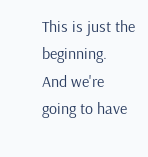This is just the beginning.
And we're going to have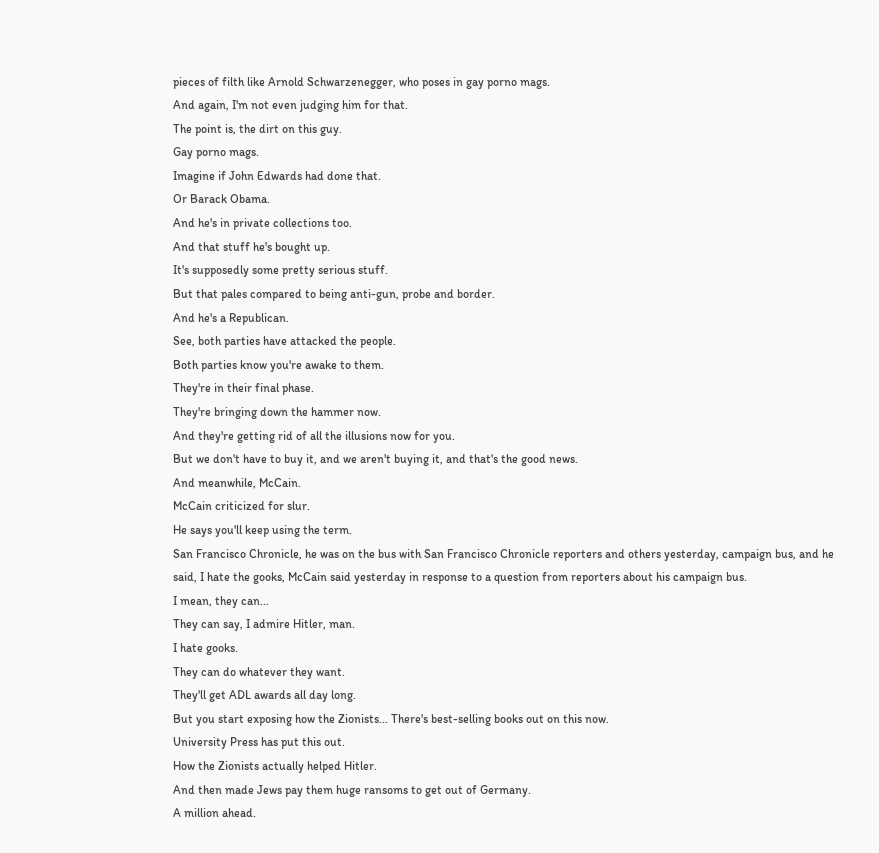pieces of filth like Arnold Schwarzenegger, who poses in gay porno mags.
And again, I'm not even judging him for that.
The point is, the dirt on this guy.
Gay porno mags.
Imagine if John Edwards had done that.
Or Barack Obama.
And he's in private collections too.
And that stuff he's bought up.
It's supposedly some pretty serious stuff.
But that pales compared to being anti-gun, probe and border.
And he's a Republican.
See, both parties have attacked the people.
Both parties know you're awake to them.
They're in their final phase.
They're bringing down the hammer now.
And they're getting rid of all the illusions now for you.
But we don't have to buy it, and we aren't buying it, and that's the good news.
And meanwhile, McCain.
McCain criticized for slur.
He says you'll keep using the term.
San Francisco Chronicle, he was on the bus with San Francisco Chronicle reporters and others yesterday, campaign bus, and he said, I hate the gooks, McCain said yesterday in response to a question from reporters about his campaign bus.
I mean, they can...
They can say, I admire Hitler, man.
I hate gooks.
They can do whatever they want.
They'll get ADL awards all day long.
But you start exposing how the Zionists... There's best-selling books out on this now.
University Press has put this out.
How the Zionists actually helped Hitler.
And then made Jews pay them huge ransoms to get out of Germany.
A million ahead.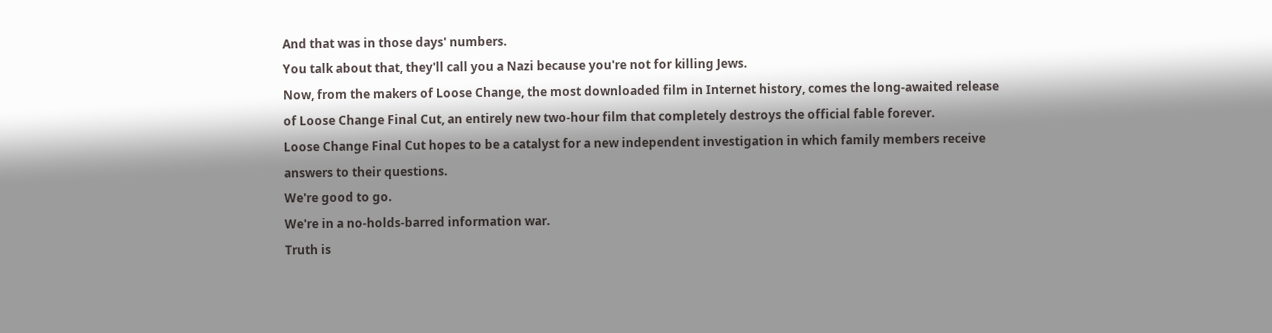And that was in those days' numbers.
You talk about that, they'll call you a Nazi because you're not for killing Jews.
Now, from the makers of Loose Change, the most downloaded film in Internet history, comes the long-awaited release of Loose Change Final Cut, an entirely new two-hour film that completely destroys the official fable forever.
Loose Change Final Cut hopes to be a catalyst for a new independent investigation in which family members receive answers to their questions.
We're good to go.
We're in a no-holds-barred information war.
Truth is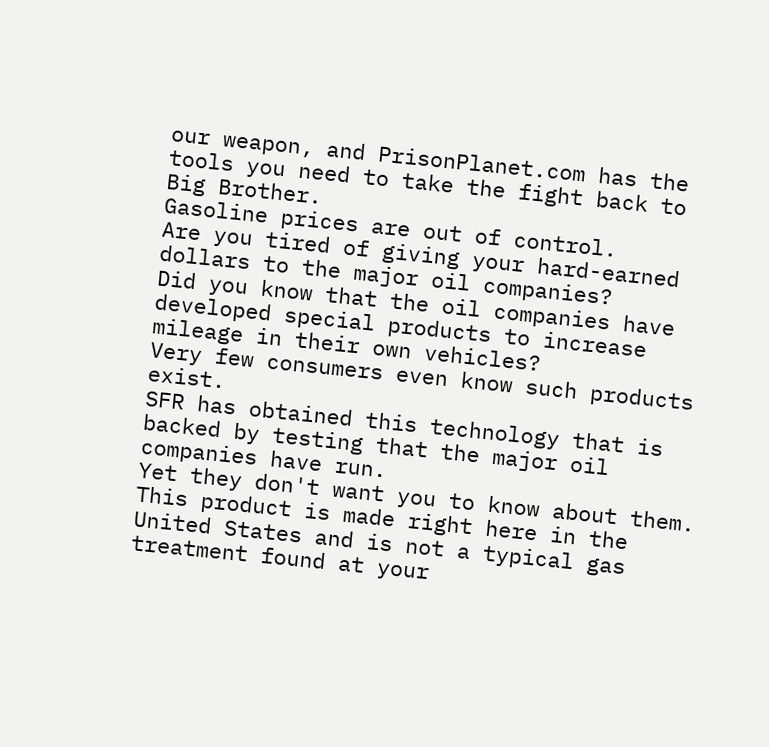our weapon, and PrisonPlanet.com has the tools you need to take the fight back to Big Brother.
Gasoline prices are out of control.
Are you tired of giving your hard-earned dollars to the major oil companies?
Did you know that the oil companies have developed special products to increase mileage in their own vehicles?
Very few consumers even know such products exist.
SFR has obtained this technology that is backed by testing that the major oil companies have run.
Yet they don't want you to know about them.
This product is made right here in the United States and is not a typical gas treatment found at your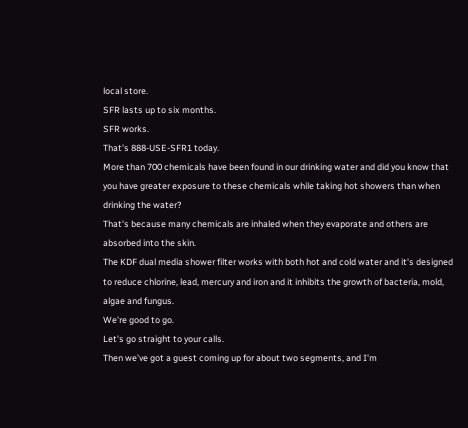local store.
SFR lasts up to six months.
SFR works.
That's 888-USE-SFR1 today.
More than 700 chemicals have been found in our drinking water and did you know that you have greater exposure to these chemicals while taking hot showers than when drinking the water?
That's because many chemicals are inhaled when they evaporate and others are absorbed into the skin.
The KDF dual media shower filter works with both hot and cold water and it's designed to reduce chlorine, lead, mercury and iron and it inhibits the growth of bacteria, mold, algae and fungus.
We're good to go.
Let's go straight to your calls.
Then we've got a guest coming up for about two segments, and I'm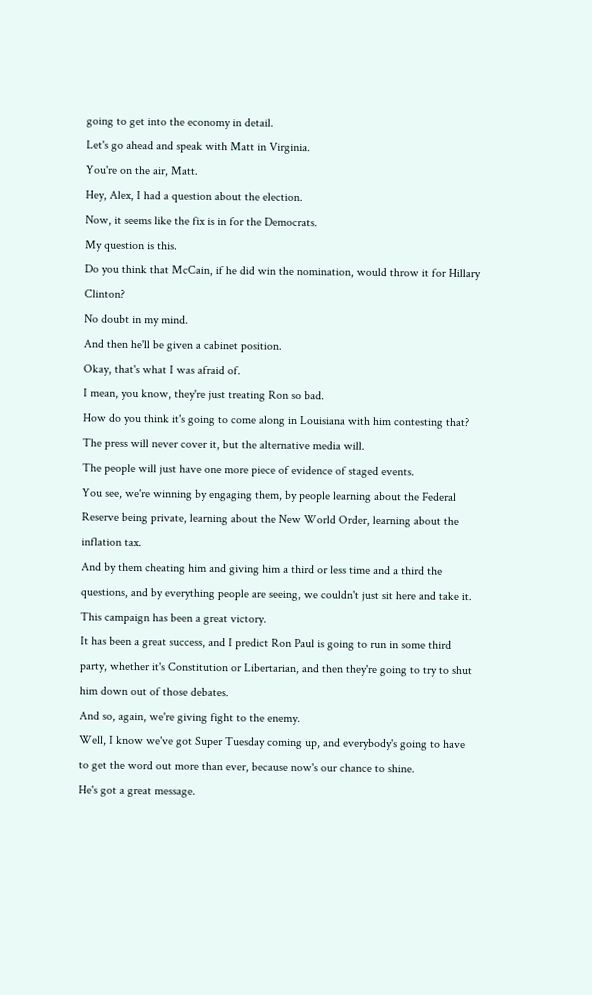going to get into the economy in detail.
Let's go ahead and speak with Matt in Virginia.
You're on the air, Matt.
Hey, Alex, I had a question about the election.
Now, it seems like the fix is in for the Democrats.
My question is this.
Do you think that McCain, if he did win the nomination, would throw it for Hillary Clinton?
No doubt in my mind.
And then he'll be given a cabinet position.
Okay, that's what I was afraid of.
I mean, you know, they're just treating Ron so bad.
How do you think it's going to come along in Louisiana with him contesting that?
The press will never cover it, but the alternative media will.
The people will just have one more piece of evidence of staged events.
You see, we're winning by engaging them, by people learning about the Federal Reserve being private, learning about the New World Order, learning about the inflation tax.
And by them cheating him and giving him a third or less time and a third the questions, and by everything people are seeing, we couldn't just sit here and take it.
This campaign has been a great victory.
It has been a great success, and I predict Ron Paul is going to run in some third party, whether it's Constitution or Libertarian, and then they're going to try to shut him down out of those debates.
And so, again, we're giving fight to the enemy.
Well, I know we've got Super Tuesday coming up, and everybody's going to have to get the word out more than ever, because now's our chance to shine.
He's got a great message.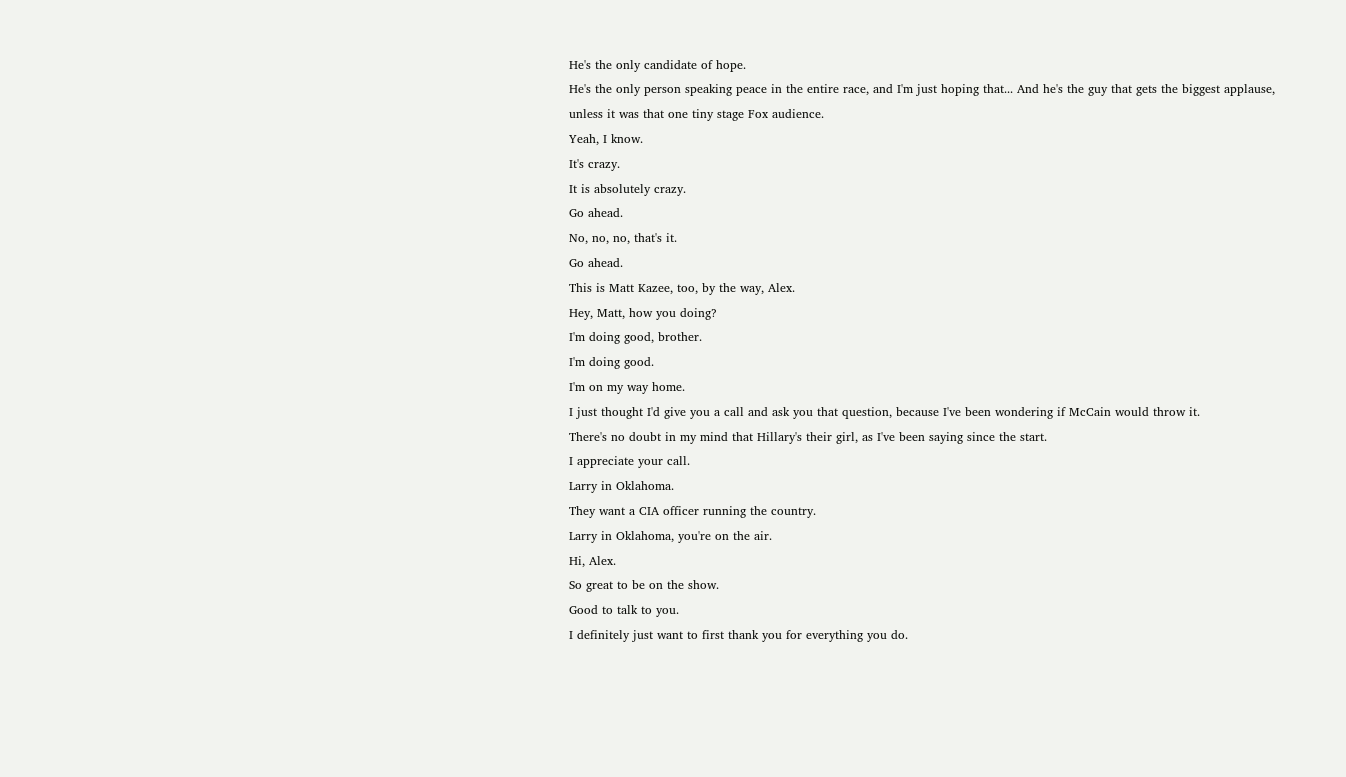He's the only candidate of hope.
He's the only person speaking peace in the entire race, and I'm just hoping that... And he's the guy that gets the biggest applause, unless it was that one tiny stage Fox audience.
Yeah, I know.
It's crazy.
It is absolutely crazy.
Go ahead.
No, no, no, that's it.
Go ahead.
This is Matt Kazee, too, by the way, Alex.
Hey, Matt, how you doing?
I'm doing good, brother.
I'm doing good.
I'm on my way home.
I just thought I'd give you a call and ask you that question, because I've been wondering if McCain would throw it.
There's no doubt in my mind that Hillary's their girl, as I've been saying since the start.
I appreciate your call.
Larry in Oklahoma.
They want a CIA officer running the country.
Larry in Oklahoma, you're on the air.
Hi, Alex.
So great to be on the show.
Good to talk to you.
I definitely just want to first thank you for everything you do.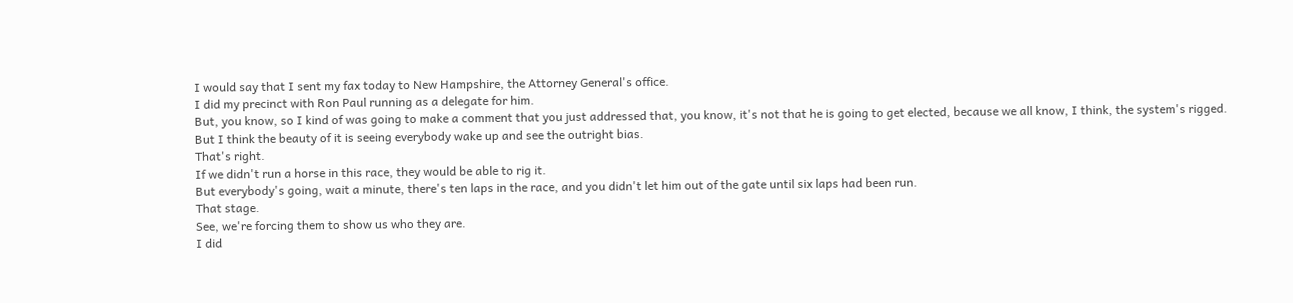I would say that I sent my fax today to New Hampshire, the Attorney General's office.
I did my precinct with Ron Paul running as a delegate for him.
But, you know, so I kind of was going to make a comment that you just addressed that, you know, it's not that he is going to get elected, because we all know, I think, the system's rigged.
But I think the beauty of it is seeing everybody wake up and see the outright bias.
That's right.
If we didn't run a horse in this race, they would be able to rig it.
But everybody's going, wait a minute, there's ten laps in the race, and you didn't let him out of the gate until six laps had been run.
That stage.
See, we're forcing them to show us who they are.
I did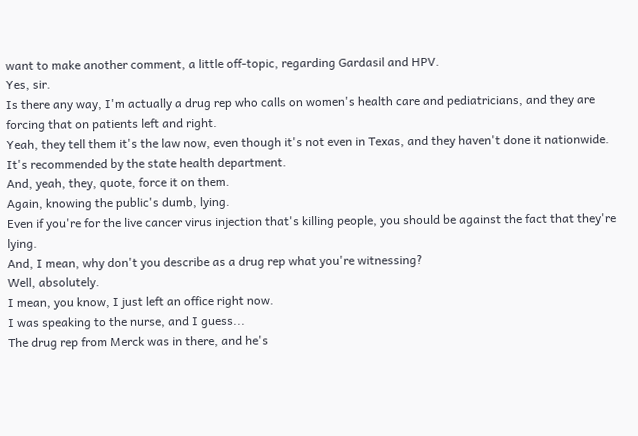want to make another comment, a little off-topic, regarding Gardasil and HPV.
Yes, sir.
Is there any way, I'm actually a drug rep who calls on women's health care and pediatricians, and they are forcing that on patients left and right.
Yeah, they tell them it's the law now, even though it's not even in Texas, and they haven't done it nationwide.
It's recommended by the state health department.
And, yeah, they, quote, force it on them.
Again, knowing the public's dumb, lying.
Even if you're for the live cancer virus injection that's killing people, you should be against the fact that they're lying.
And, I mean, why don't you describe as a drug rep what you're witnessing?
Well, absolutely.
I mean, you know, I just left an office right now.
I was speaking to the nurse, and I guess...
The drug rep from Merck was in there, and he's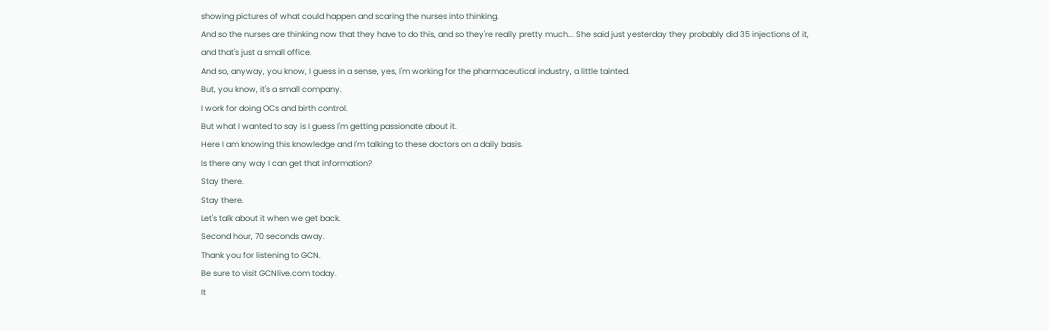showing pictures of what could happen and scaring the nurses into thinking.
And so the nurses are thinking now that they have to do this, and so they're really pretty much... She said just yesterday they probably did 35 injections of it, and that's just a small office.
And so, anyway, you know, I guess in a sense, yes, I'm working for the pharmaceutical industry, a little tainted.
But, you know, it's a small company.
I work for doing OCs and birth control.
But what I wanted to say is I guess I'm getting passionate about it.
Here I am knowing this knowledge and I'm talking to these doctors on a daily basis.
Is there any way I can get that information?
Stay there.
Stay there.
Let's talk about it when we get back.
Second hour, 70 seconds away.
Thank you for listening to GCN.
Be sure to visit GCNlive.com today.
It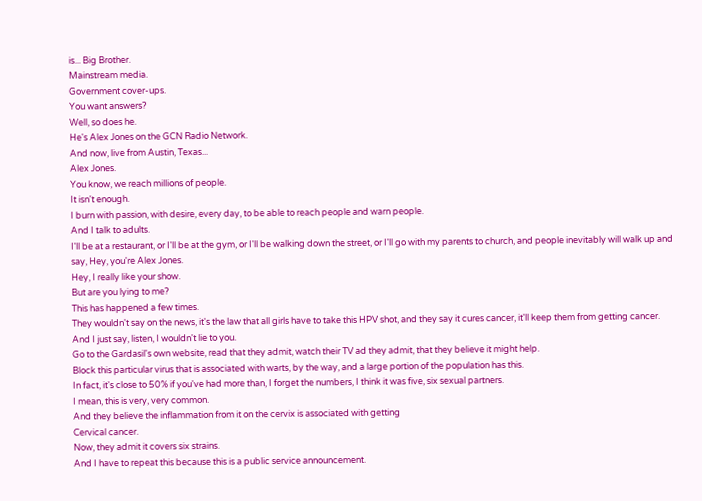is... Big Brother.
Mainstream media.
Government cover-ups.
You want answers?
Well, so does he.
He's Alex Jones on the GCN Radio Network.
And now, live from Austin, Texas...
Alex Jones.
You know, we reach millions of people.
It isn't enough.
I burn with passion, with desire, every day, to be able to reach people and warn people.
And I talk to adults.
I'll be at a restaurant, or I'll be at the gym, or I'll be walking down the street, or I'll go with my parents to church, and people inevitably will walk up and say, Hey, you're Alex Jones.
Hey, I really like your show.
But are you lying to me?
This has happened a few times.
They wouldn't say on the news, it's the law that all girls have to take this HPV shot, and they say it cures cancer, it'll keep them from getting cancer.
And I just say, listen, I wouldn't lie to you.
Go to the Gardasil's own website, read that they admit, watch their TV ad they admit, that they believe it might help.
Block this particular virus that is associated with warts, by the way, and a large portion of the population has this.
In fact, it's close to 50% if you've had more than, I forget the numbers, I think it was five, six sexual partners.
I mean, this is very, very common.
And they believe the inflammation from it on the cervix is associated with getting
Cervical cancer.
Now, they admit it covers six strains.
And I have to repeat this because this is a public service announcement.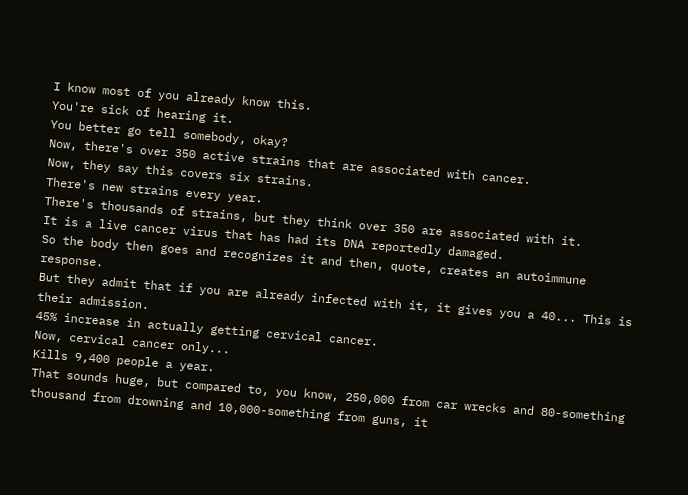I know most of you already know this.
You're sick of hearing it.
You better go tell somebody, okay?
Now, there's over 350 active strains that are associated with cancer.
Now, they say this covers six strains.
There's new strains every year.
There's thousands of strains, but they think over 350 are associated with it.
It is a live cancer virus that has had its DNA reportedly damaged.
So the body then goes and recognizes it and then, quote, creates an autoimmune response.
But they admit that if you are already infected with it, it gives you a 40... This is their admission.
45% increase in actually getting cervical cancer.
Now, cervical cancer only...
Kills 9,400 people a year.
That sounds huge, but compared to, you know, 250,000 from car wrecks and 80-something thousand from drowning and 10,000-something from guns, it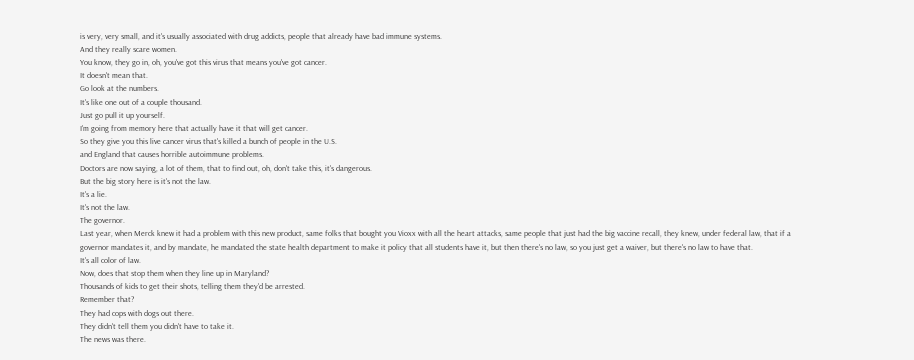is very, very small, and it's usually associated with drug addicts, people that already have bad immune systems.
And they really scare women.
You know, they go in, oh, you've got this virus that means you've got cancer.
It doesn't mean that.
Go look at the numbers.
It's like one out of a couple thousand.
Just go pull it up yourself.
I'm going from memory here that actually have it that will get cancer.
So they give you this live cancer virus that's killed a bunch of people in the U.S.
and England that causes horrible autoimmune problems.
Doctors are now saying, a lot of them, that to find out, oh, don't take this, it's dangerous.
But the big story here is it's not the law.
It's a lie.
It's not the law.
The governor.
Last year, when Merck knew it had a problem with this new product, same folks that bought you Vioxx with all the heart attacks, same people that just had the big vaccine recall, they knew, under federal law, that if a governor mandates it, and by mandate, he mandated the state health department to make it policy that all students have it, but then there's no law, so you just get a waiver, but there's no law to have that.
It's all color of law.
Now, does that stop them when they line up in Maryland?
Thousands of kids to get their shots, telling them they'd be arrested.
Remember that?
They had cops with dogs out there.
They didn't tell them you didn't have to take it.
The news was there.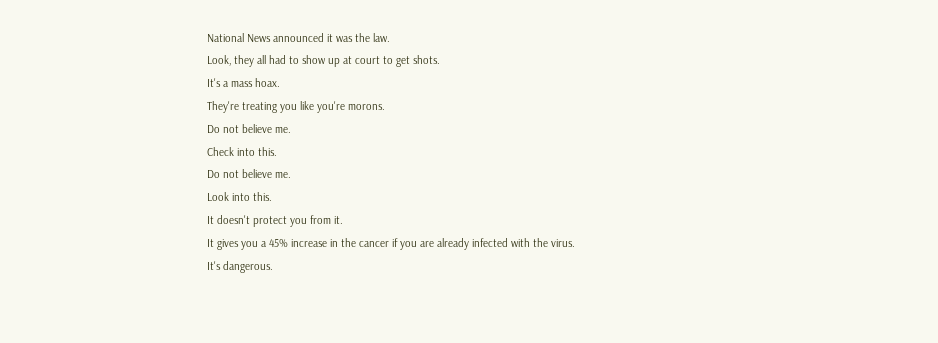National News announced it was the law.
Look, they all had to show up at court to get shots.
It's a mass hoax.
They're treating you like you're morons.
Do not believe me.
Check into this.
Do not believe me.
Look into this.
It doesn't protect you from it.
It gives you a 45% increase in the cancer if you are already infected with the virus.
It's dangerous.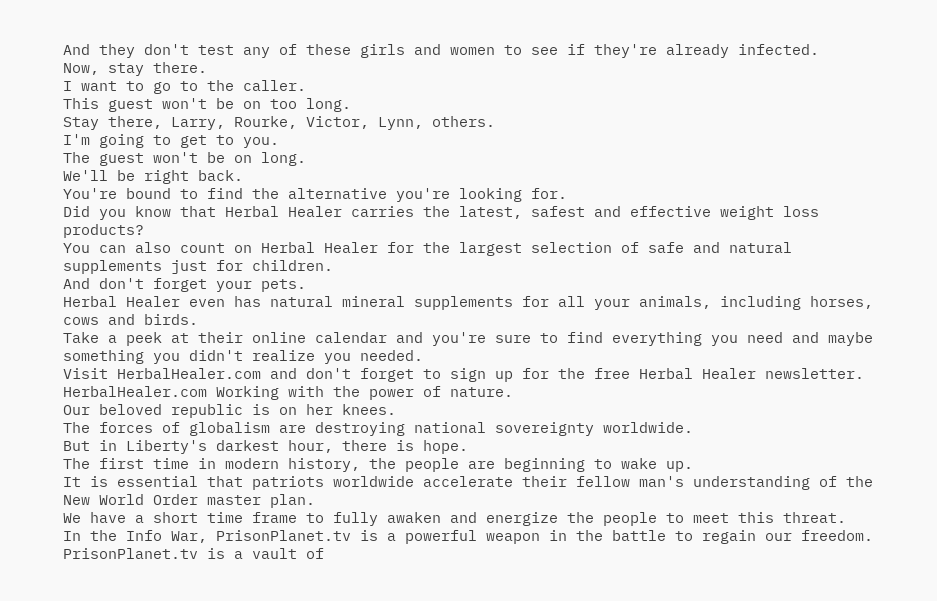And they don't test any of these girls and women to see if they're already infected.
Now, stay there.
I want to go to the caller.
This guest won't be on too long.
Stay there, Larry, Rourke, Victor, Lynn, others.
I'm going to get to you.
The guest won't be on long.
We'll be right back.
You're bound to find the alternative you're looking for.
Did you know that Herbal Healer carries the latest, safest and effective weight loss products?
You can also count on Herbal Healer for the largest selection of safe and natural supplements just for children.
And don't forget your pets.
Herbal Healer even has natural mineral supplements for all your animals, including horses, cows and birds.
Take a peek at their online calendar and you're sure to find everything you need and maybe something you didn't realize you needed.
Visit HerbalHealer.com and don't forget to sign up for the free Herbal Healer newsletter.
HerbalHealer.com Working with the power of nature.
Our beloved republic is on her knees.
The forces of globalism are destroying national sovereignty worldwide.
But in Liberty's darkest hour, there is hope.
The first time in modern history, the people are beginning to wake up.
It is essential that patriots worldwide accelerate their fellow man's understanding of the New World Order master plan.
We have a short time frame to fully awaken and energize the people to meet this threat.
In the Info War, PrisonPlanet.tv is a powerful weapon in the battle to regain our freedom.
PrisonPlanet.tv is a vault of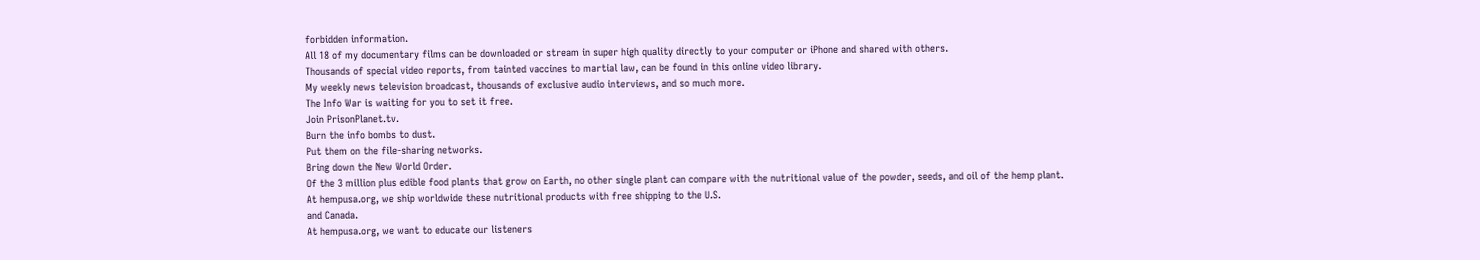forbidden information.
All 18 of my documentary films can be downloaded or stream in super high quality directly to your computer or iPhone and shared with others.
Thousands of special video reports, from tainted vaccines to martial law, can be found in this online video library.
My weekly news television broadcast, thousands of exclusive audio interviews, and so much more.
The Info War is waiting for you to set it free.
Join PrisonPlanet.tv.
Burn the info bombs to dust.
Put them on the file-sharing networks.
Bring down the New World Order.
Of the 3 million plus edible food plants that grow on Earth, no other single plant can compare with the nutritional value of the powder, seeds, and oil of the hemp plant.
At hempusa.org, we ship worldwide these nutritional products with free shipping to the U.S.
and Canada.
At hempusa.org, we want to educate our listeners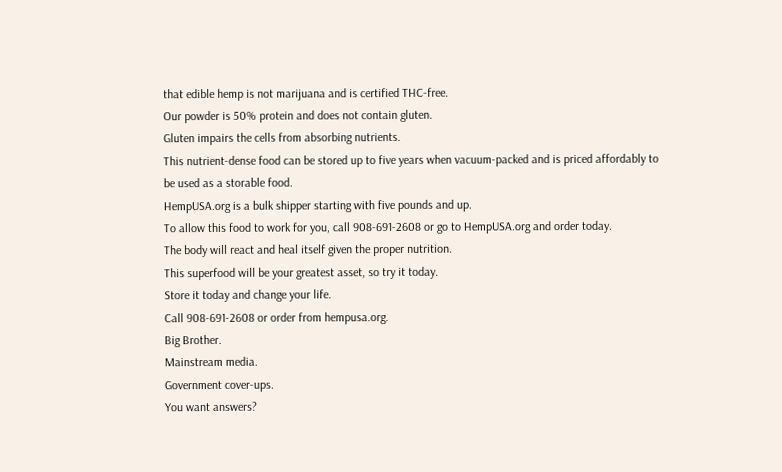that edible hemp is not marijuana and is certified THC-free.
Our powder is 50% protein and does not contain gluten.
Gluten impairs the cells from absorbing nutrients.
This nutrient-dense food can be stored up to five years when vacuum-packed and is priced affordably to be used as a storable food.
HempUSA.org is a bulk shipper starting with five pounds and up.
To allow this food to work for you, call 908-691-2608 or go to HempUSA.org and order today.
The body will react and heal itself given the proper nutrition.
This superfood will be your greatest asset, so try it today.
Store it today and change your life.
Call 908-691-2608 or order from hempusa.org.
Big Brother.
Mainstream media.
Government cover-ups.
You want answers?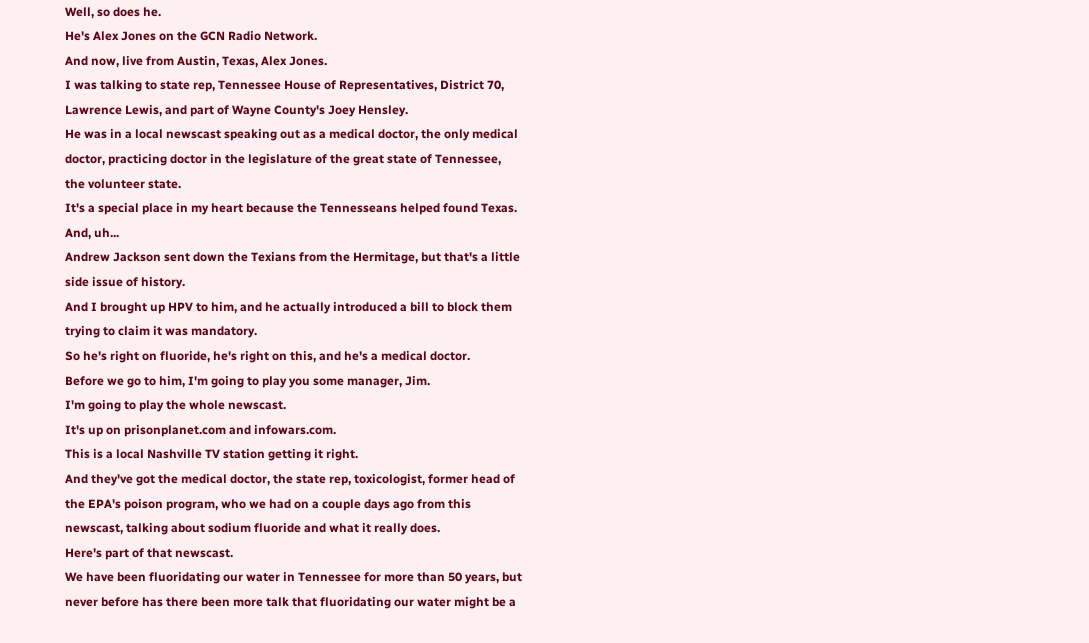Well, so does he.
He's Alex Jones on the GCN Radio Network.
And now, live from Austin, Texas, Alex Jones.
I was talking to state rep, Tennessee House of Representatives, District 70, Lawrence Lewis, and part of Wayne County's Joey Hensley.
He was in a local newscast speaking out as a medical doctor, the only medical doctor, practicing doctor in the legislature of the great state of Tennessee, the volunteer state.
It's a special place in my heart because the Tennesseans helped found Texas.
And, uh...
Andrew Jackson sent down the Texians from the Hermitage, but that's a little side issue of history.
And I brought up HPV to him, and he actually introduced a bill to block them trying to claim it was mandatory.
So he's right on fluoride, he's right on this, and he's a medical doctor.
Before we go to him, I'm going to play you some manager, Jim.
I'm going to play the whole newscast.
It's up on prisonplanet.com and infowars.com.
This is a local Nashville TV station getting it right.
And they've got the medical doctor, the state rep, toxicologist, former head of the EPA's poison program, who we had on a couple days ago from this newscast, talking about sodium fluoride and what it really does.
Here's part of that newscast.
We have been fluoridating our water in Tennessee for more than 50 years, but never before has there been more talk that fluoridating our water might be a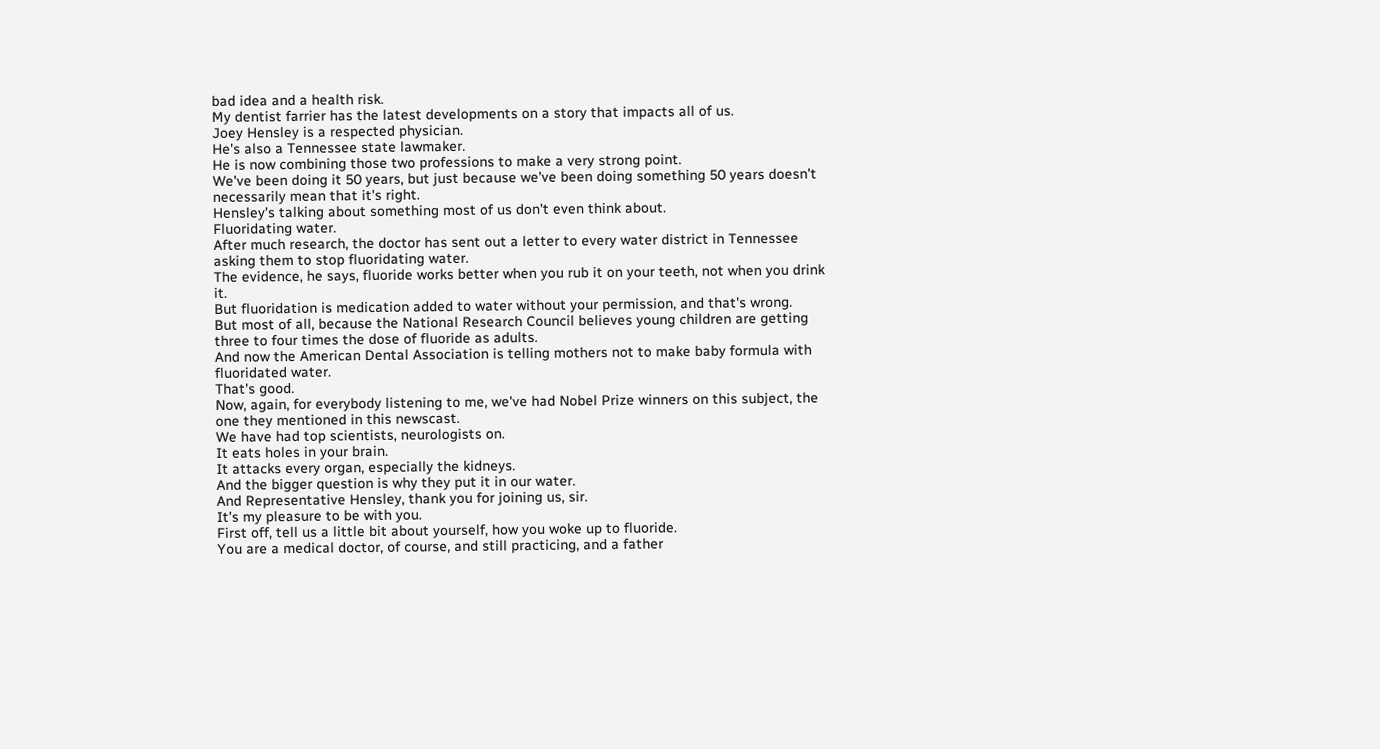bad idea and a health risk.
My dentist farrier has the latest developments on a story that impacts all of us.
Joey Hensley is a respected physician.
He's also a Tennessee state lawmaker.
He is now combining those two professions to make a very strong point.
We've been doing it 50 years, but just because we've been doing something 50 years doesn't necessarily mean that it's right.
Hensley's talking about something most of us don't even think about.
Fluoridating water.
After much research, the doctor has sent out a letter to every water district in Tennessee asking them to stop fluoridating water.
The evidence, he says, fluoride works better when you rub it on your teeth, not when you drink it.
But fluoridation is medication added to water without your permission, and that's wrong.
But most of all, because the National Research Council believes young children are getting three to four times the dose of fluoride as adults.
And now the American Dental Association is telling mothers not to make baby formula with fluoridated water.
That's good.
Now, again, for everybody listening to me, we've had Nobel Prize winners on this subject, the one they mentioned in this newscast.
We have had top scientists, neurologists on.
It eats holes in your brain.
It attacks every organ, especially the kidneys.
And the bigger question is why they put it in our water.
And Representative Hensley, thank you for joining us, sir.
It's my pleasure to be with you.
First off, tell us a little bit about yourself, how you woke up to fluoride.
You are a medical doctor, of course, and still practicing, and a father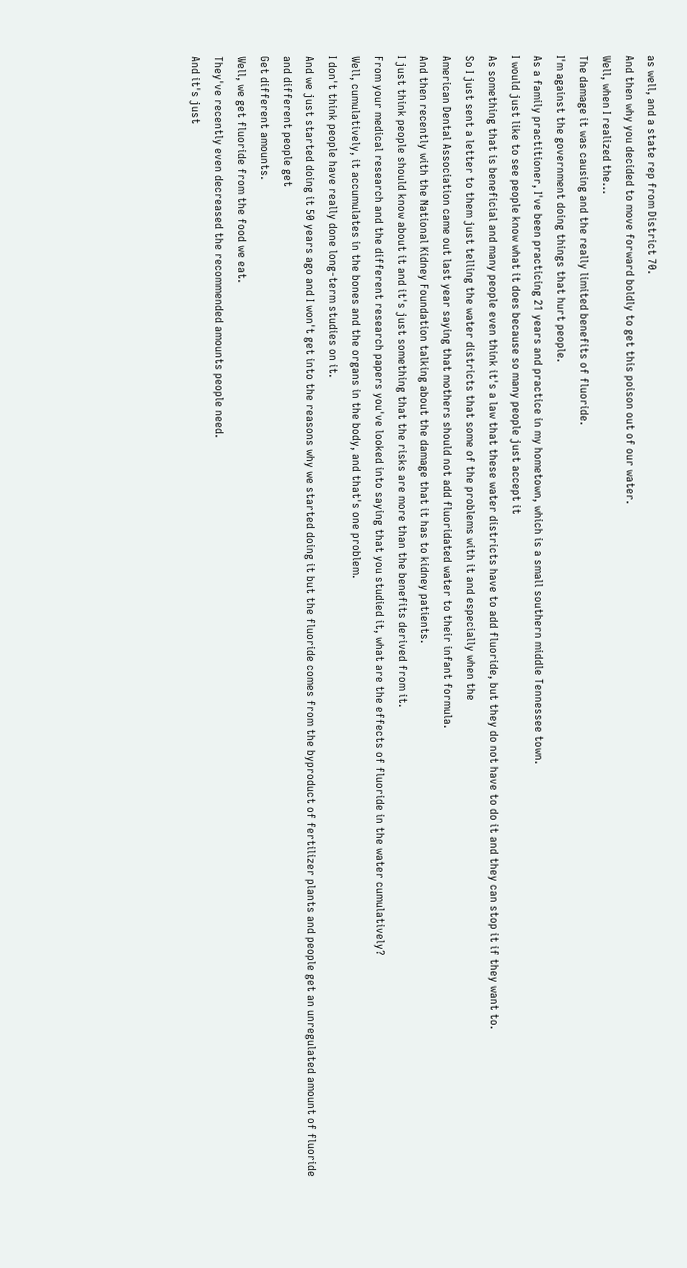as well, and a state rep from District 70.
And then why you decided to move forward boldly to get this poison out of our water.
Well, when I realized the...
The damage it was causing and the really limited benefits of fluoride.
I'm against the government doing things that hurt people.
As a family practitioner, I've been practicing 21 years and practice in my hometown, which is a small southern middle Tennessee town.
I would just like to see people know what it does because so many people just accept it
As something that is beneficial and many people even think it's a law that these water districts have to add fluoride, but they do not have to do it and they can stop it if they want to.
So I just sent a letter to them just telling the water districts that some of the problems with it and especially when the
American Dental Association came out last year saying that mothers should not add fluoridated water to their infant formula.
And then recently with the National Kidney Foundation talking about the damage that it has to kidney patients.
I just think people should know about it and it's just something that the risks are more than the benefits derived from it.
From your medical research and the different research papers you've looked into saying that you studied it, what are the effects of fluoride in the water cumulatively?
Well, cumulatively, it accumulates in the bones and the organs in the body, and that's one problem.
I don't think people have really done long-term studies on it.
And we just started doing it 50 years ago and I won't get into the reasons why we started doing it but the fluoride comes from the byproduct of fertilizer plants and people get an unregulated amount of fluoride and different people get
Get different amounts.
Well, we get fluoride from the food we eat.
They've recently even decreased the recommended amounts people need.
And it's just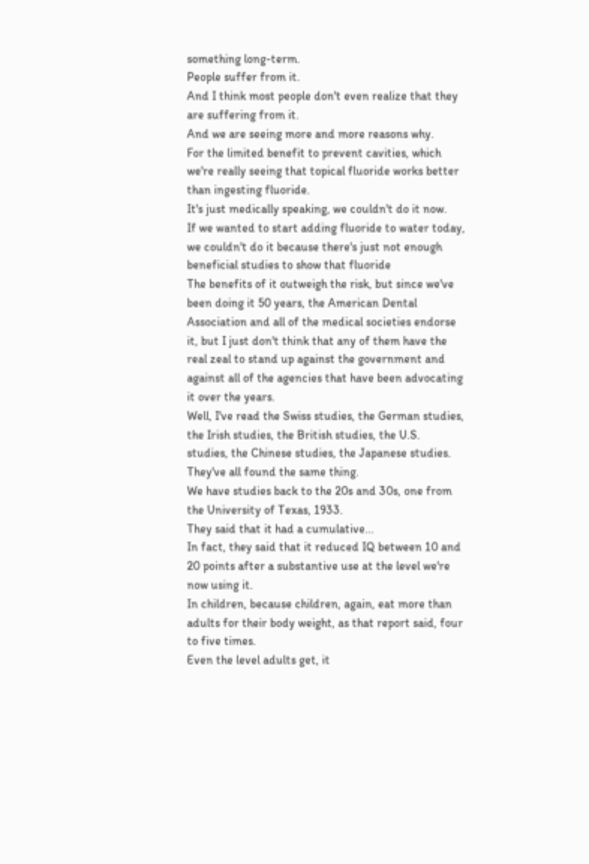something long-term.
People suffer from it.
And I think most people don't even realize that they are suffering from it.
And we are seeing more and more reasons why.
For the limited benefit to prevent cavities, which we're really seeing that topical fluoride works better than ingesting fluoride.
It's just medically speaking, we couldn't do it now.
If we wanted to start adding fluoride to water today, we couldn't do it because there's just not enough beneficial studies to show that fluoride
The benefits of it outweigh the risk, but since we've been doing it 50 years, the American Dental Association and all of the medical societies endorse it, but I just don't think that any of them have the real zeal to stand up against the government and against all of the agencies that have been advocating it over the years.
Well, I've read the Swiss studies, the German studies, the Irish studies, the British studies, the U.S.
studies, the Chinese studies, the Japanese studies.
They've all found the same thing.
We have studies back to the 20s and 30s, one from the University of Texas, 1933.
They said that it had a cumulative...
In fact, they said that it reduced IQ between 10 and 20 points after a substantive use at the level we're now using it.
In children, because children, again, eat more than adults for their body weight, as that report said, four to five times.
Even the level adults get, it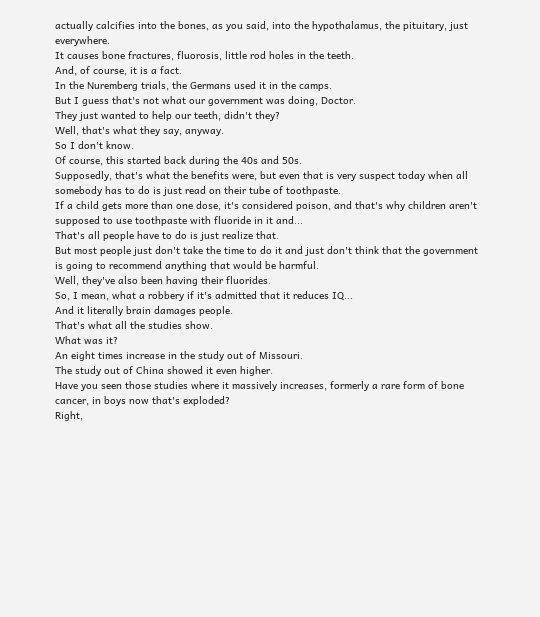actually calcifies into the bones, as you said, into the hypothalamus, the pituitary, just everywhere.
It causes bone fractures, fluorosis, little rod holes in the teeth.
And, of course, it is a fact.
In the Nuremberg trials, the Germans used it in the camps.
But I guess that's not what our government was doing, Doctor.
They just wanted to help our teeth, didn't they?
Well, that's what they say, anyway.
So I don't know.
Of course, this started back during the 40s and 50s.
Supposedly, that's what the benefits were, but even that is very suspect today when all somebody has to do is just read on their tube of toothpaste.
If a child gets more than one dose, it's considered poison, and that's why children aren't supposed to use toothpaste with fluoride in it and...
That's all people have to do is just realize that.
But most people just don't take the time to do it and just don't think that the government is going to recommend anything that would be harmful.
Well, they've also been having their fluorides.
So, I mean, what a robbery if it's admitted that it reduces IQ...
And it literally brain damages people.
That's what all the studies show.
What was it?
An eight times increase in the study out of Missouri.
The study out of China showed it even higher.
Have you seen those studies where it massively increases, formerly a rare form of bone cancer, in boys now that's exploded?
Right,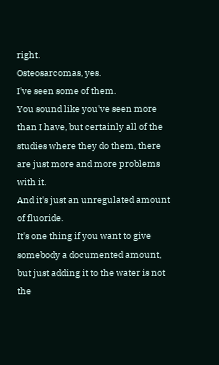right.
Osteosarcomas, yes.
I've seen some of them.
You sound like you've seen more than I have, but certainly all of the studies where they do them, there are just more and more problems with it.
And it's just an unregulated amount of fluoride.
It's one thing if you want to give somebody a documented amount, but just adding it to the water is not the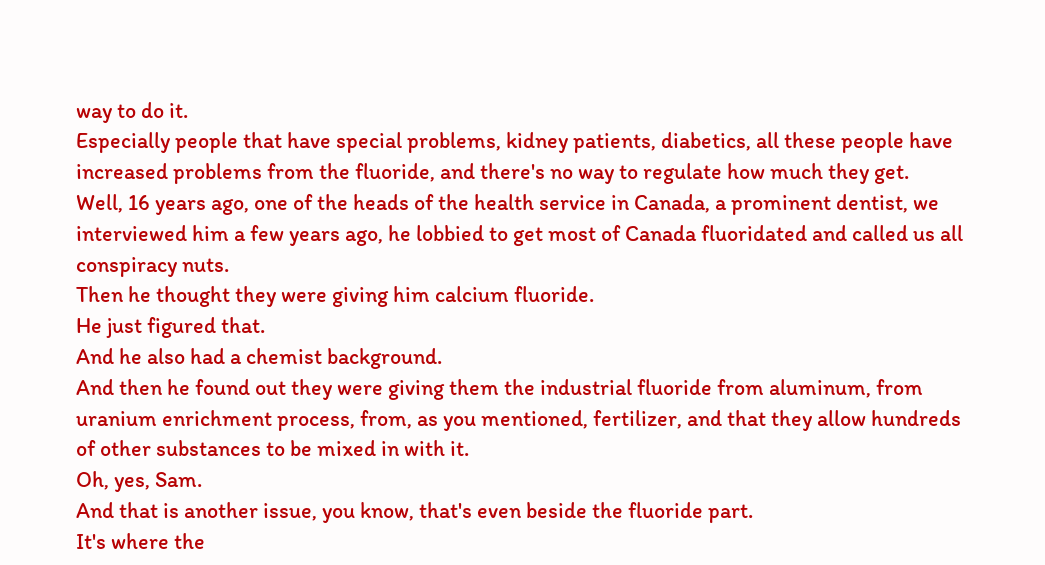way to do it.
Especially people that have special problems, kidney patients, diabetics, all these people have increased problems from the fluoride, and there's no way to regulate how much they get.
Well, 16 years ago, one of the heads of the health service in Canada, a prominent dentist, we interviewed him a few years ago, he lobbied to get most of Canada fluoridated and called us all conspiracy nuts.
Then he thought they were giving him calcium fluoride.
He just figured that.
And he also had a chemist background.
And then he found out they were giving them the industrial fluoride from aluminum, from uranium enrichment process, from, as you mentioned, fertilizer, and that they allow hundreds of other substances to be mixed in with it.
Oh, yes, Sam.
And that is another issue, you know, that's even beside the fluoride part.
It's where the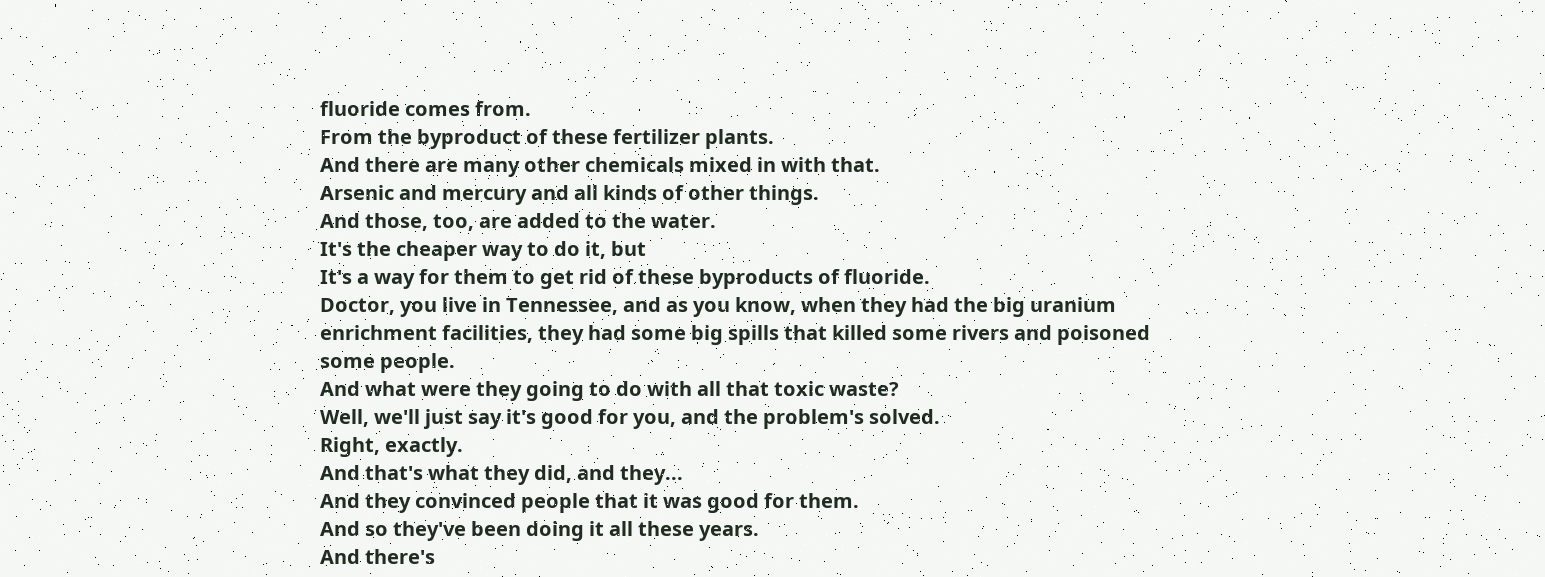fluoride comes from.
From the byproduct of these fertilizer plants.
And there are many other chemicals mixed in with that.
Arsenic and mercury and all kinds of other things.
And those, too, are added to the water.
It's the cheaper way to do it, but
It's a way for them to get rid of these byproducts of fluoride.
Doctor, you live in Tennessee, and as you know, when they had the big uranium enrichment facilities, they had some big spills that killed some rivers and poisoned some people.
And what were they going to do with all that toxic waste?
Well, we'll just say it's good for you, and the problem's solved.
Right, exactly.
And that's what they did, and they...
And they convinced people that it was good for them.
And so they've been doing it all these years.
And there's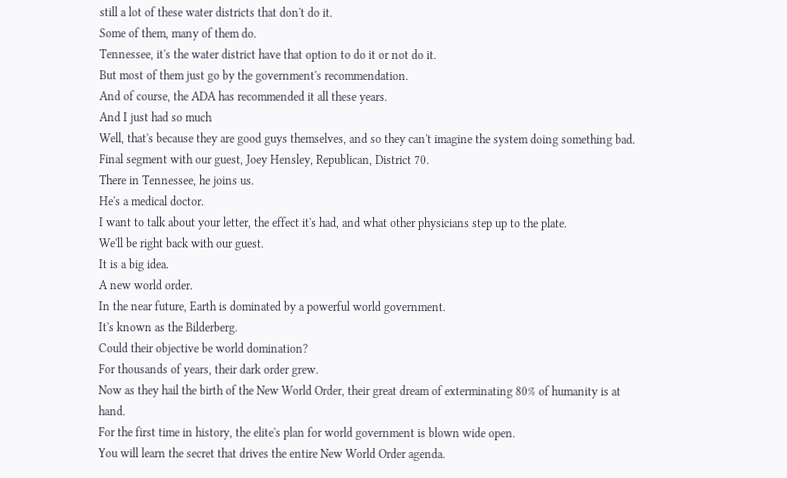still a lot of these water districts that don't do it.
Some of them, many of them do.
Tennessee, it's the water district have that option to do it or not do it.
But most of them just go by the government's recommendation.
And of course, the ADA has recommended it all these years.
And I just had so much
Well, that's because they are good guys themselves, and so they can't imagine the system doing something bad.
Final segment with our guest, Joey Hensley, Republican, District 70.
There in Tennessee, he joins us.
He's a medical doctor.
I want to talk about your letter, the effect it's had, and what other physicians step up to the plate.
We'll be right back with our guest.
It is a big idea.
A new world order.
In the near future, Earth is dominated by a powerful world government.
It's known as the Bilderberg.
Could their objective be world domination?
For thousands of years, their dark order grew.
Now as they hail the birth of the New World Order, their great dream of exterminating 80% of humanity is at hand.
For the first time in history, the elite's plan for world government is blown wide open.
You will learn the secret that drives the entire New World Order agenda.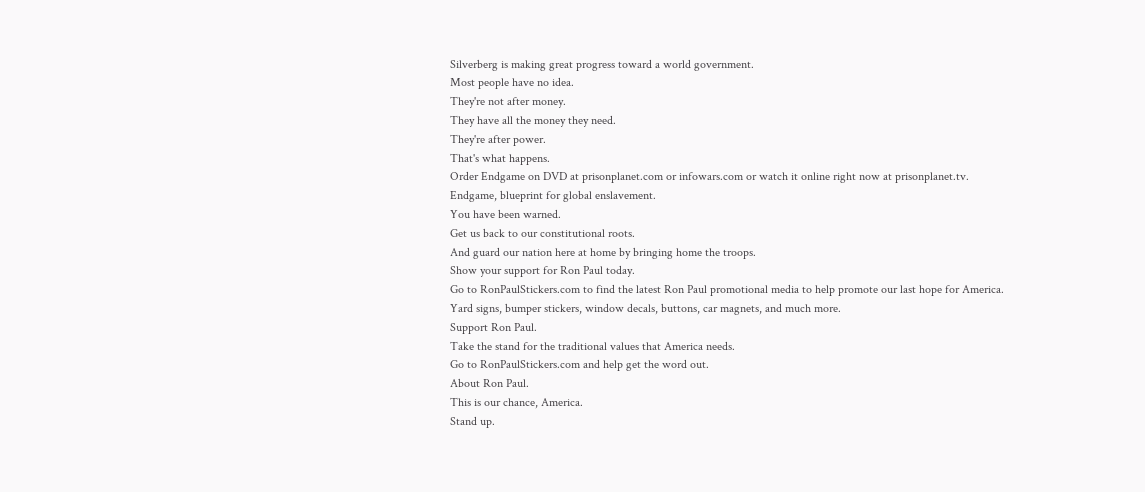Silverberg is making great progress toward a world government.
Most people have no idea.
They're not after money.
They have all the money they need.
They're after power.
That's what happens.
Order Endgame on DVD at prisonplanet.com or infowars.com or watch it online right now at prisonplanet.tv.
Endgame, blueprint for global enslavement.
You have been warned.
Get us back to our constitutional roots.
And guard our nation here at home by bringing home the troops.
Show your support for Ron Paul today.
Go to RonPaulStickers.com to find the latest Ron Paul promotional media to help promote our last hope for America.
Yard signs, bumper stickers, window decals, buttons, car magnets, and much more.
Support Ron Paul.
Take the stand for the traditional values that America needs.
Go to RonPaulStickers.com and help get the word out.
About Ron Paul.
This is our chance, America.
Stand up.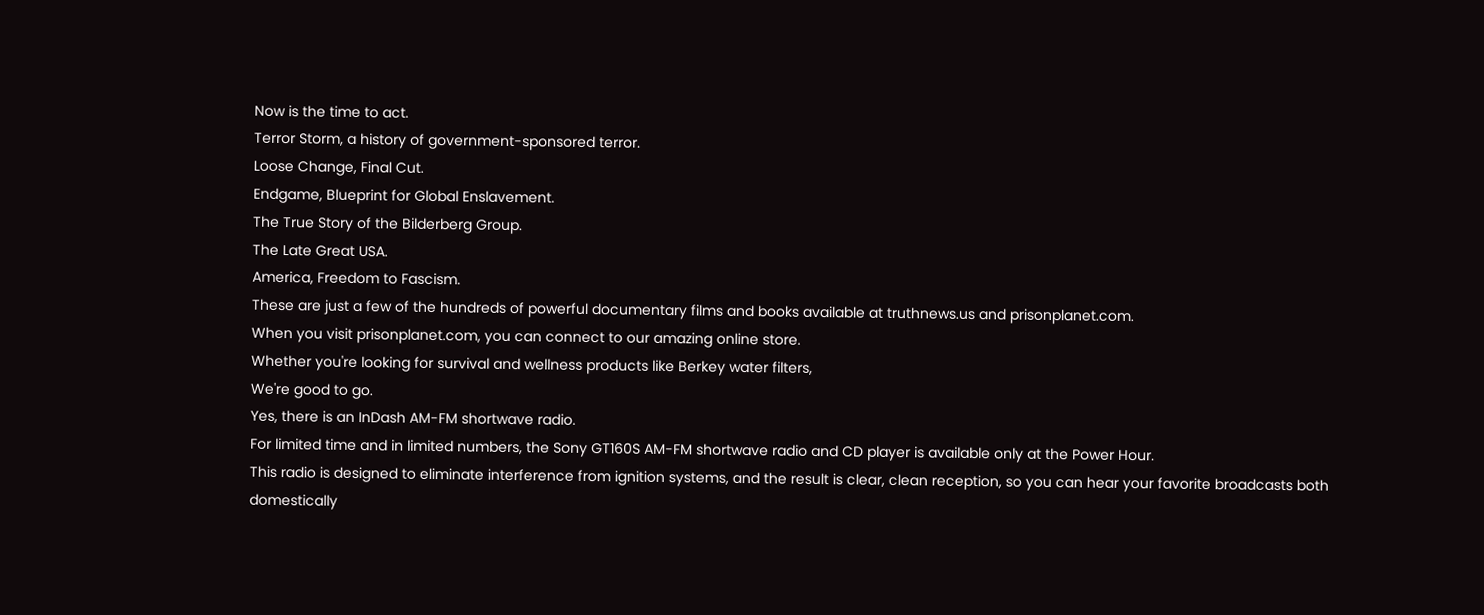Now is the time to act.
Terror Storm, a history of government-sponsored terror.
Loose Change, Final Cut.
Endgame, Blueprint for Global Enslavement.
The True Story of the Bilderberg Group.
The Late Great USA.
America, Freedom to Fascism.
These are just a few of the hundreds of powerful documentary films and books available at truthnews.us and prisonplanet.com.
When you visit prisonplanet.com, you can connect to our amazing online store.
Whether you're looking for survival and wellness products like Berkey water filters,
We're good to go.
Yes, there is an InDash AM-FM shortwave radio.
For limited time and in limited numbers, the Sony GT160S AM-FM shortwave radio and CD player is available only at the Power Hour.
This radio is designed to eliminate interference from ignition systems, and the result is clear, clean reception, so you can hear your favorite broadcasts both domestically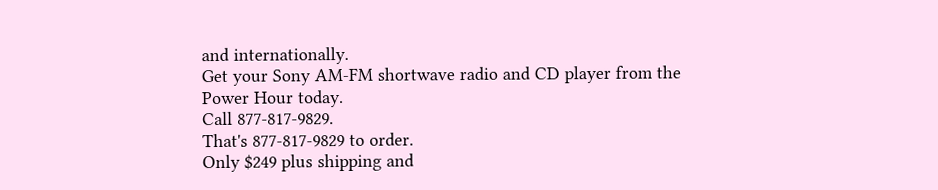and internationally.
Get your Sony AM-FM shortwave radio and CD player from the Power Hour today.
Call 877-817-9829.
That's 877-817-9829 to order.
Only $249 plus shipping and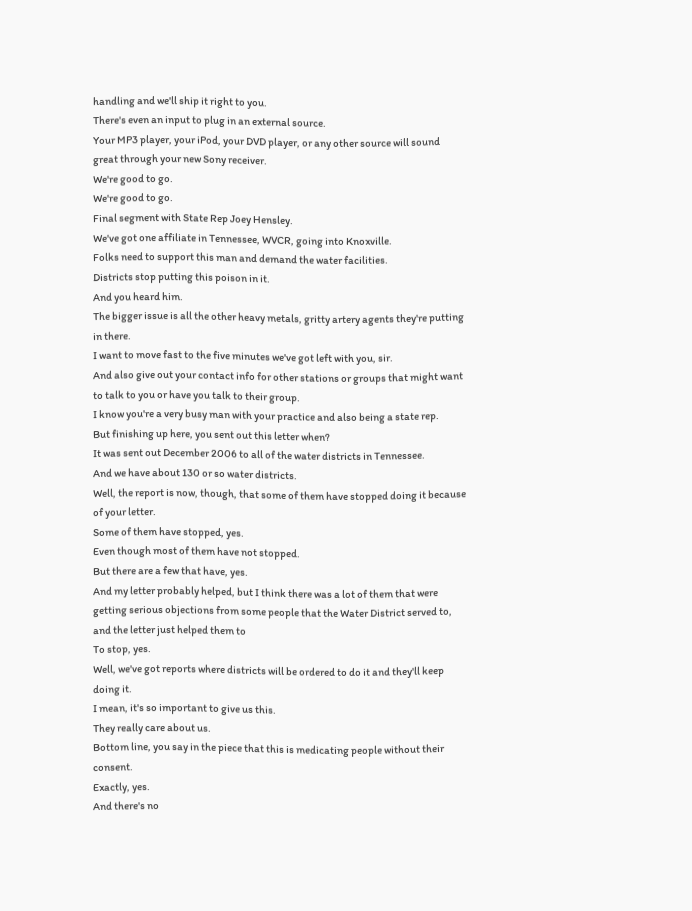handling and we'll ship it right to you.
There's even an input to plug in an external source.
Your MP3 player, your iPod, your DVD player, or any other source will sound great through your new Sony receiver.
We're good to go.
We're good to go.
Final segment with State Rep Joey Hensley.
We've got one affiliate in Tennessee, WVCR, going into Knoxville.
Folks need to support this man and demand the water facilities.
Districts stop putting this poison in it.
And you heard him.
The bigger issue is all the other heavy metals, gritty artery agents they're putting in there.
I want to move fast to the five minutes we've got left with you, sir.
And also give out your contact info for other stations or groups that might want to talk to you or have you talk to their group.
I know you're a very busy man with your practice and also being a state rep.
But finishing up here, you sent out this letter when?
It was sent out December 2006 to all of the water districts in Tennessee.
And we have about 130 or so water districts.
Well, the report is now, though, that some of them have stopped doing it because of your letter.
Some of them have stopped, yes.
Even though most of them have not stopped.
But there are a few that have, yes.
And my letter probably helped, but I think there was a lot of them that were getting serious objections from some people that the Water District served to, and the letter just helped them to
To stop, yes.
Well, we've got reports where districts will be ordered to do it and they'll keep doing it.
I mean, it's so important to give us this.
They really care about us.
Bottom line, you say in the piece that this is medicating people without their consent.
Exactly, yes.
And there's no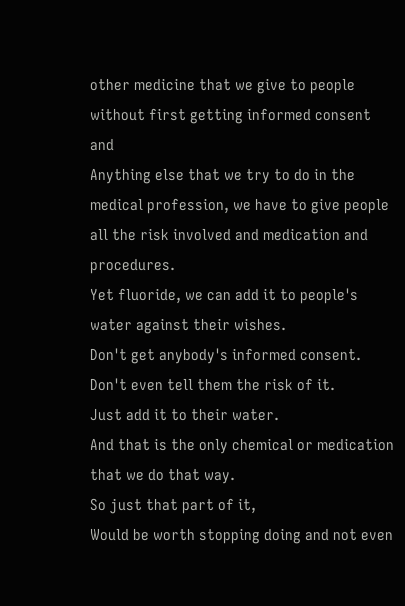other medicine that we give to people without first getting informed consent and
Anything else that we try to do in the medical profession, we have to give people all the risk involved and medication and procedures.
Yet fluoride, we can add it to people's water against their wishes.
Don't get anybody's informed consent.
Don't even tell them the risk of it.
Just add it to their water.
And that is the only chemical or medication that we do that way.
So just that part of it,
Would be worth stopping doing and not even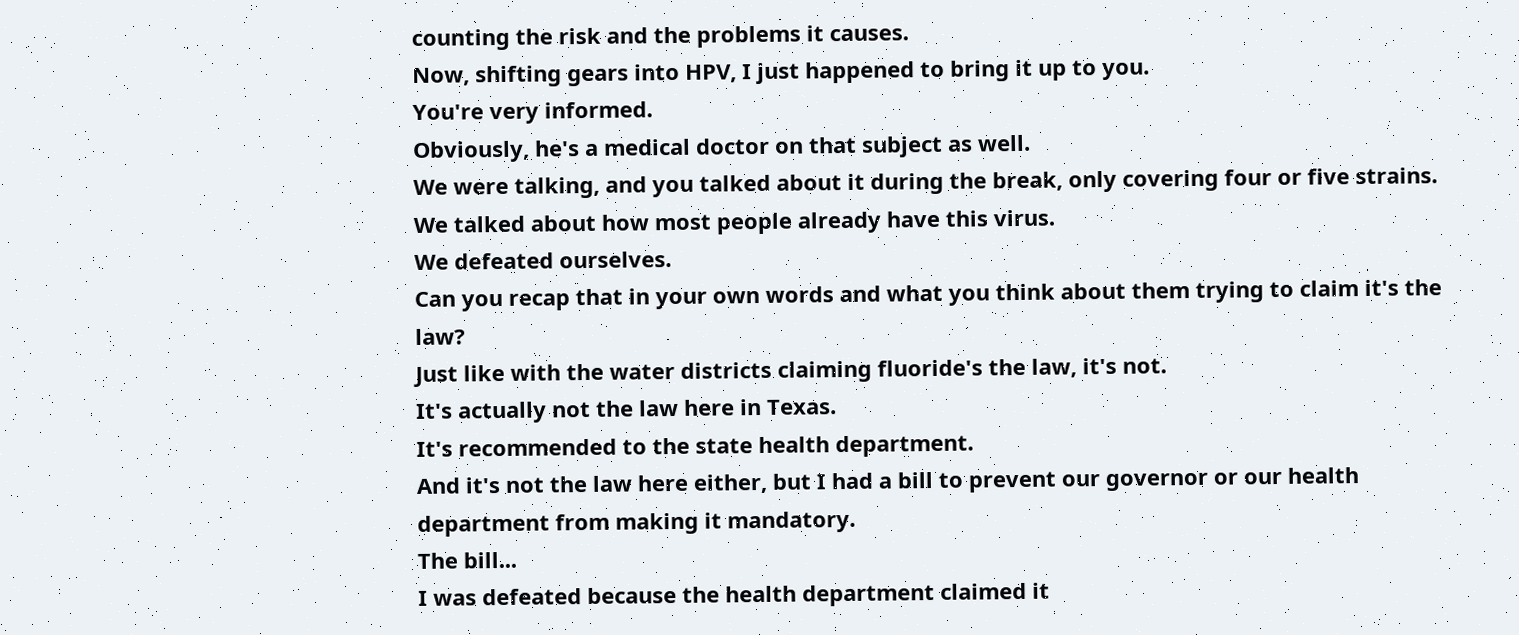counting the risk and the problems it causes.
Now, shifting gears into HPV, I just happened to bring it up to you.
You're very informed.
Obviously, he's a medical doctor on that subject as well.
We were talking, and you talked about it during the break, only covering four or five strains.
We talked about how most people already have this virus.
We defeated ourselves.
Can you recap that in your own words and what you think about them trying to claim it's the law?
Just like with the water districts claiming fluoride's the law, it's not.
It's actually not the law here in Texas.
It's recommended to the state health department.
And it's not the law here either, but I had a bill to prevent our governor or our health department from making it mandatory.
The bill...
I was defeated because the health department claimed it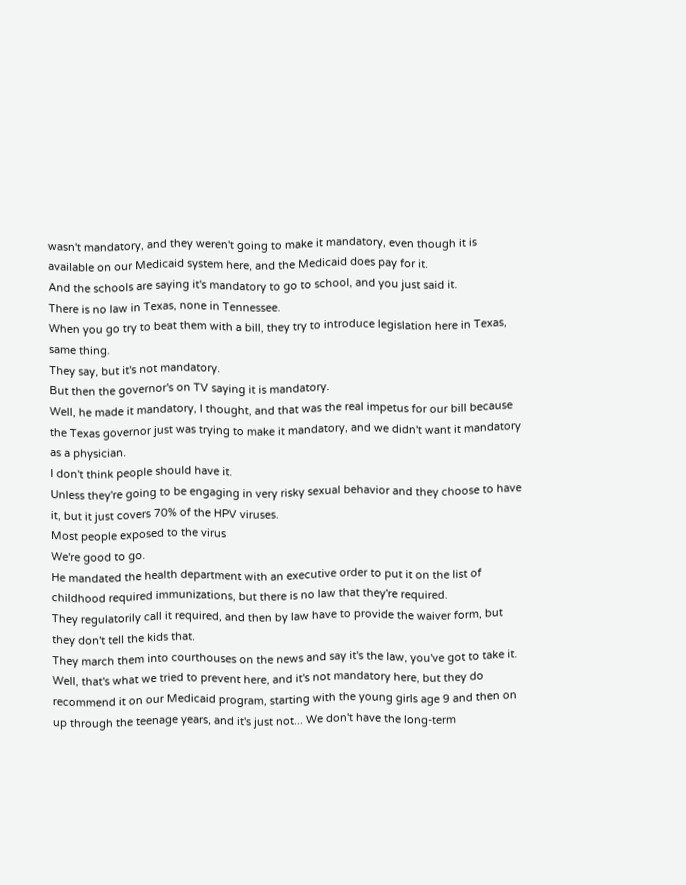wasn't mandatory, and they weren't going to make it mandatory, even though it is available on our Medicaid system here, and the Medicaid does pay for it.
And the schools are saying it's mandatory to go to school, and you just said it.
There is no law in Texas, none in Tennessee.
When you go try to beat them with a bill, they try to introduce legislation here in Texas, same thing.
They say, but it's not mandatory.
But then the governor's on TV saying it is mandatory.
Well, he made it mandatory, I thought, and that was the real impetus for our bill because the Texas governor just was trying to make it mandatory, and we didn't want it mandatory as a physician.
I don't think people should have it.
Unless they're going to be engaging in very risky sexual behavior and they choose to have it, but it just covers 70% of the HPV viruses.
Most people exposed to the virus
We're good to go.
He mandated the health department with an executive order to put it on the list of childhood required immunizations, but there is no law that they're required.
They regulatorily call it required, and then by law have to provide the waiver form, but they don't tell the kids that.
They march them into courthouses on the news and say it's the law, you've got to take it.
Well, that's what we tried to prevent here, and it's not mandatory here, but they do recommend it on our Medicaid program, starting with the young girls age 9 and then on up through the teenage years, and it's just not... We don't have the long-term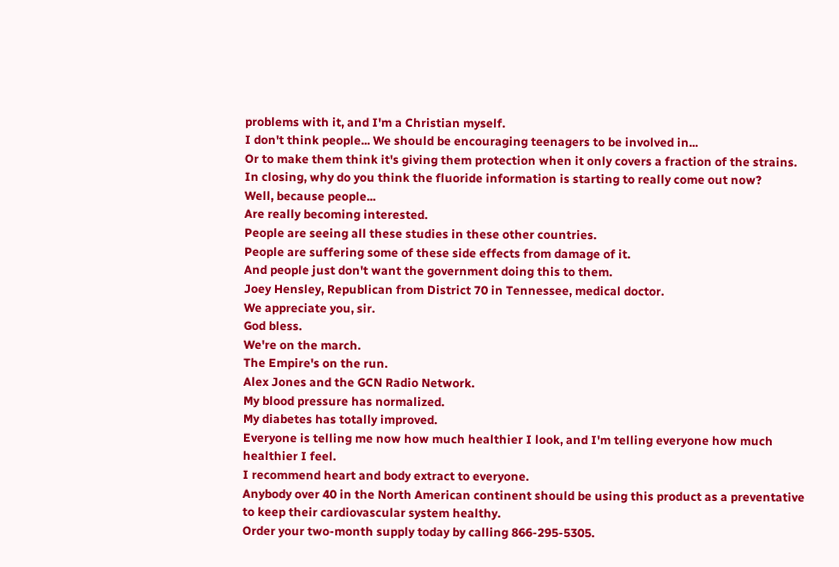problems with it, and I'm a Christian myself.
I don't think people... We should be encouraging teenagers to be involved in...
Or to make them think it's giving them protection when it only covers a fraction of the strains.
In closing, why do you think the fluoride information is starting to really come out now?
Well, because people...
Are really becoming interested.
People are seeing all these studies in these other countries.
People are suffering some of these side effects from damage of it.
And people just don't want the government doing this to them.
Joey Hensley, Republican from District 70 in Tennessee, medical doctor.
We appreciate you, sir.
God bless.
We're on the march.
The Empire's on the run.
Alex Jones and the GCN Radio Network.
My blood pressure has normalized.
My diabetes has totally improved.
Everyone is telling me now how much healthier I look, and I'm telling everyone how much healthier I feel.
I recommend heart and body extract to everyone.
Anybody over 40 in the North American continent should be using this product as a preventative to keep their cardiovascular system healthy.
Order your two-month supply today by calling 866-295-5305.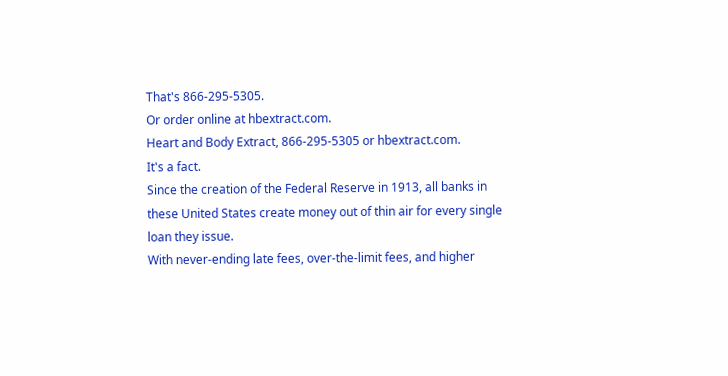That's 866-295-5305.
Or order online at hbextract.com.
Heart and Body Extract, 866-295-5305 or hbextract.com.
It's a fact.
Since the creation of the Federal Reserve in 1913, all banks in these United States create money out of thin air for every single loan they issue.
With never-ending late fees, over-the-limit fees, and higher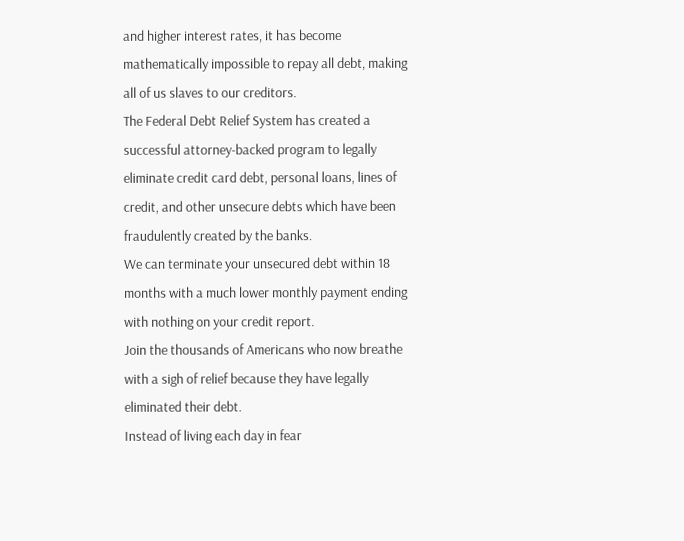and higher interest rates, it has become mathematically impossible to repay all debt, making all of us slaves to our creditors.
The Federal Debt Relief System has created a successful attorney-backed program to legally eliminate credit card debt, personal loans, lines of credit, and other unsecure debts which have been fraudulently created by the banks.
We can terminate your unsecured debt within 18 months with a much lower monthly payment ending with nothing on your credit report.
Join the thousands of Americans who now breathe with a sigh of relief because they have legally eliminated their debt.
Instead of living each day in fear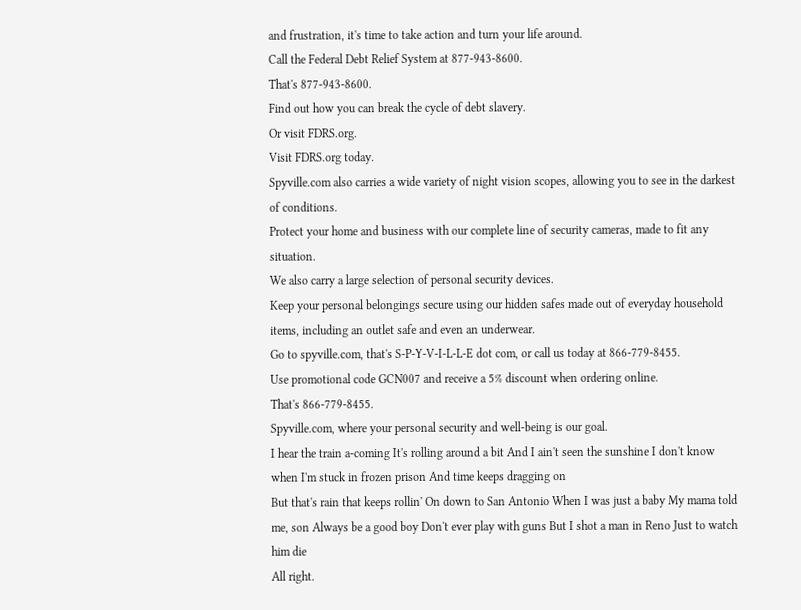and frustration, it's time to take action and turn your life around.
Call the Federal Debt Relief System at 877-943-8600.
That's 877-943-8600.
Find out how you can break the cycle of debt slavery.
Or visit FDRS.org.
Visit FDRS.org today.
Spyville.com also carries a wide variety of night vision scopes, allowing you to see in the darkest of conditions.
Protect your home and business with our complete line of security cameras, made to fit any situation.
We also carry a large selection of personal security devices.
Keep your personal belongings secure using our hidden safes made out of everyday household items, including an outlet safe and even an underwear.
Go to spyville.com, that's S-P-Y-V-I-L-L-E dot com, or call us today at 866-779-8455.
Use promotional code GCN007 and receive a 5% discount when ordering online.
That's 866-779-8455.
Spyville.com, where your personal security and well-being is our goal.
I hear the train a-coming It's rolling around a bit And I ain't seen the sunshine I don't know when I'm stuck in frozen prison And time keeps dragging on
But that's rain that keeps rollin' On down to San Antonio When I was just a baby My mama told me, son Always be a good boy Don't ever play with guns But I shot a man in Reno Just to watch him die
All right.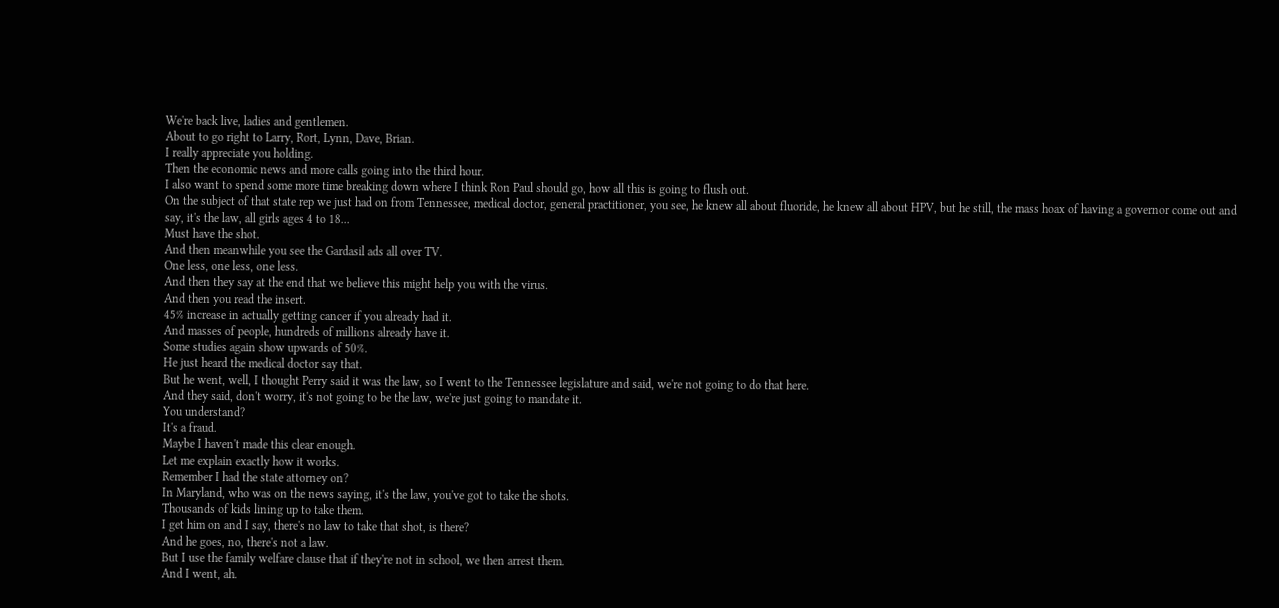We're back live, ladies and gentlemen.
About to go right to Larry, Rort, Lynn, Dave, Brian.
I really appreciate you holding.
Then the economic news and more calls going into the third hour.
I also want to spend some more time breaking down where I think Ron Paul should go, how all this is going to flush out.
On the subject of that state rep we just had on from Tennessee, medical doctor, general practitioner, you see, he knew all about fluoride, he knew all about HPV, but he still, the mass hoax of having a governor come out and say, it's the law, all girls ages 4 to 18...
Must have the shot.
And then meanwhile you see the Gardasil ads all over TV.
One less, one less, one less.
And then they say at the end that we believe this might help you with the virus.
And then you read the insert.
45% increase in actually getting cancer if you already had it.
And masses of people, hundreds of millions already have it.
Some studies again show upwards of 50%.
He just heard the medical doctor say that.
But he went, well, I thought Perry said it was the law, so I went to the Tennessee legislature and said, we're not going to do that here.
And they said, don't worry, it's not going to be the law, we're just going to mandate it.
You understand?
It's a fraud.
Maybe I haven't made this clear enough.
Let me explain exactly how it works.
Remember I had the state attorney on?
In Maryland, who was on the news saying, it's the law, you've got to take the shots.
Thousands of kids lining up to take them.
I get him on and I say, there's no law to take that shot, is there?
And he goes, no, there's not a law.
But I use the family welfare clause that if they're not in school, we then arrest them.
And I went, ah.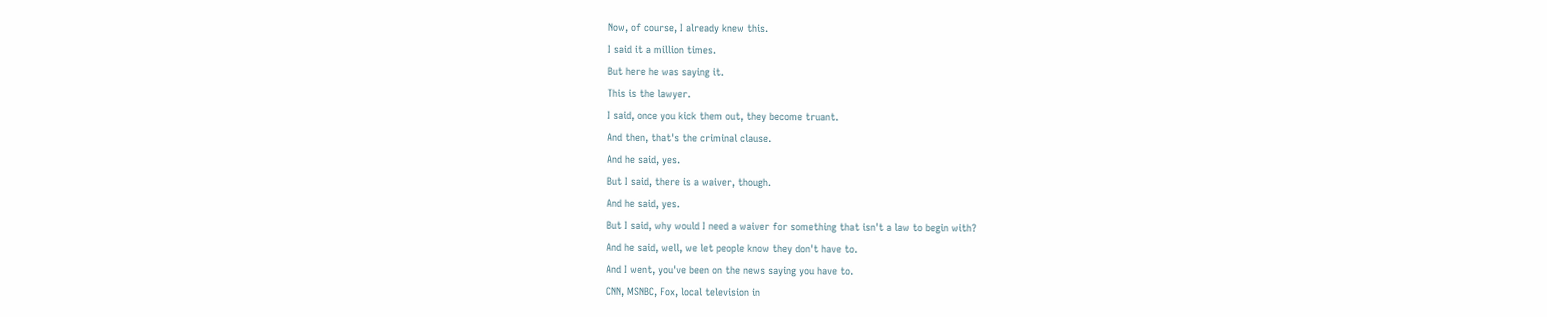Now, of course, I already knew this.
I said it a million times.
But here he was saying it.
This is the lawyer.
I said, once you kick them out, they become truant.
And then, that's the criminal clause.
And he said, yes.
But I said, there is a waiver, though.
And he said, yes.
But I said, why would I need a waiver for something that isn't a law to begin with?
And he said, well, we let people know they don't have to.
And I went, you've been on the news saying you have to.
CNN, MSNBC, Fox, local television in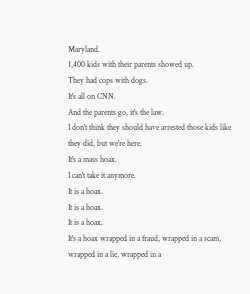Maryland.
1,400 kids with their parents showed up.
They had cops with dogs.
It's all on CNN.
And the parents go, it's the law.
I don't think they should have arrested those kids like they did, but we're here.
It's a mass hoax.
I can't take it anymore.
It is a hoax.
It is a hoax.
It is a hoax.
It's a hoax wrapped in a fraud, wrapped in a scam, wrapped in a lie, wrapped in a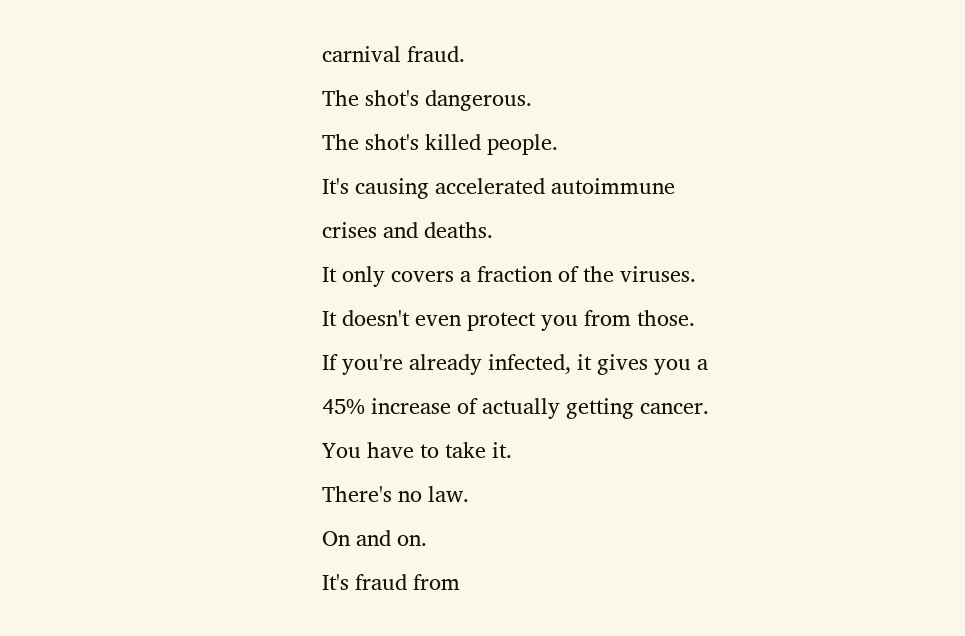carnival fraud.
The shot's dangerous.
The shot's killed people.
It's causing accelerated autoimmune crises and deaths.
It only covers a fraction of the viruses.
It doesn't even protect you from those.
If you're already infected, it gives you a 45% increase of actually getting cancer.
You have to take it.
There's no law.
On and on.
It's fraud from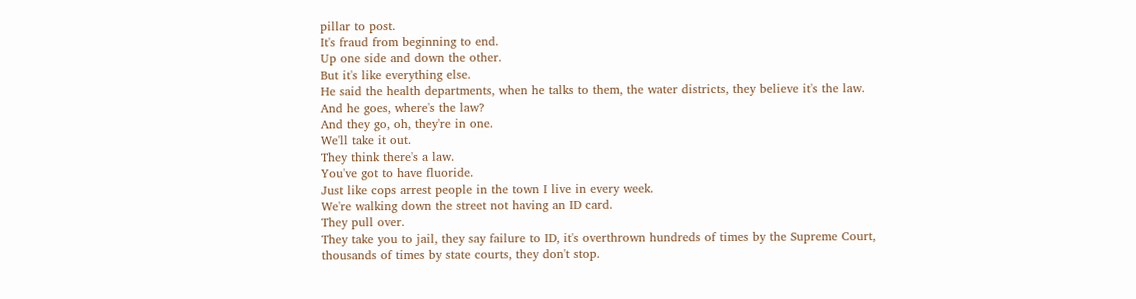pillar to post.
It's fraud from beginning to end.
Up one side and down the other.
But it's like everything else.
He said the health departments, when he talks to them, the water districts, they believe it's the law.
And he goes, where's the law?
And they go, oh, they're in one.
We'll take it out.
They think there's a law.
You've got to have fluoride.
Just like cops arrest people in the town I live in every week.
We're walking down the street not having an ID card.
They pull over.
They take you to jail, they say failure to ID, it's overthrown hundreds of times by the Supreme Court, thousands of times by state courts, they don't stop.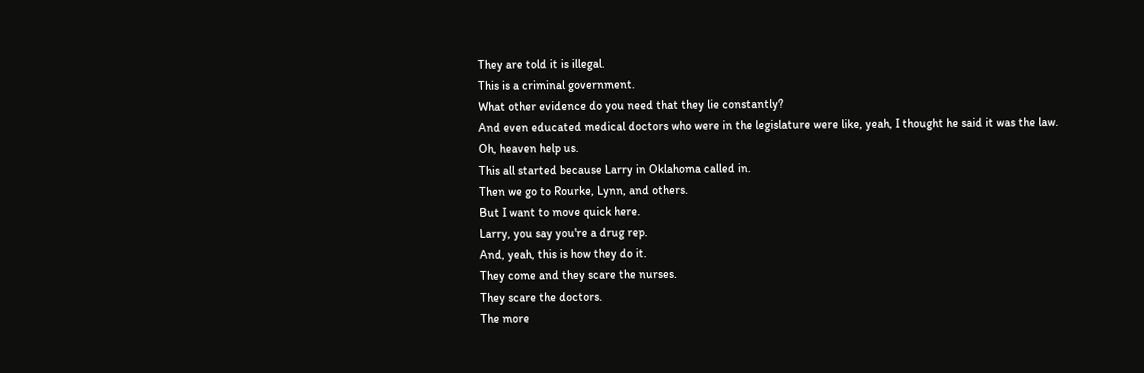They are told it is illegal.
This is a criminal government.
What other evidence do you need that they lie constantly?
And even educated medical doctors who were in the legislature were like, yeah, I thought he said it was the law.
Oh, heaven help us.
This all started because Larry in Oklahoma called in.
Then we go to Rourke, Lynn, and others.
But I want to move quick here.
Larry, you say you're a drug rep.
And, yeah, this is how they do it.
They come and they scare the nurses.
They scare the doctors.
The more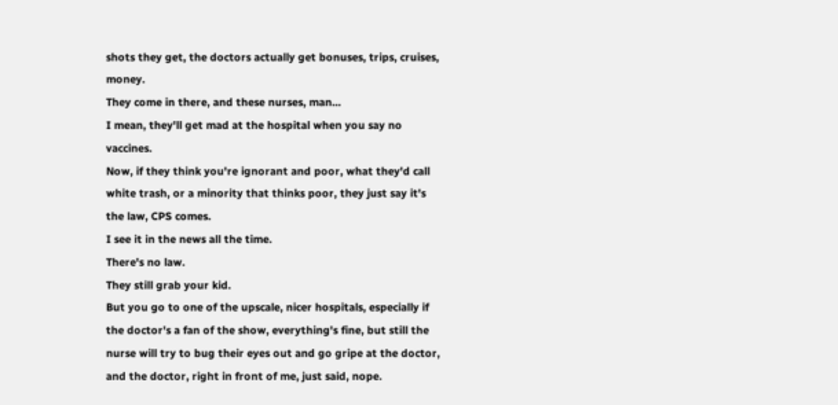shots they get, the doctors actually get bonuses, trips, cruises, money.
They come in there, and these nurses, man...
I mean, they'll get mad at the hospital when you say no vaccines.
Now, if they think you're ignorant and poor, what they'd call white trash, or a minority that thinks poor, they just say it's the law, CPS comes.
I see it in the news all the time.
There's no law.
They still grab your kid.
But you go to one of the upscale, nicer hospitals, especially if the doctor's a fan of the show, everything's fine, but still the nurse will try to bug their eyes out and go gripe at the doctor, and the doctor, right in front of me, just said, nope.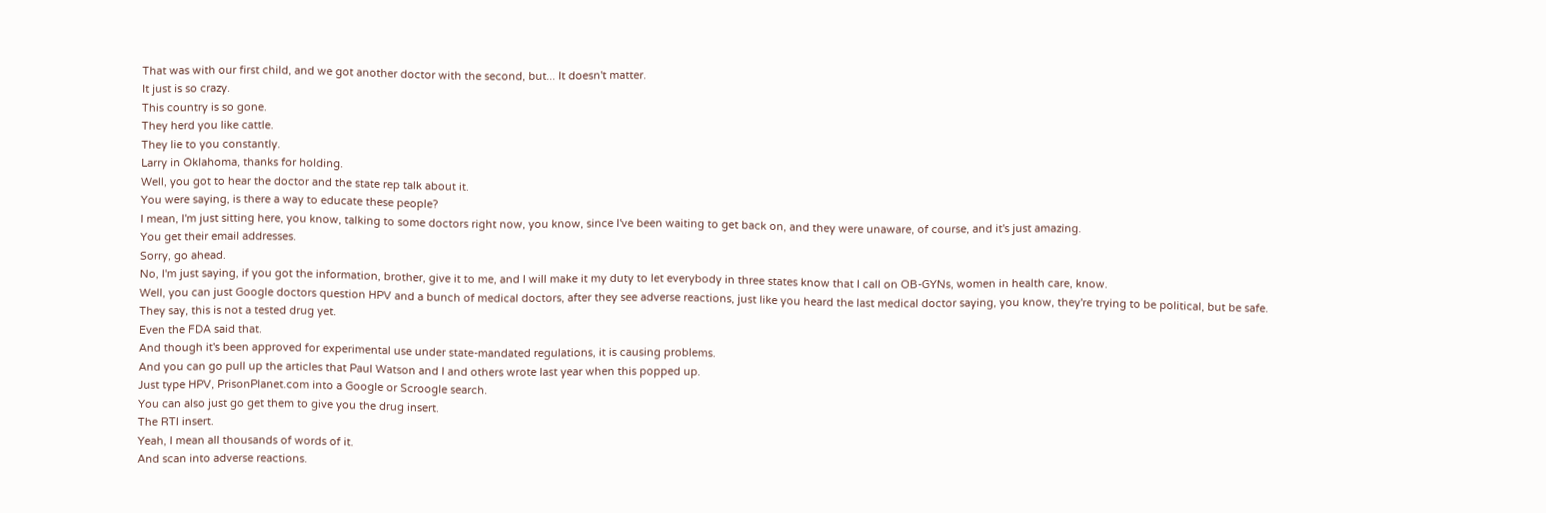That was with our first child, and we got another doctor with the second, but... It doesn't matter.
It just is so crazy.
This country is so gone.
They herd you like cattle.
They lie to you constantly.
Larry in Oklahoma, thanks for holding.
Well, you got to hear the doctor and the state rep talk about it.
You were saying, is there a way to educate these people?
I mean, I'm just sitting here, you know, talking to some doctors right now, you know, since I've been waiting to get back on, and they were unaware, of course, and it's just amazing.
You get their email addresses.
Sorry, go ahead.
No, I'm just saying, if you got the information, brother, give it to me, and I will make it my duty to let everybody in three states know that I call on OB-GYNs, women in health care, know.
Well, you can just Google doctors question HPV and a bunch of medical doctors, after they see adverse reactions, just like you heard the last medical doctor saying, you know, they're trying to be political, but be safe.
They say, this is not a tested drug yet.
Even the FDA said that.
And though it's been approved for experimental use under state-mandated regulations, it is causing problems.
And you can go pull up the articles that Paul Watson and I and others wrote last year when this popped up.
Just type HPV, PrisonPlanet.com into a Google or Scroogle search.
You can also just go get them to give you the drug insert.
The RTI insert.
Yeah, I mean all thousands of words of it.
And scan into adverse reactions.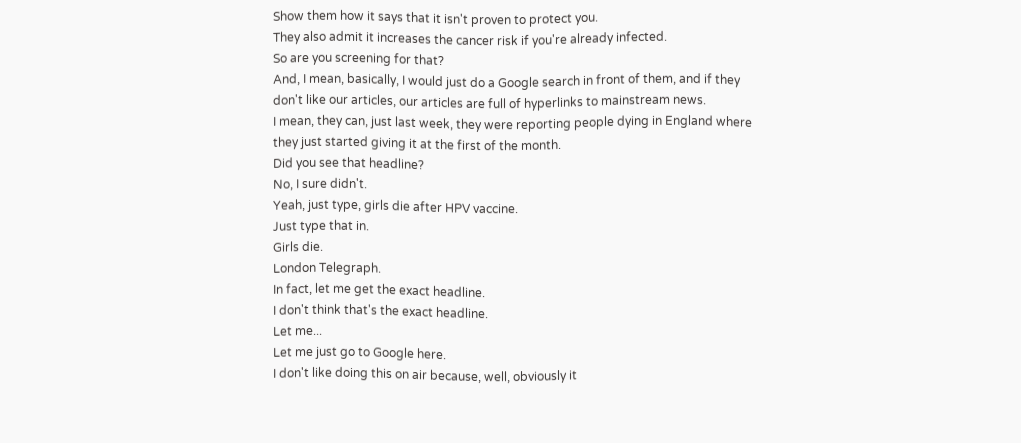Show them how it says that it isn't proven to protect you.
They also admit it increases the cancer risk if you're already infected.
So are you screening for that?
And, I mean, basically, I would just do a Google search in front of them, and if they don't like our articles, our articles are full of hyperlinks to mainstream news.
I mean, they can, just last week, they were reporting people dying in England where they just started giving it at the first of the month.
Did you see that headline?
No, I sure didn't.
Yeah, just type, girls die after HPV vaccine.
Just type that in.
Girls die.
London Telegraph.
In fact, let me get the exact headline.
I don't think that's the exact headline.
Let me...
Let me just go to Google here.
I don't like doing this on air because, well, obviously it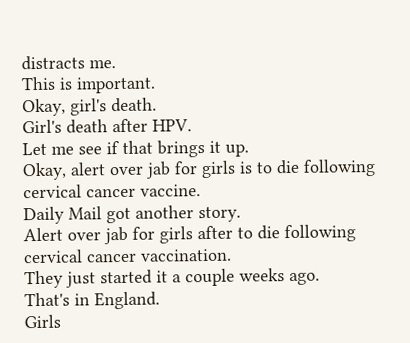distracts me.
This is important.
Okay, girl's death.
Girl's death after HPV.
Let me see if that brings it up.
Okay, alert over jab for girls is to die following cervical cancer vaccine.
Daily Mail got another story.
Alert over jab for girls after to die following cervical cancer vaccination.
They just started it a couple weeks ago.
That's in England.
Girls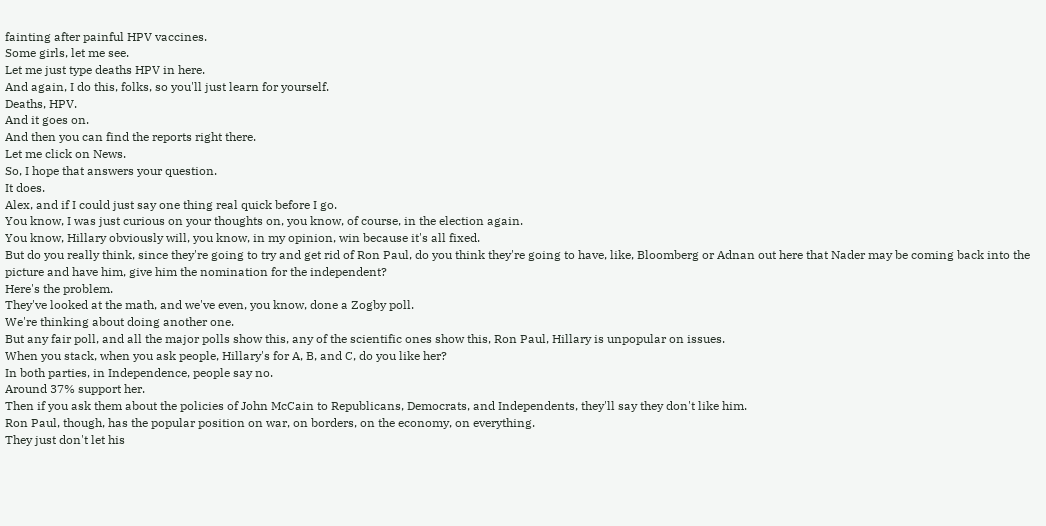fainting after painful HPV vaccines.
Some girls, let me see.
Let me just type deaths HPV in here.
And again, I do this, folks, so you'll just learn for yourself.
Deaths, HPV.
And it goes on.
And then you can find the reports right there.
Let me click on News.
So, I hope that answers your question.
It does.
Alex, and if I could just say one thing real quick before I go.
You know, I was just curious on your thoughts on, you know, of course, in the election again.
You know, Hillary obviously will, you know, in my opinion, win because it's all fixed.
But do you really think, since they're going to try and get rid of Ron Paul, do you think they're going to have, like, Bloomberg or Adnan out here that Nader may be coming back into the picture and have him, give him the nomination for the independent?
Here's the problem.
They've looked at the math, and we've even, you know, done a Zogby poll.
We're thinking about doing another one.
But any fair poll, and all the major polls show this, any of the scientific ones show this, Ron Paul, Hillary is unpopular on issues.
When you stack, when you ask people, Hillary's for A, B, and C, do you like her?
In both parties, in Independence, people say no.
Around 37% support her.
Then if you ask them about the policies of John McCain to Republicans, Democrats, and Independents, they'll say they don't like him.
Ron Paul, though, has the popular position on war, on borders, on the economy, on everything.
They just don't let his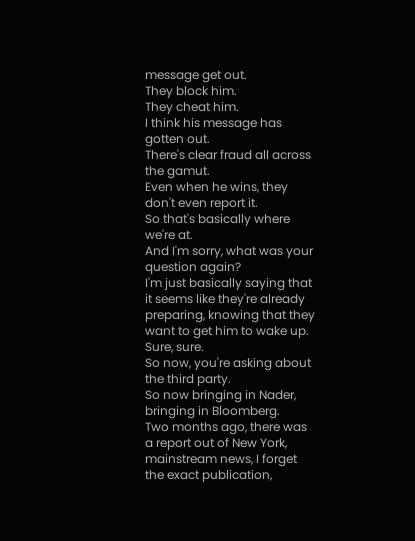message get out.
They block him.
They cheat him.
I think his message has gotten out.
There's clear fraud all across the gamut.
Even when he wins, they don't even report it.
So that's basically where we're at.
And I'm sorry, what was your question again?
I'm just basically saying that it seems like they're already preparing, knowing that they want to get him to wake up.
Sure, sure.
So now, you're asking about the third party.
So now bringing in Nader, bringing in Bloomberg.
Two months ago, there was a report out of New York, mainstream news, I forget the exact publication,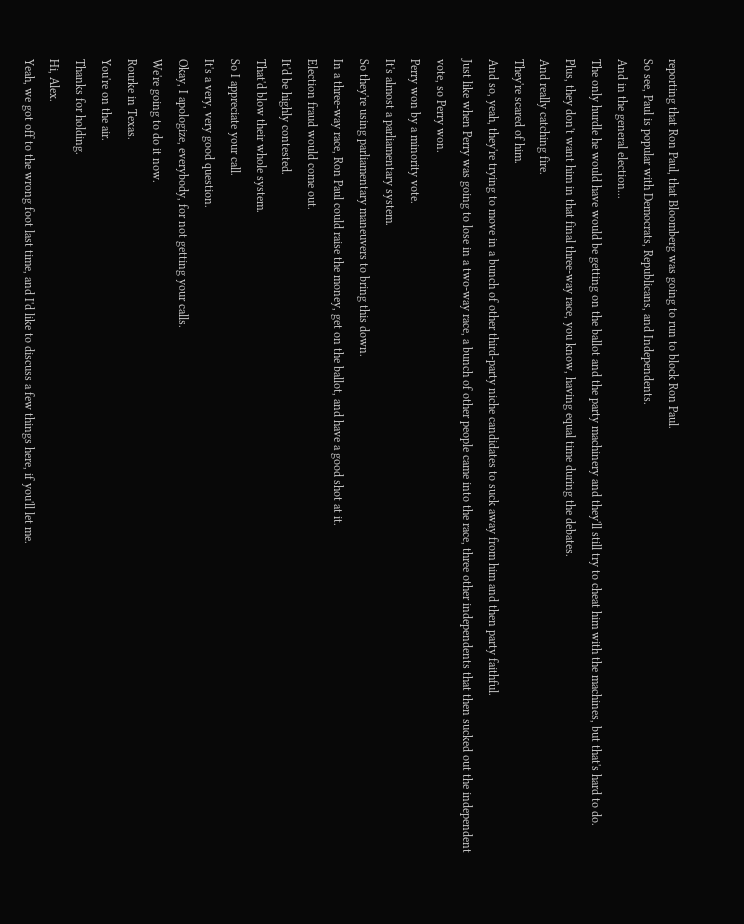reporting that Ron Paul, that Bloomberg was going to run to block Ron Paul.
So see, Paul is popular with Democrats, Republicans, and Independents.
And in the general election...
The only hurdle he would have would be getting on the ballot and the party machinery and they'll still try to cheat him with the machines, but that's hard to do.
Plus, they don't want him in that final three-way race, you know, having equal time during the debates.
And really catching fire.
They're scared of him.
And so, yeah, they're trying to move in a bunch of other third-party niche candidates to suck away from him and then party faithful.
Just like when Perry was going to lose in a two-way race, a bunch of other people came into the race, three other independents that then sucked out the independent vote, so Perry won.
Perry won by a minority vote.
It's almost a parliamentary system.
So they're using parliamentary maneuvers to bring this down.
In a three-way race, Ron Paul could raise the money, get on the ballot, and have a good shot at it.
Election fraud would come out.
It'd be highly contested.
That'd blow their whole system.
So I appreciate your call.
It's a very, very good question.
Okay, I apologize, everybody, for not getting your calls.
We're going to do it now.
Rourke in Texas.
You're on the air.
Thanks for holding.
Hi, Alex.
Yeah, we got off to the wrong foot last time, and I'd like to discuss a few things here, if you'll let me.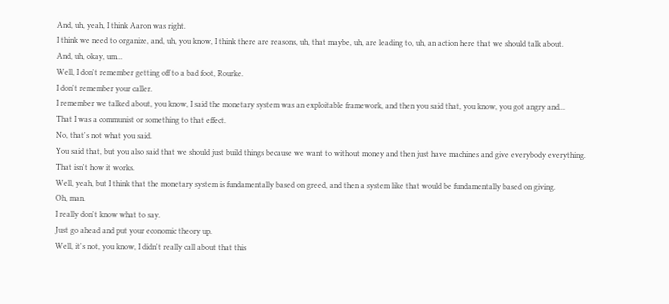And, uh, yeah, I think Aaron was right.
I think we need to organize, and, uh, you know, I think there are reasons, uh, that maybe, uh, are leading to, uh, an action here that we should talk about.
And, uh, okay, um...
Well, I don't remember getting off to a bad foot, Rourke.
I don't remember your caller.
I remember we talked about, you know, I said the monetary system was an exploitable framework, and then you said that, you know, you got angry and...
That I was a communist or something to that effect.
No, that's not what you said.
You said that, but you also said that we should just build things because we want to without money and then just have machines and give everybody everything.
That isn't how it works.
Well, yeah, but I think that the monetary system is fundamentally based on greed, and then a system like that would be fundamentally based on giving.
Oh, man.
I really don't know what to say.
Just go ahead and put your economic theory up.
Well, it's not, you know, I didn't really call about that this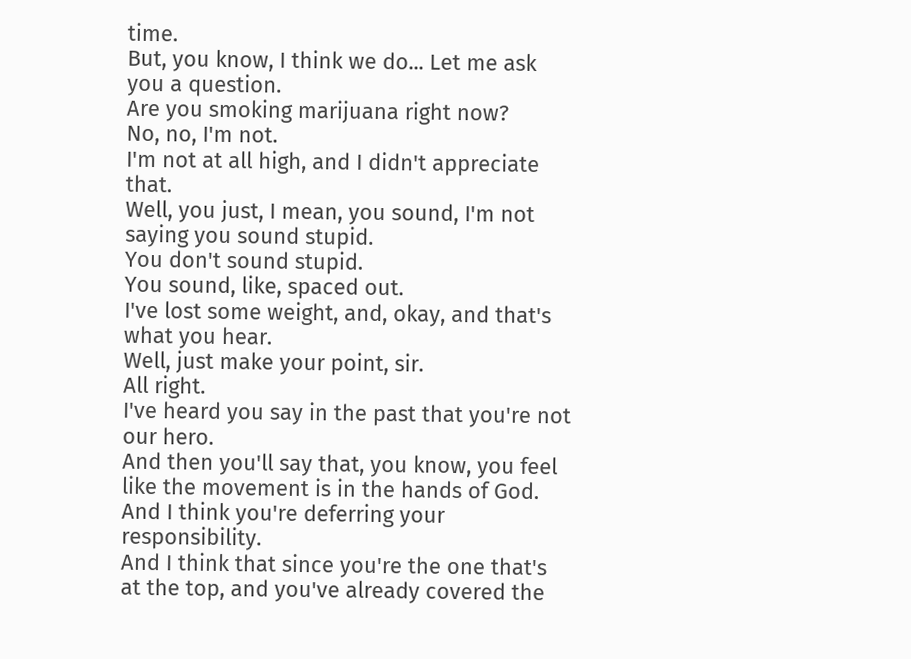time.
But, you know, I think we do... Let me ask you a question.
Are you smoking marijuana right now?
No, no, I'm not.
I'm not at all high, and I didn't appreciate that.
Well, you just, I mean, you sound, I'm not saying you sound stupid.
You don't sound stupid.
You sound, like, spaced out.
I've lost some weight, and, okay, and that's what you hear.
Well, just make your point, sir.
All right.
I've heard you say in the past that you're not our hero.
And then you'll say that, you know, you feel like the movement is in the hands of God.
And I think you're deferring your responsibility.
And I think that since you're the one that's at the top, and you've already covered the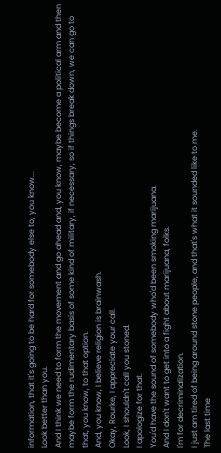information, that it's going to be hard for somebody else to, you know...
Look better than you.
And I think we need to form the movement and go ahead and, you know, maybe become a political arm and then maybe form the rudimentary basis of some kind of military, if necessary, so if things break down, we can go to that, you know, to that option.
And, you know, I believe religion is brainwash.
Okay, Rourke, I appreciate your call.
Look, I shouldn't call you stoned.
I apologize for that.
You'd have the sound of somebody who'd been smoking marijuana.
And I don't want to get into a fight about marijuana, folks.
I'm for decriminalization.
I just am tired of being around stone people, and that's what it sounded like to me.
The last time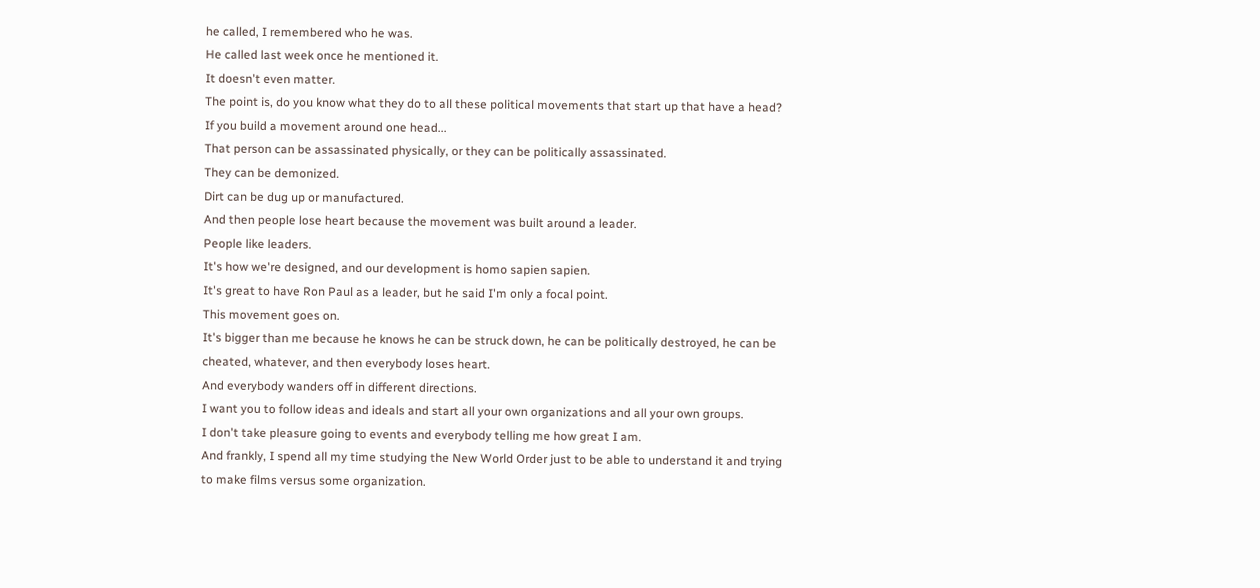he called, I remembered who he was.
He called last week once he mentioned it.
It doesn't even matter.
The point is, do you know what they do to all these political movements that start up that have a head?
If you build a movement around one head...
That person can be assassinated physically, or they can be politically assassinated.
They can be demonized.
Dirt can be dug up or manufactured.
And then people lose heart because the movement was built around a leader.
People like leaders.
It's how we're designed, and our development is homo sapien sapien.
It's great to have Ron Paul as a leader, but he said I'm only a focal point.
This movement goes on.
It's bigger than me because he knows he can be struck down, he can be politically destroyed, he can be cheated, whatever, and then everybody loses heart.
And everybody wanders off in different directions.
I want you to follow ideas and ideals and start all your own organizations and all your own groups.
I don't take pleasure going to events and everybody telling me how great I am.
And frankly, I spend all my time studying the New World Order just to be able to understand it and trying to make films versus some organization.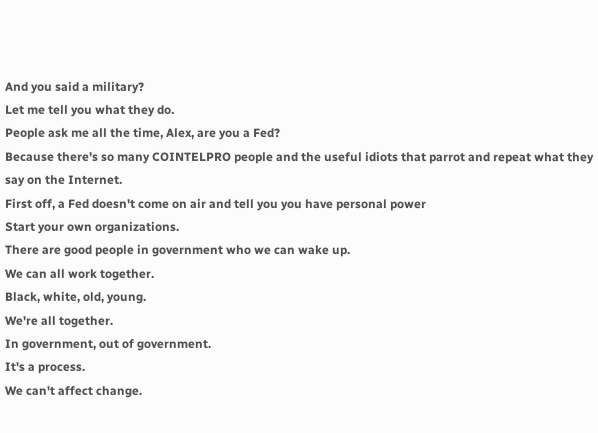And you said a military?
Let me tell you what they do.
People ask me all the time, Alex, are you a Fed?
Because there's so many COINTELPRO people and the useful idiots that parrot and repeat what they say on the Internet.
First off, a Fed doesn't come on air and tell you you have personal power
Start your own organizations.
There are good people in government who we can wake up.
We can all work together.
Black, white, old, young.
We're all together.
In government, out of government.
It's a process.
We can't affect change.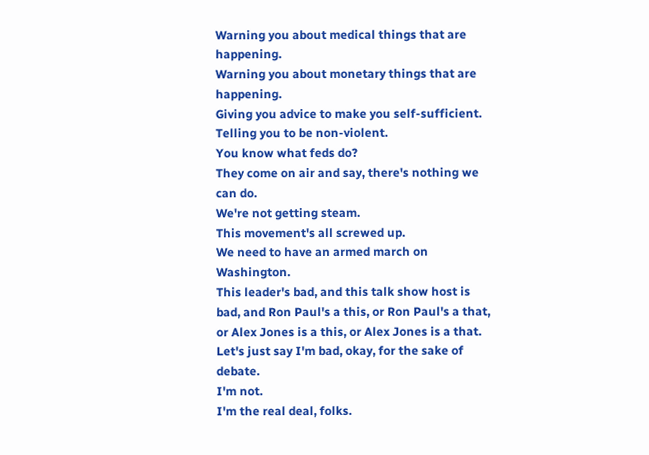Warning you about medical things that are happening.
Warning you about monetary things that are happening.
Giving you advice to make you self-sufficient.
Telling you to be non-violent.
You know what feds do?
They come on air and say, there's nothing we can do.
We're not getting steam.
This movement's all screwed up.
We need to have an armed march on Washington.
This leader's bad, and this talk show host is bad, and Ron Paul's a this, or Ron Paul's a that, or Alex Jones is a this, or Alex Jones is a that.
Let's just say I'm bad, okay, for the sake of debate.
I'm not.
I'm the real deal, folks.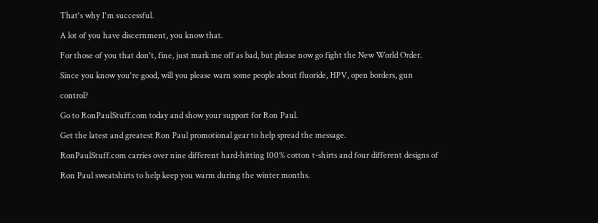That's why I'm successful.
A lot of you have discernment, you know that.
For those of you that don't, fine, just mark me off as bad, but please now go fight the New World Order.
Since you know you're good, will you please warn some people about fluoride, HPV, open borders, gun control?
Go to RonPaulStuff.com today and show your support for Ron Paul.
Get the latest and greatest Ron Paul promotional gear to help spread the message.
RonPaulStuff.com carries over nine different hard-hitting 100% cotton t-shirts and four different designs of Ron Paul sweatshirts to help keep you warm during the winter months.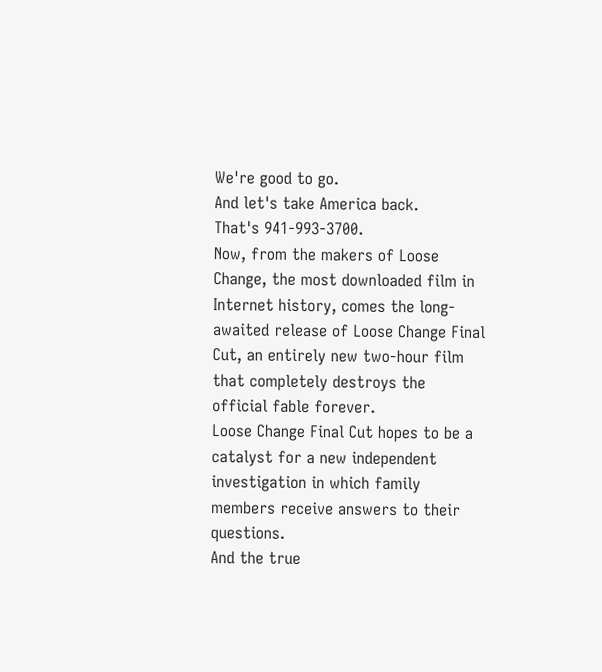We're good to go.
And let's take America back.
That's 941-993-3700.
Now, from the makers of Loose Change, the most downloaded film in Internet history, comes the long-awaited release of Loose Change Final Cut, an entirely new two-hour film that completely destroys the official fable forever.
Loose Change Final Cut hopes to be a catalyst for a new independent investigation in which family members receive answers to their questions.
And the true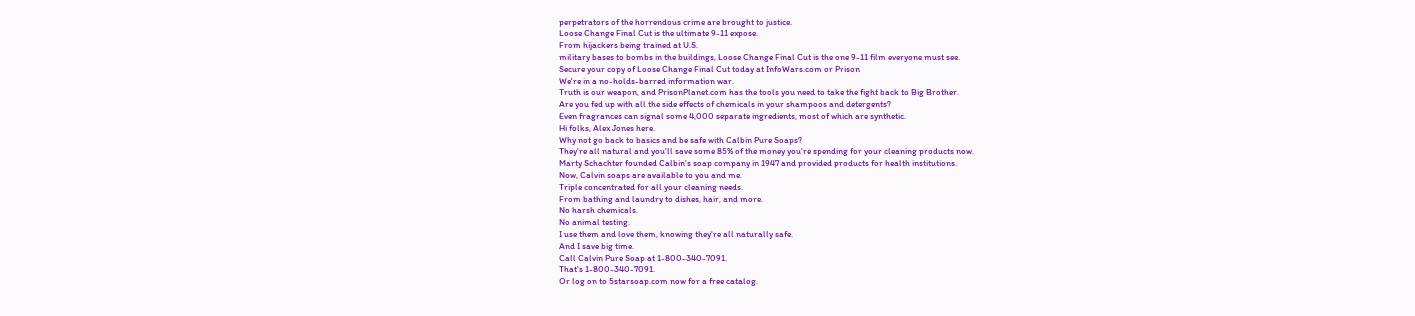perpetrators of the horrendous crime are brought to justice.
Loose Change Final Cut is the ultimate 9-11 expose.
From hijackers being trained at U.S.
military bases to bombs in the buildings, Loose Change Final Cut is the one 9-11 film everyone must see.
Secure your copy of Loose Change Final Cut today at InfoWars.com or Prison
We're in a no-holds-barred information war.
Truth is our weapon, and PrisonPlanet.com has the tools you need to take the fight back to Big Brother.
Are you fed up with all the side effects of chemicals in your shampoos and detergents?
Even fragrances can signal some 4,000 separate ingredients, most of which are synthetic.
Hi folks, Alex Jones here.
Why not go back to basics and be safe with Calbin Pure Soaps?
They're all natural and you'll save some 85% of the money you're spending for your cleaning products now.
Marty Schachter founded Calbin's soap company in 1947 and provided products for health institutions.
Now, Calvin soaps are available to you and me.
Triple concentrated for all your cleaning needs.
From bathing and laundry to dishes, hair, and more.
No harsh chemicals.
No animal testing.
I use them and love them, knowing they're all naturally safe.
And I save big time.
Call Calvin Pure Soap at 1-800-340-7091.
That's 1-800-340-7091.
Or log on to 5starsoap.com now for a free catalog.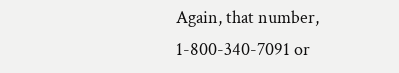Again, that number, 1-800-340-7091 or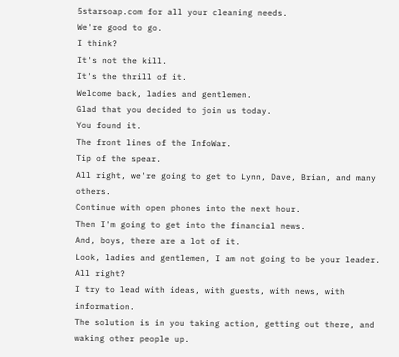5starsoap.com for all your cleaning needs.
We're good to go.
I think?
It's not the kill.
It's the thrill of it.
Welcome back, ladies and gentlemen.
Glad that you decided to join us today.
You found it.
The front lines of the InfoWar.
Tip of the spear.
All right, we're going to get to Lynn, Dave, Brian, and many others.
Continue with open phones into the next hour.
Then I'm going to get into the financial news.
And, boys, there are a lot of it.
Look, ladies and gentlemen, I am not going to be your leader.
All right?
I try to lead with ideas, with guests, with news, with information.
The solution is in you taking action, getting out there, and waking other people up.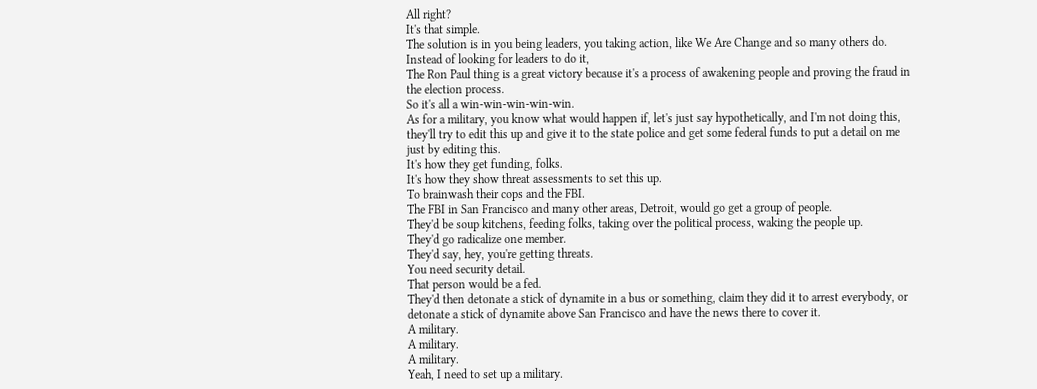All right?
It's that simple.
The solution is in you being leaders, you taking action, like We Are Change and so many others do.
Instead of looking for leaders to do it,
The Ron Paul thing is a great victory because it's a process of awakening people and proving the fraud in the election process.
So it's all a win-win-win-win-win.
As for a military, you know what would happen if, let's just say hypothetically, and I'm not doing this, they'll try to edit this up and give it to the state police and get some federal funds to put a detail on me just by editing this.
It's how they get funding, folks.
It's how they show threat assessments to set this up.
To brainwash their cops and the FBI.
The FBI in San Francisco and many other areas, Detroit, would go get a group of people.
They'd be soup kitchens, feeding folks, taking over the political process, waking the people up.
They'd go radicalize one member.
They'd say, hey, you're getting threats.
You need security detail.
That person would be a fed.
They'd then detonate a stick of dynamite in a bus or something, claim they did it to arrest everybody, or detonate a stick of dynamite above San Francisco and have the news there to cover it.
A military.
A military.
A military.
Yeah, I need to set up a military.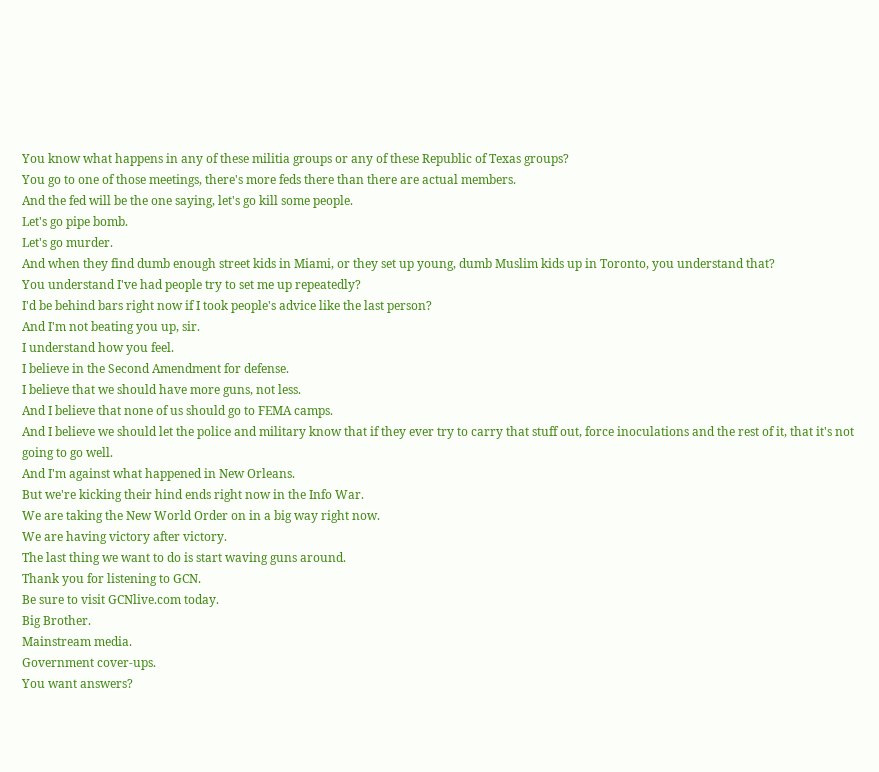You know what happens in any of these militia groups or any of these Republic of Texas groups?
You go to one of those meetings, there's more feds there than there are actual members.
And the fed will be the one saying, let's go kill some people.
Let's go pipe bomb.
Let's go murder.
And when they find dumb enough street kids in Miami, or they set up young, dumb Muslim kids up in Toronto, you understand that?
You understand I've had people try to set me up repeatedly?
I'd be behind bars right now if I took people's advice like the last person?
And I'm not beating you up, sir.
I understand how you feel.
I believe in the Second Amendment for defense.
I believe that we should have more guns, not less.
And I believe that none of us should go to FEMA camps.
And I believe we should let the police and military know that if they ever try to carry that stuff out, force inoculations and the rest of it, that it's not going to go well.
And I'm against what happened in New Orleans.
But we're kicking their hind ends right now in the Info War.
We are taking the New World Order on in a big way right now.
We are having victory after victory.
The last thing we want to do is start waving guns around.
Thank you for listening to GCN.
Be sure to visit GCNlive.com today.
Big Brother.
Mainstream media.
Government cover-ups.
You want answers?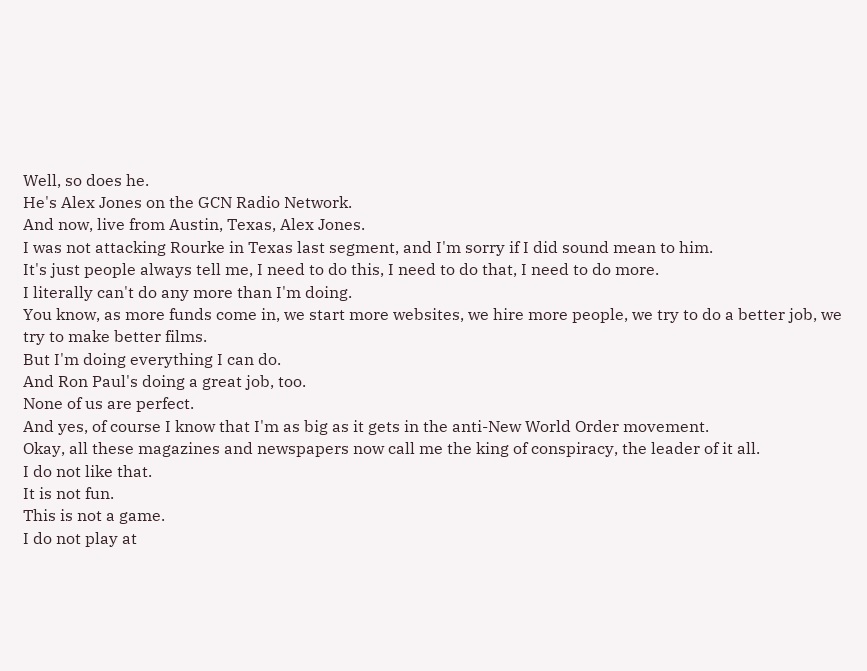Well, so does he.
He's Alex Jones on the GCN Radio Network.
And now, live from Austin, Texas, Alex Jones.
I was not attacking Rourke in Texas last segment, and I'm sorry if I did sound mean to him.
It's just people always tell me, I need to do this, I need to do that, I need to do more.
I literally can't do any more than I'm doing.
You know, as more funds come in, we start more websites, we hire more people, we try to do a better job, we try to make better films.
But I'm doing everything I can do.
And Ron Paul's doing a great job, too.
None of us are perfect.
And yes, of course I know that I'm as big as it gets in the anti-New World Order movement.
Okay, all these magazines and newspapers now call me the king of conspiracy, the leader of it all.
I do not like that.
It is not fun.
This is not a game.
I do not play at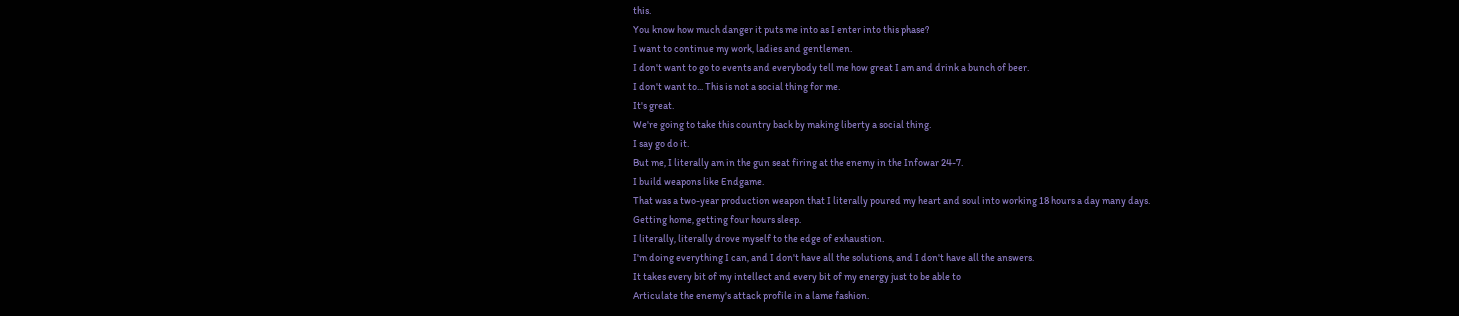this.
You know how much danger it puts me into as I enter into this phase?
I want to continue my work, ladies and gentlemen.
I don't want to go to events and everybody tell me how great I am and drink a bunch of beer.
I don't want to... This is not a social thing for me.
It's great.
We're going to take this country back by making liberty a social thing.
I say go do it.
But me, I literally am in the gun seat firing at the enemy in the Infowar 24-7.
I build weapons like Endgame.
That was a two-year production weapon that I literally poured my heart and soul into working 18 hours a day many days.
Getting home, getting four hours sleep.
I literally, literally drove myself to the edge of exhaustion.
I'm doing everything I can, and I don't have all the solutions, and I don't have all the answers.
It takes every bit of my intellect and every bit of my energy just to be able to
Articulate the enemy's attack profile in a lame fashion.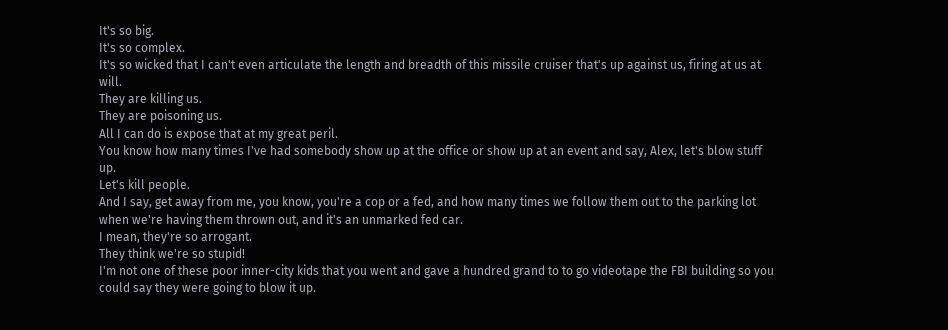It's so big.
It's so complex.
It's so wicked that I can't even articulate the length and breadth of this missile cruiser that's up against us, firing at us at will.
They are killing us.
They are poisoning us.
All I can do is expose that at my great peril.
You know how many times I've had somebody show up at the office or show up at an event and say, Alex, let's blow stuff up.
Let's kill people.
And I say, get away from me, you know, you're a cop or a fed, and how many times we follow them out to the parking lot when we're having them thrown out, and it's an unmarked fed car.
I mean, they're so arrogant.
They think we're so stupid!
I'm not one of these poor inner-city kids that you went and gave a hundred grand to to go videotape the FBI building so you could say they were going to blow it up.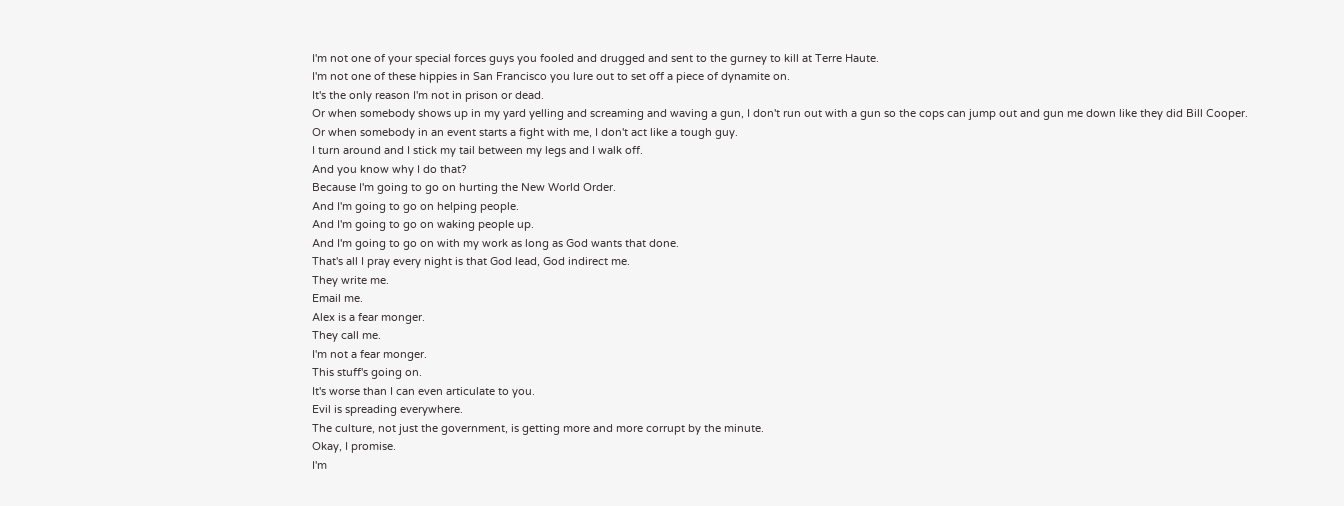I'm not one of your special forces guys you fooled and drugged and sent to the gurney to kill at Terre Haute.
I'm not one of these hippies in San Francisco you lure out to set off a piece of dynamite on.
It's the only reason I'm not in prison or dead.
Or when somebody shows up in my yard yelling and screaming and waving a gun, I don't run out with a gun so the cops can jump out and gun me down like they did Bill Cooper.
Or when somebody in an event starts a fight with me, I don't act like a tough guy.
I turn around and I stick my tail between my legs and I walk off.
And you know why I do that?
Because I'm going to go on hurting the New World Order.
And I'm going to go on helping people.
And I'm going to go on waking people up.
And I'm going to go on with my work as long as God wants that done.
That's all I pray every night is that God lead, God indirect me.
They write me.
Email me.
Alex is a fear monger.
They call me.
I'm not a fear monger.
This stuff's going on.
It's worse than I can even articulate to you.
Evil is spreading everywhere.
The culture, not just the government, is getting more and more corrupt by the minute.
Okay, I promise.
I'm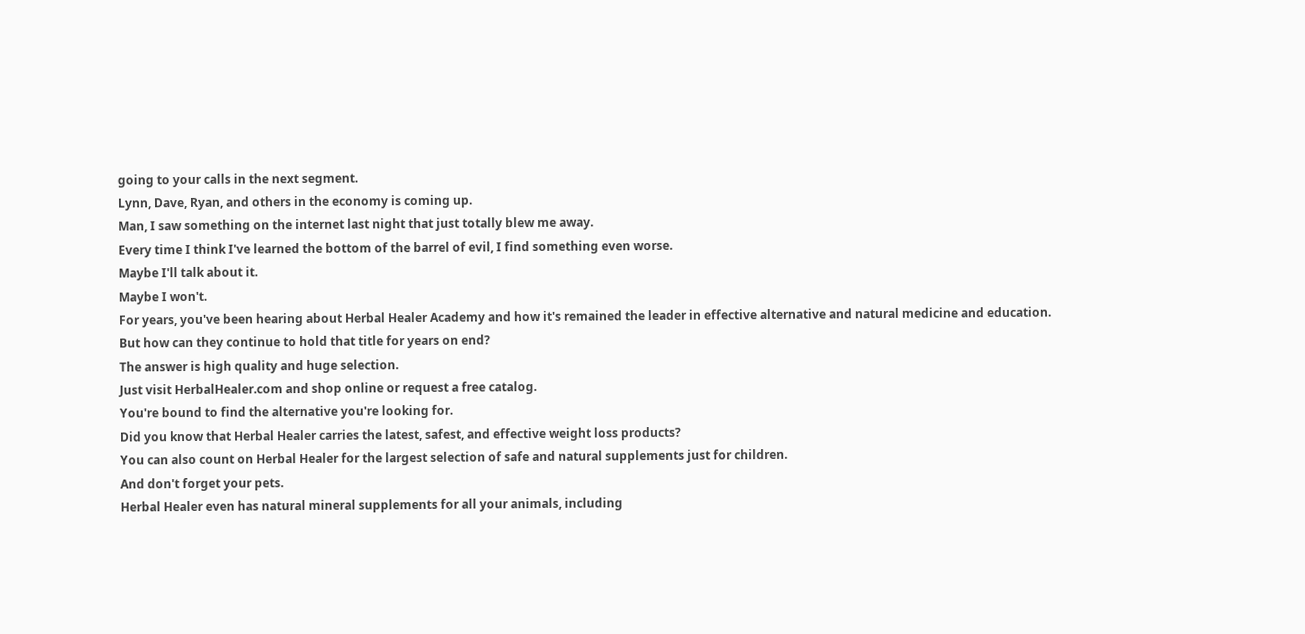going to your calls in the next segment.
Lynn, Dave, Ryan, and others in the economy is coming up.
Man, I saw something on the internet last night that just totally blew me away.
Every time I think I've learned the bottom of the barrel of evil, I find something even worse.
Maybe I'll talk about it.
Maybe I won't.
For years, you've been hearing about Herbal Healer Academy and how it's remained the leader in effective alternative and natural medicine and education.
But how can they continue to hold that title for years on end?
The answer is high quality and huge selection.
Just visit HerbalHealer.com and shop online or request a free catalog.
You're bound to find the alternative you're looking for.
Did you know that Herbal Healer carries the latest, safest, and effective weight loss products?
You can also count on Herbal Healer for the largest selection of safe and natural supplements just for children.
And don't forget your pets.
Herbal Healer even has natural mineral supplements for all your animals, including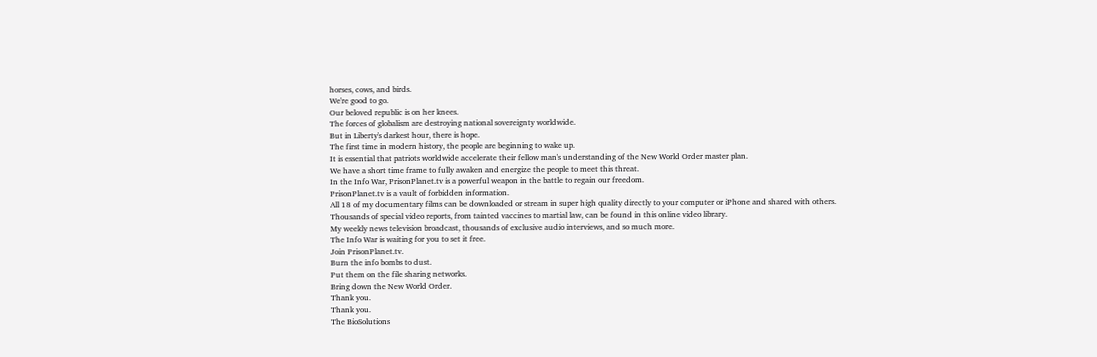horses, cows, and birds.
We're good to go.
Our beloved republic is on her knees.
The forces of globalism are destroying national sovereignty worldwide.
But in Liberty's darkest hour, there is hope.
The first time in modern history, the people are beginning to wake up.
It is essential that patriots worldwide accelerate their fellow man's understanding of the New World Order master plan.
We have a short time frame to fully awaken and energize the people to meet this threat.
In the Info War, PrisonPlanet.tv is a powerful weapon in the battle to regain our freedom.
PrisonPlanet.tv is a vault of forbidden information.
All 18 of my documentary films can be downloaded or stream in super high quality directly to your computer or iPhone and shared with others.
Thousands of special video reports, from tainted vaccines to martial law, can be found in this online video library.
My weekly news television broadcast, thousands of exclusive audio interviews, and so much more.
The Info War is waiting for you to set it free.
Join PrisonPlanet.tv.
Burn the info bombs to dust.
Put them on the file sharing networks.
Bring down the New World Order.
Thank you.
Thank you.
The BioSolutions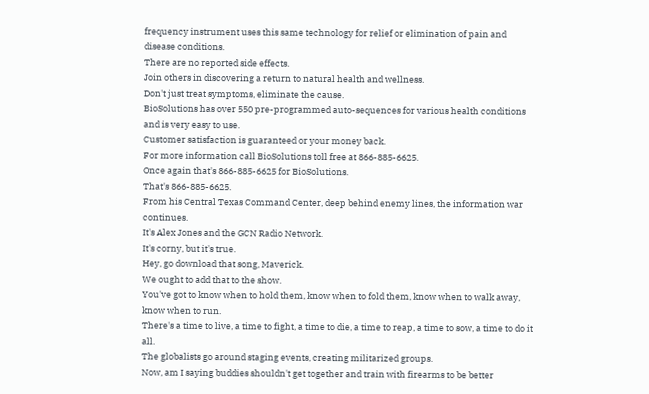frequency instrument uses this same technology for relief or elimination of pain and disease conditions.
There are no reported side effects.
Join others in discovering a return to natural health and wellness.
Don't just treat symptoms, eliminate the cause.
BioSolutions has over 550 pre-programmed auto-sequences for various health conditions and is very easy to use.
Customer satisfaction is guaranteed or your money back.
For more information call BioSolutions toll free at 866-885-6625.
Once again that's 866-885-6625 for BioSolutions.
That's 866-885-6625.
From his Central Texas Command Center, deep behind enemy lines, the information war continues.
It's Alex Jones and the GCN Radio Network.
It's corny, but it's true.
Hey, go download that song, Maverick.
We ought to add that to the show.
You've got to know when to hold them, know when to fold them, know when to walk away, know when to run.
There's a time to live, a time to fight, a time to die, a time to reap, a time to sow, a time to do it all.
The globalists go around staging events, creating militarized groups.
Now, am I saying buddies shouldn't get together and train with firearms to be better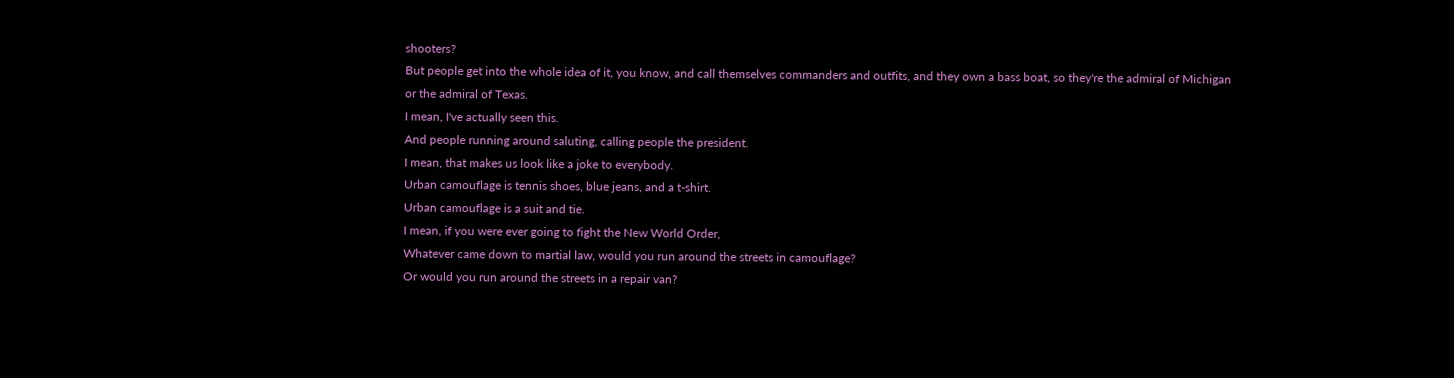shooters?
But people get into the whole idea of it, you know, and call themselves commanders and outfits, and they own a bass boat, so they're the admiral of Michigan or the admiral of Texas.
I mean, I've actually seen this.
And people running around saluting, calling people the president.
I mean, that makes us look like a joke to everybody.
Urban camouflage is tennis shoes, blue jeans, and a t-shirt.
Urban camouflage is a suit and tie.
I mean, if you were ever going to fight the New World Order,
Whatever came down to martial law, would you run around the streets in camouflage?
Or would you run around the streets in a repair van?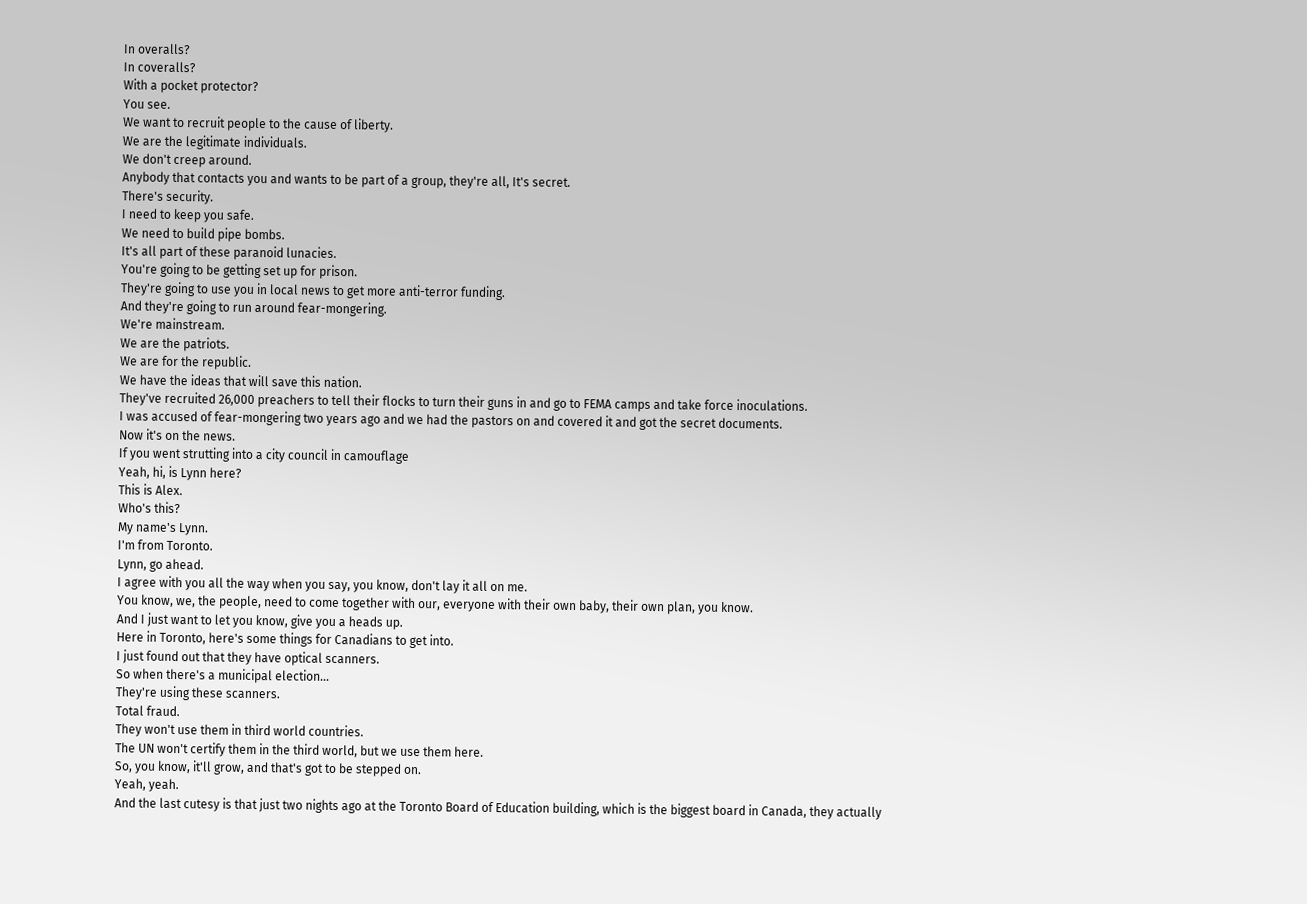In overalls?
In coveralls?
With a pocket protector?
You see.
We want to recruit people to the cause of liberty.
We are the legitimate individuals.
We don't creep around.
Anybody that contacts you and wants to be part of a group, they're all, It's secret.
There's security.
I need to keep you safe.
We need to build pipe bombs.
It's all part of these paranoid lunacies.
You're going to be getting set up for prison.
They're going to use you in local news to get more anti-terror funding.
And they're going to run around fear-mongering.
We're mainstream.
We are the patriots.
We are for the republic.
We have the ideas that will save this nation.
They've recruited 26,000 preachers to tell their flocks to turn their guns in and go to FEMA camps and take force inoculations.
I was accused of fear-mongering two years ago and we had the pastors on and covered it and got the secret documents.
Now it's on the news.
If you went strutting into a city council in camouflage
Yeah, hi, is Lynn here?
This is Alex.
Who's this?
My name's Lynn.
I'm from Toronto.
Lynn, go ahead.
I agree with you all the way when you say, you know, don't lay it all on me.
You know, we, the people, need to come together with our, everyone with their own baby, their own plan, you know.
And I just want to let you know, give you a heads up.
Here in Toronto, here's some things for Canadians to get into.
I just found out that they have optical scanners.
So when there's a municipal election...
They're using these scanners.
Total fraud.
They won't use them in third world countries.
The UN won't certify them in the third world, but we use them here.
So, you know, it'll grow, and that's got to be stepped on.
Yeah, yeah.
And the last cutesy is that just two nights ago at the Toronto Board of Education building, which is the biggest board in Canada, they actually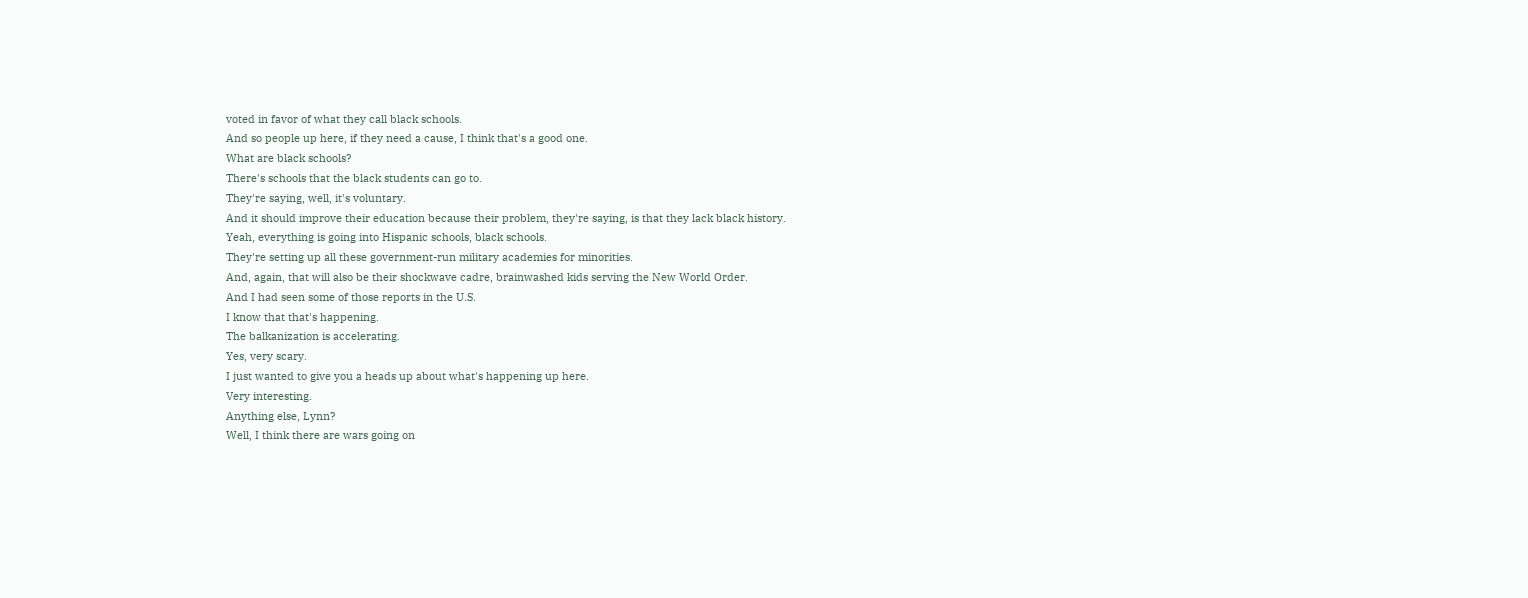voted in favor of what they call black schools.
And so people up here, if they need a cause, I think that's a good one.
What are black schools?
There's schools that the black students can go to.
They're saying, well, it's voluntary.
And it should improve their education because their problem, they're saying, is that they lack black history.
Yeah, everything is going into Hispanic schools, black schools.
They're setting up all these government-run military academies for minorities.
And, again, that will also be their shockwave cadre, brainwashed kids serving the New World Order.
And I had seen some of those reports in the U.S.
I know that that's happening.
The balkanization is accelerating.
Yes, very scary.
I just wanted to give you a heads up about what's happening up here.
Very interesting.
Anything else, Lynn?
Well, I think there are wars going on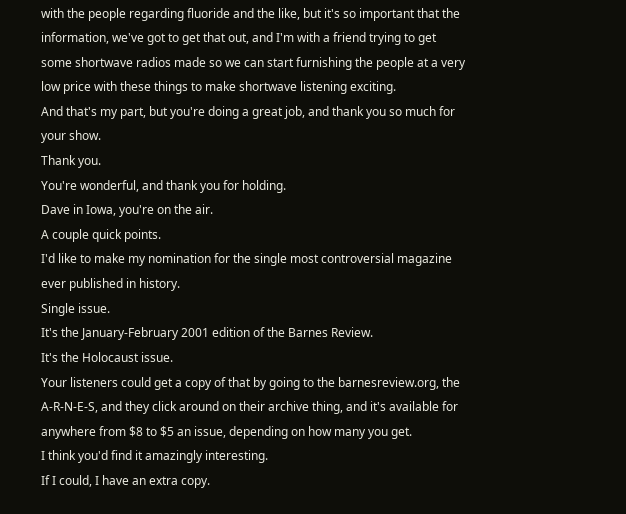with the people regarding fluoride and the like, but it's so important that the information, we've got to get that out, and I'm with a friend trying to get some shortwave radios made so we can start furnishing the people at a very low price with these things to make shortwave listening exciting.
And that's my part, but you're doing a great job, and thank you so much for your show.
Thank you.
You're wonderful, and thank you for holding.
Dave in Iowa, you're on the air.
A couple quick points.
I'd like to make my nomination for the single most controversial magazine ever published in history.
Single issue.
It's the January-February 2001 edition of the Barnes Review.
It's the Holocaust issue.
Your listeners could get a copy of that by going to the barnesreview.org, the A-R-N-E-S, and they click around on their archive thing, and it's available for anywhere from $8 to $5 an issue, depending on how many you get.
I think you'd find it amazingly interesting.
If I could, I have an extra copy.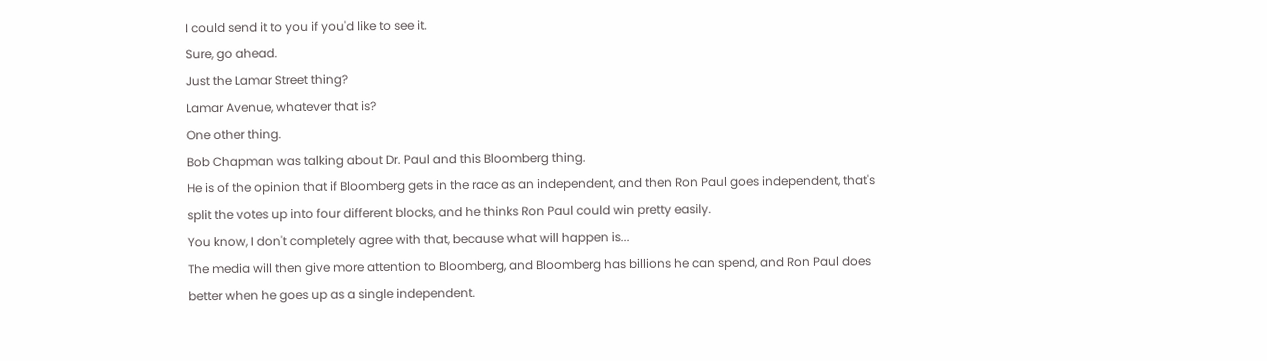I could send it to you if you'd like to see it.
Sure, go ahead.
Just the Lamar Street thing?
Lamar Avenue, whatever that is?
One other thing.
Bob Chapman was talking about Dr. Paul and this Bloomberg thing.
He is of the opinion that if Bloomberg gets in the race as an independent, and then Ron Paul goes independent, that's split the votes up into four different blocks, and he thinks Ron Paul could win pretty easily.
You know, I don't completely agree with that, because what will happen is...
The media will then give more attention to Bloomberg, and Bloomberg has billions he can spend, and Ron Paul does better when he goes up as a single independent.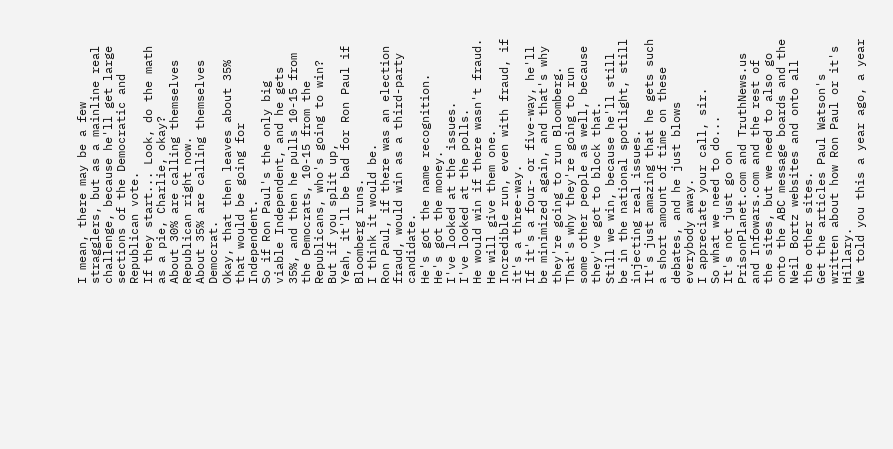I mean, there may be a few stragglers, but as a mainline real challenge, because he'll get large sections of the Democratic and Republican vote.
If they start... Look, do the math as a pie, Charlie, okay?
About 30% are calling themselves Republican right now.
About 35% are calling themselves Democrat.
Okay, that then leaves about 35% that would be going for Independent.
So if Ron Paul's the only big viable Independent, and he gets 35%, and then he pulls 10-15 from the Democrats, 10-15 from the Republicans, who's going to win?
But if you split up,
Yeah, it'll be bad for Ron Paul if Bloomberg runs.
I think it would be.
Ron Paul, if there was an election fraud, would win as a third-party candidate.
He's got the name recognition.
He's got the money.
I've looked at the issues.
I've looked at the polls.
He would win if there wasn't fraud.
He will give them one.
Incredible run, even with fraud, if it's a three-way.
If it's a four- or five-way, he'll be minimized again, and that's why they're going to run Bloomberg.
That's why they're going to run some other people as well, because they've got to block that.
Still we win, because he'll still be in the national spotlight, still injecting real issues.
It's just amazing that he gets such a short amount of time on these debates, and he just blows everybody away.
I appreciate your call, sir.
So what we need to do...
It's not just go on PrisonPlanet.com and TruthNews.us and Infowars.com and the rest of the sites, but we need to also go onto the ABC message boards and the Neil Bortz websites and onto all the other sites.
Get the articles Paul Watson's written about how Ron Paul or it's Hillary.
We told you this a year ago, a year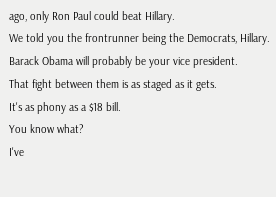ago, only Ron Paul could beat Hillary.
We told you the frontrunner being the Democrats, Hillary.
Barack Obama will probably be your vice president.
That fight between them is as staged as it gets.
It's as phony as a $18 bill.
You know what?
I've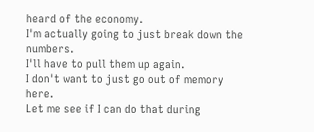heard of the economy.
I'm actually going to just break down the numbers.
I'll have to pull them up again.
I don't want to just go out of memory here.
Let me see if I can do that during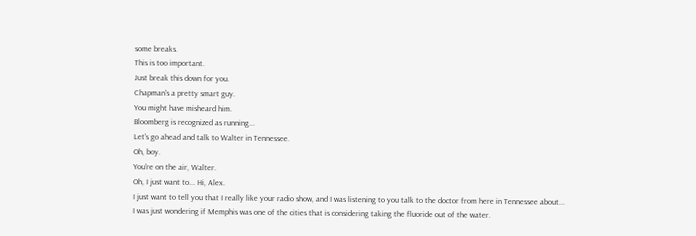some breaks.
This is too important.
Just break this down for you.
Chapman's a pretty smart guy.
You might have misheard him.
Bloomberg is recognized as running...
Let's go ahead and talk to Walter in Tennessee.
Oh, boy.
You're on the air, Walter.
Oh, I just want to... Hi, Alex.
I just want to tell you that I really like your radio show, and I was listening to you talk to the doctor from here in Tennessee about...
I was just wondering if Memphis was one of the cities that is considering taking the fluoride out of the water.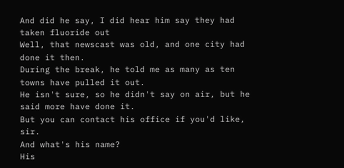And did he say, I did hear him say they had taken fluoride out
Well, that newscast was old, and one city had done it then.
During the break, he told me as many as ten towns have pulled it out.
He isn't sure, so he didn't say on air, but he said more have done it.
But you can contact his office if you'd like, sir.
And what's his name?
His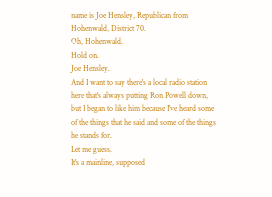name is Joe Hensley, Republican from Hohenwald, District 70.
Oh, Hohenwald.
Hold on.
Joe Hensley.
And I want to say there's a local radio station here that's always putting Ron Powell down, but I began to like him because I've heard some of the things that he said and some of the things he stands for.
Let me guess.
It's a mainline, supposed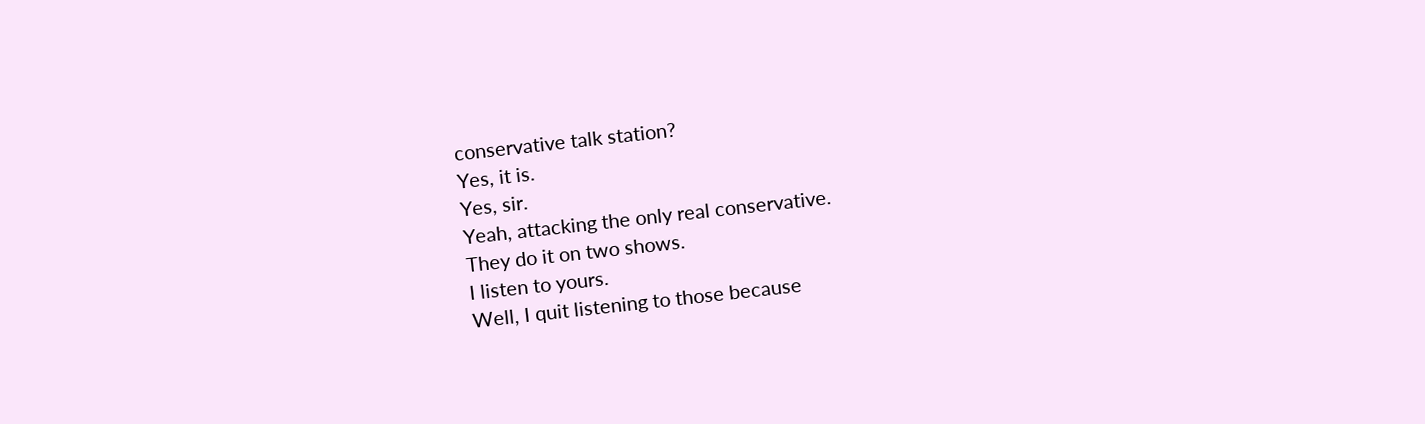conservative talk station?
Yes, it is.
Yes, sir.
Yeah, attacking the only real conservative.
They do it on two shows.
I listen to yours.
Well, I quit listening to those because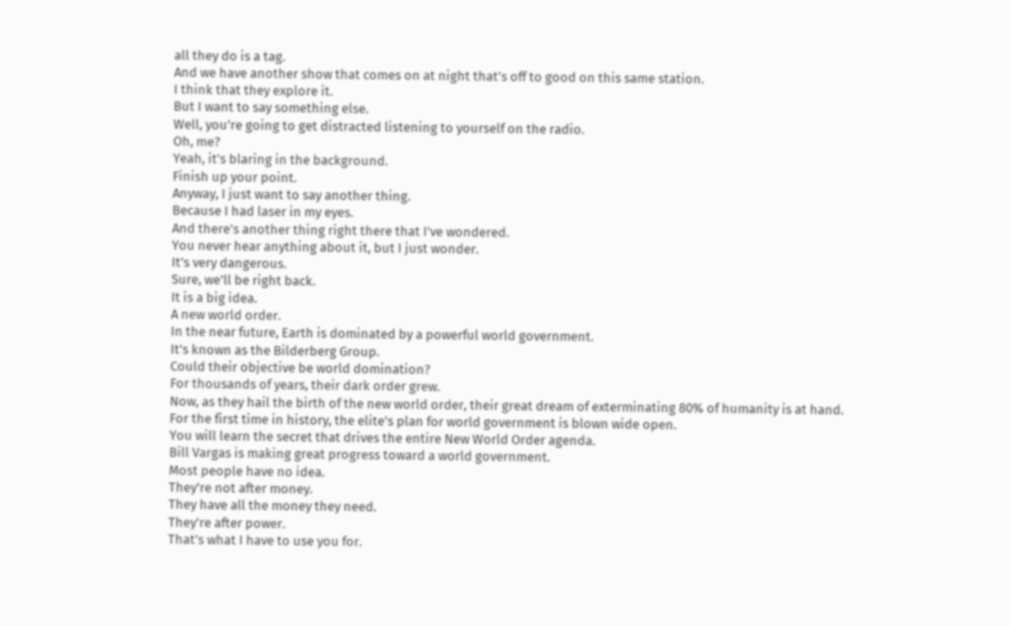all they do is a tag.
And we have another show that comes on at night that's off to good on this same station.
I think that they explore it.
But I want to say something else.
Well, you're going to get distracted listening to yourself on the radio.
Oh, me?
Yeah, it's blaring in the background.
Finish up your point.
Anyway, I just want to say another thing.
Because I had laser in my eyes.
And there's another thing right there that I've wondered.
You never hear anything about it, but I just wonder.
It's very dangerous.
Sure, we'll be right back.
It is a big idea.
A new world order.
In the near future, Earth is dominated by a powerful world government.
It's known as the Bilderberg Group.
Could their objective be world domination?
For thousands of years, their dark order grew.
Now, as they hail the birth of the new world order, their great dream of exterminating 80% of humanity is at hand.
For the first time in history, the elite's plan for world government is blown wide open.
You will learn the secret that drives the entire New World Order agenda.
Bill Vargas is making great progress toward a world government.
Most people have no idea.
They're not after money.
They have all the money they need.
They're after power.
That's what I have to use you for.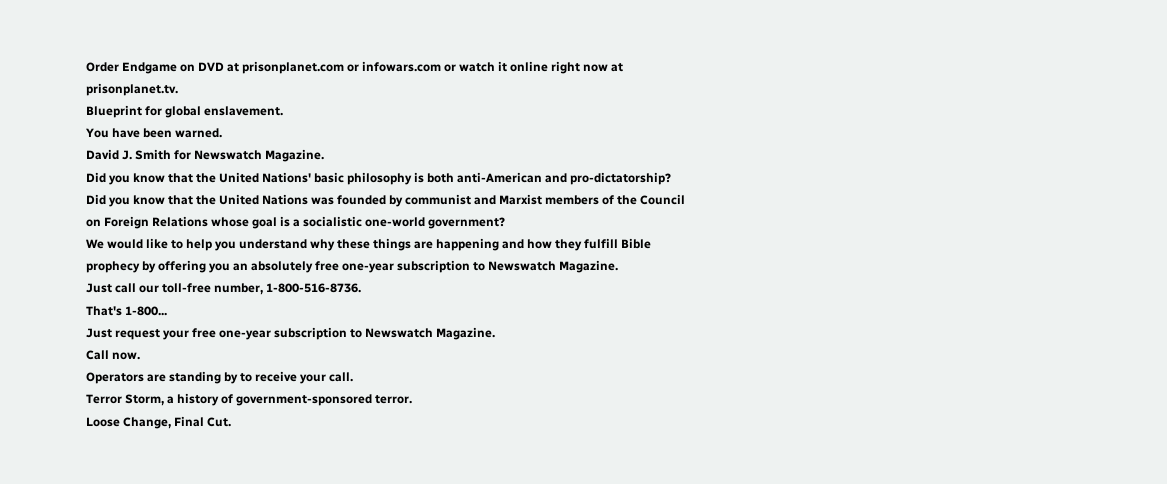Order Endgame on DVD at prisonplanet.com or infowars.com or watch it online right now at prisonplanet.tv.
Blueprint for global enslavement.
You have been warned.
David J. Smith for Newswatch Magazine.
Did you know that the United Nations' basic philosophy is both anti-American and pro-dictatorship?
Did you know that the United Nations was founded by communist and Marxist members of the Council on Foreign Relations whose goal is a socialistic one-world government?
We would like to help you understand why these things are happening and how they fulfill Bible prophecy by offering you an absolutely free one-year subscription to Newswatch Magazine.
Just call our toll-free number, 1-800-516-8736.
That's 1-800...
Just request your free one-year subscription to Newswatch Magazine.
Call now.
Operators are standing by to receive your call.
Terror Storm, a history of government-sponsored terror.
Loose Change, Final Cut.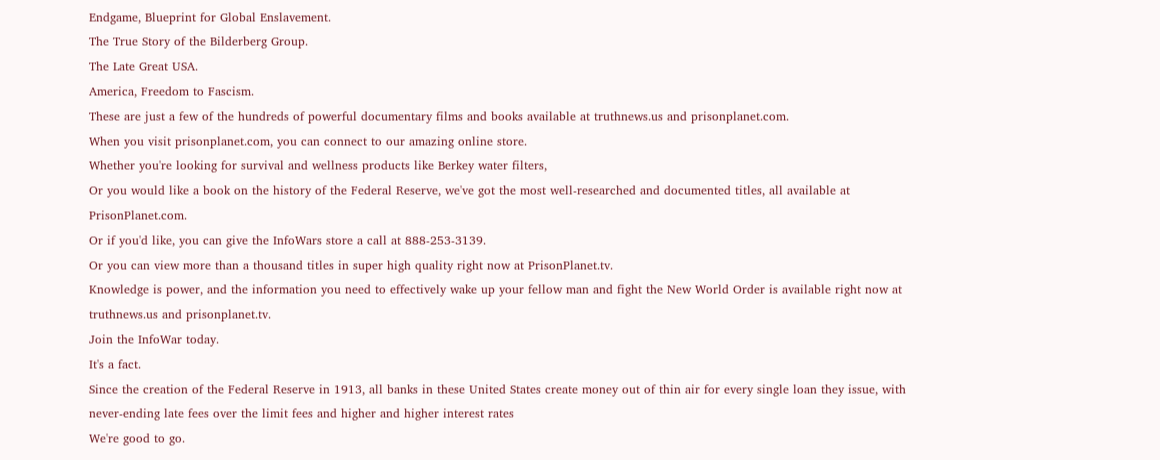Endgame, Blueprint for Global Enslavement.
The True Story of the Bilderberg Group.
The Late Great USA.
America, Freedom to Fascism.
These are just a few of the hundreds of powerful documentary films and books available at truthnews.us and prisonplanet.com.
When you visit prisonplanet.com, you can connect to our amazing online store.
Whether you're looking for survival and wellness products like Berkey water filters,
Or you would like a book on the history of the Federal Reserve, we've got the most well-researched and documented titles, all available at PrisonPlanet.com.
Or if you'd like, you can give the InfoWars store a call at 888-253-3139.
Or you can view more than a thousand titles in super high quality right now at PrisonPlanet.tv.
Knowledge is power, and the information you need to effectively wake up your fellow man and fight the New World Order is available right now at truthnews.us and prisonplanet.tv.
Join the InfoWar today.
It's a fact.
Since the creation of the Federal Reserve in 1913, all banks in these United States create money out of thin air for every single loan they issue, with never-ending late fees over the limit fees and higher and higher interest rates
We're good to go.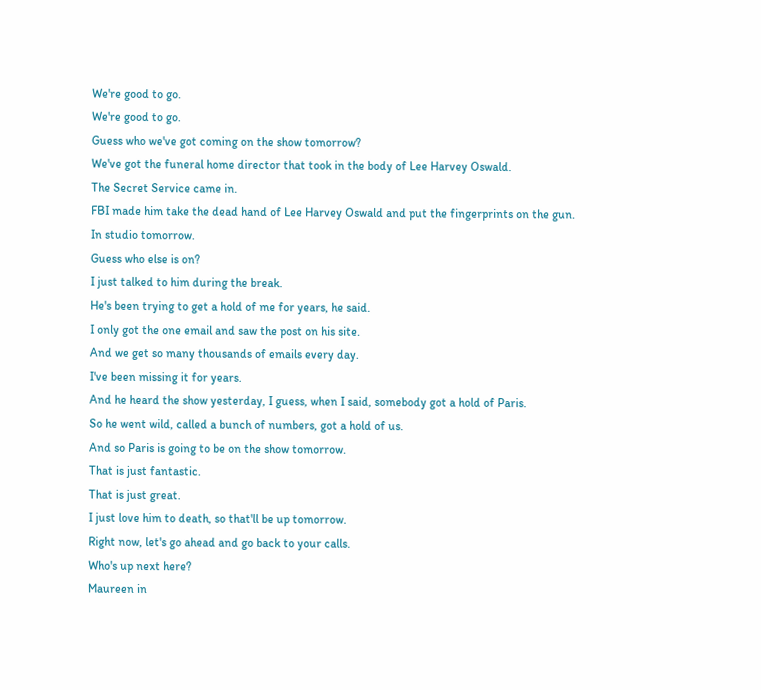We're good to go.
We're good to go.
Guess who we've got coming on the show tomorrow?
We've got the funeral home director that took in the body of Lee Harvey Oswald.
The Secret Service came in.
FBI made him take the dead hand of Lee Harvey Oswald and put the fingerprints on the gun.
In studio tomorrow.
Guess who else is on?
I just talked to him during the break.
He's been trying to get a hold of me for years, he said.
I only got the one email and saw the post on his site.
And we get so many thousands of emails every day.
I've been missing it for years.
And he heard the show yesterday, I guess, when I said, somebody got a hold of Paris.
So he went wild, called a bunch of numbers, got a hold of us.
And so Paris is going to be on the show tomorrow.
That is just fantastic.
That is just great.
I just love him to death, so that'll be up tomorrow.
Right now, let's go ahead and go back to your calls.
Who's up next here?
Maureen in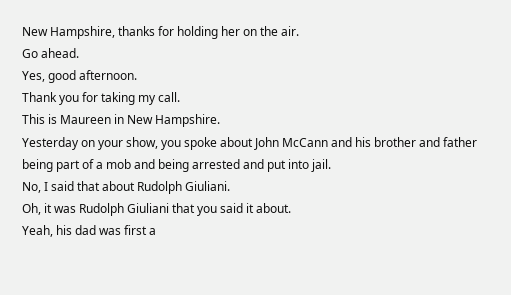New Hampshire, thanks for holding her on the air.
Go ahead.
Yes, good afternoon.
Thank you for taking my call.
This is Maureen in New Hampshire.
Yesterday on your show, you spoke about John McCann and his brother and father being part of a mob and being arrested and put into jail.
No, I said that about Rudolph Giuliani.
Oh, it was Rudolph Giuliani that you said it about.
Yeah, his dad was first a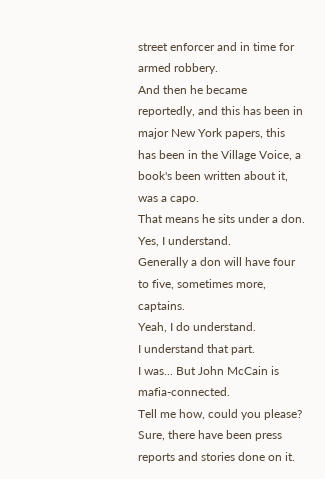street enforcer and in time for armed robbery.
And then he became reportedly, and this has been in major New York papers, this has been in the Village Voice, a book's been written about it, was a capo.
That means he sits under a don.
Yes, I understand.
Generally a don will have four to five, sometimes more, captains.
Yeah, I do understand.
I understand that part.
I was... But John McCain is mafia-connected.
Tell me how, could you please?
Sure, there have been press reports and stories done on it.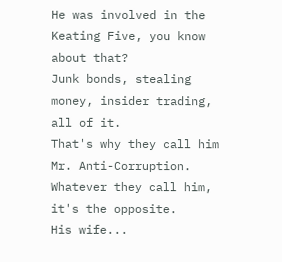He was involved in the Keating Five, you know about that?
Junk bonds, stealing money, insider trading, all of it.
That's why they call him Mr. Anti-Corruption.
Whatever they call him, it's the opposite.
His wife...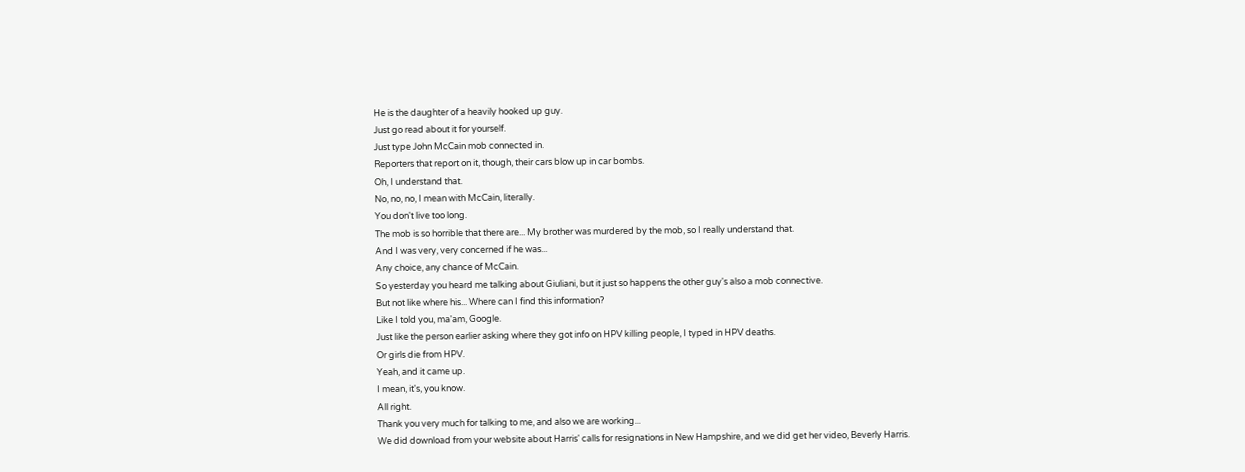He is the daughter of a heavily hooked up guy.
Just go read about it for yourself.
Just type John McCain mob connected in.
Reporters that report on it, though, their cars blow up in car bombs.
Oh, I understand that.
No, no, no, I mean with McCain, literally.
You don't live too long.
The mob is so horrible that there are... My brother was murdered by the mob, so I really understand that.
And I was very, very concerned if he was...
Any choice, any chance of McCain.
So yesterday you heard me talking about Giuliani, but it just so happens the other guy's also a mob connective.
But not like where his... Where can I find this information?
Like I told you, ma'am, Google.
Just like the person earlier asking where they got info on HPV killing people, I typed in HPV deaths.
Or girls die from HPV.
Yeah, and it came up.
I mean, it's, you know.
All right.
Thank you very much for talking to me, and also we are working...
We did download from your website about Harris' calls for resignations in New Hampshire, and we did get her video, Beverly Harris.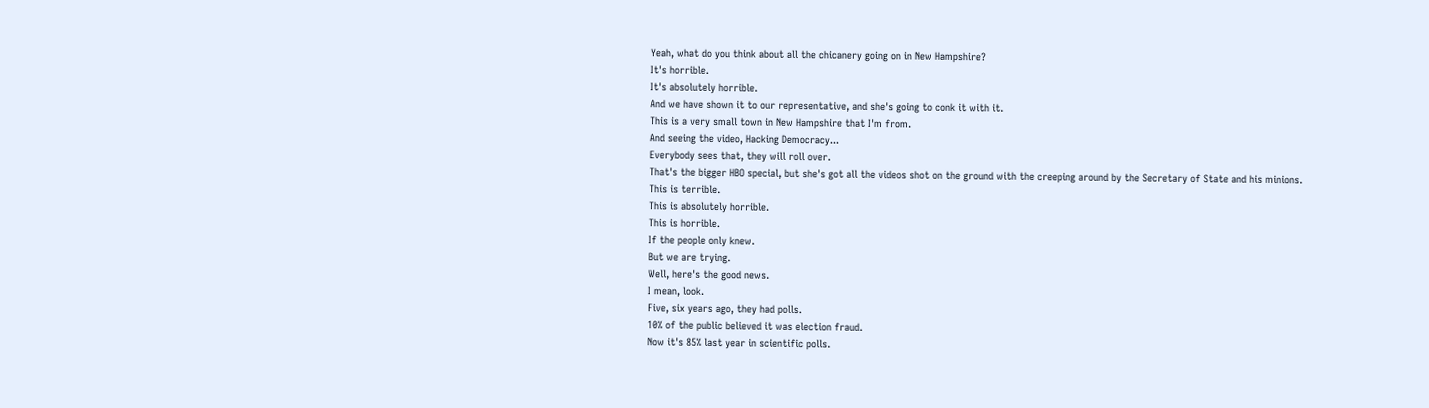Yeah, what do you think about all the chicanery going on in New Hampshire?
It's horrible.
It's absolutely horrible.
And we have shown it to our representative, and she's going to conk it with it.
This is a very small town in New Hampshire that I'm from.
And seeing the video, Hacking Democracy...
Everybody sees that, they will roll over.
That's the bigger HBO special, but she's got all the videos shot on the ground with the creeping around by the Secretary of State and his minions.
This is terrible.
This is absolutely horrible.
This is horrible.
If the people only knew.
But we are trying.
Well, here's the good news.
I mean, look.
Five, six years ago, they had polls.
10% of the public believed it was election fraud.
Now it's 85% last year in scientific polls.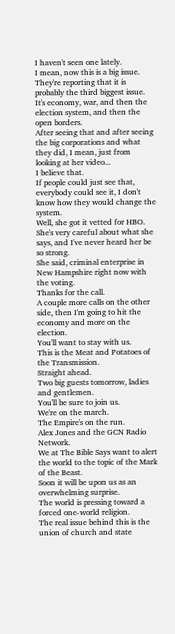I haven't seen one lately.
I mean, now this is a big issue.
They're reporting that it is probably the third biggest issue.
It's economy, war, and then the election system, and then the open borders.
After seeing that and after seeing the big corporations and what they did, I mean, just from looking at her video...
I believe that.
If people could just see that, everybody could see it, I don't know how they would change the system.
Well, she got it vetted for HBO.
She's very careful about what she says, and I've never heard her be so strong.
She said, criminal enterprise in New Hampshire right now with the voting.
Thanks for the call.
A couple more calls on the other side, then I'm going to hit the economy and more on the election.
You'll want to stay with us.
This is the Meat and Potatoes of the Transmission.
Straight ahead.
Two big guests tomorrow, ladies and gentlemen.
You'll be sure to join us.
We're on the march.
The Empire's on the run.
Alex Jones and the GCN Radio Network.
We at The Bible Says want to alert the world to the topic of the Mark of the Beast.
Soon it will be upon us as an overwhelming surprise.
The world is pressing toward a forced one-world religion.
The real issue behind this is the union of church and state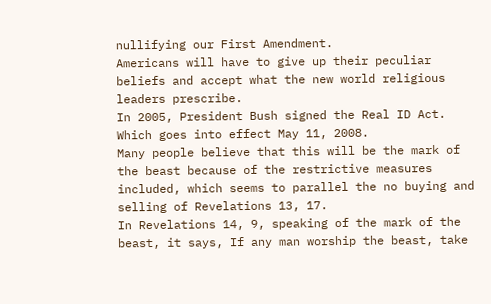nullifying our First Amendment.
Americans will have to give up their peculiar beliefs and accept what the new world religious leaders prescribe.
In 2005, President Bush signed the Real ID Act.
Which goes into effect May 11, 2008.
Many people believe that this will be the mark of the beast because of the restrictive measures included, which seems to parallel the no buying and selling of Revelations 13, 17.
In Revelations 14, 9, speaking of the mark of the beast, it says, If any man worship the beast, take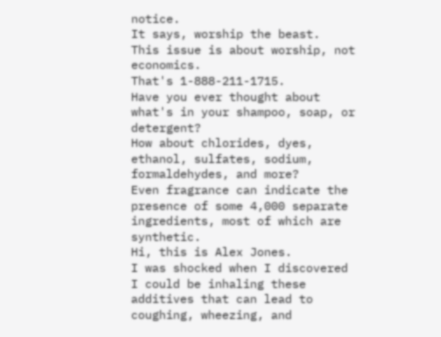notice.
It says, worship the beast.
This issue is about worship, not economics.
That's 1-888-211-1715.
Have you ever thought about what's in your shampoo, soap, or detergent?
How about chlorides, dyes, ethanol, sulfates, sodium, formaldehydes, and more?
Even fragrance can indicate the presence of some 4,000 separate ingredients, most of which are synthetic.
Hi, this is Alex Jones.
I was shocked when I discovered I could be inhaling these additives that can lead to coughing, wheezing, and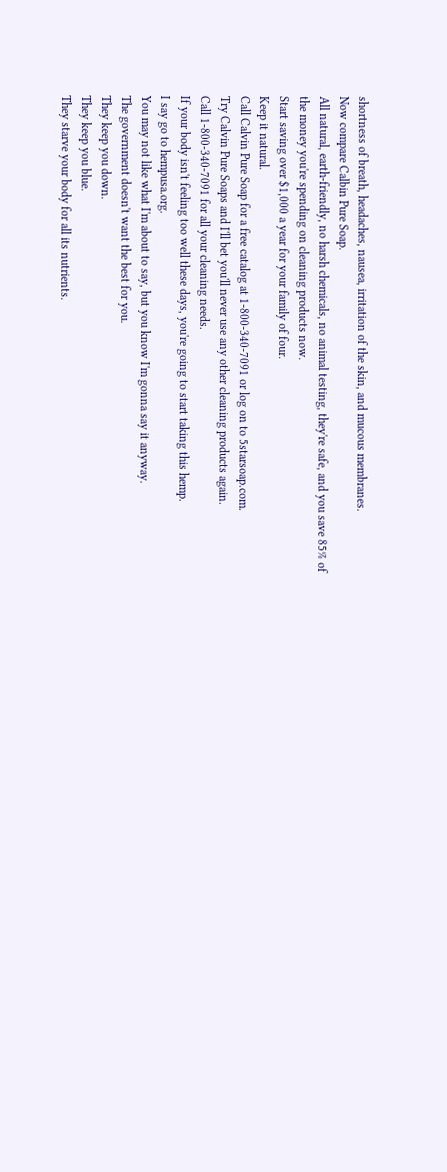shortness of breath, headaches, nausea, irritation of the skin, and mucous membranes.
Now compare Calbin Pure Soap.
All natural, earth-friendly, no harsh chemicals, no animal testing, they're safe, and you save 85% of the money you're spending on cleaning products now.
Start saving over $1,000 a year for your family of four.
Keep it natural.
Call Calvin Pure Soap for a free catalog at 1-800-340-7091 or log on to 5starsoap.com.
Try Calvin Pure Soaps and I'll bet you'll never use any other cleaning products again.
Call 1-800-340-7091 for all your cleaning needs.
If your body isn't feeling too well these days, you're going to start taking this hemp.
I say go to hempusa.org.
You may not like what I'm about to say, but you know I'm gonna say it anyway.
The government doesn't want the best for you.
They keep you down.
They keep you blue.
They starve your body for all its nutrients.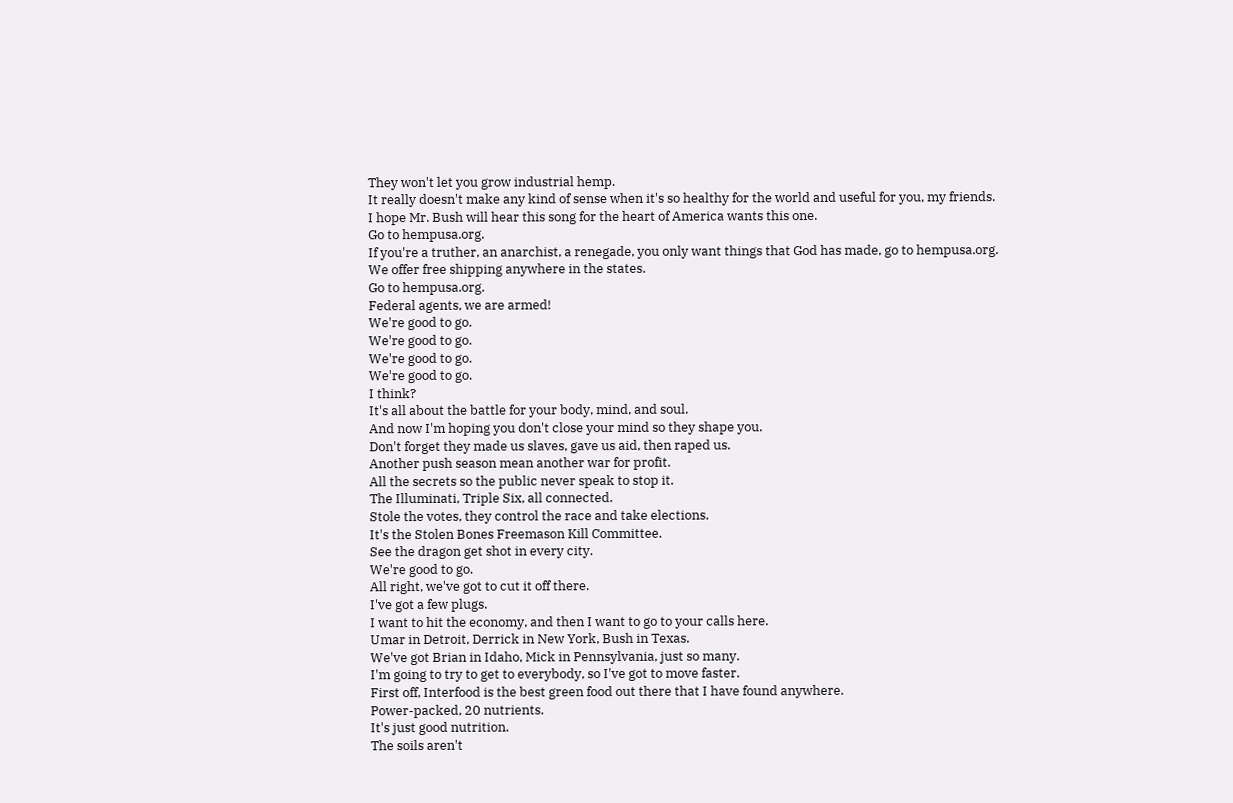They won't let you grow industrial hemp.
It really doesn't make any kind of sense when it's so healthy for the world and useful for you, my friends.
I hope Mr. Bush will hear this song for the heart of America wants this one.
Go to hempusa.org.
If you're a truther, an anarchist, a renegade, you only want things that God has made, go to hempusa.org.
We offer free shipping anywhere in the states.
Go to hempusa.org.
Federal agents, we are armed!
We're good to go.
We're good to go.
We're good to go.
We're good to go.
I think?
It's all about the battle for your body, mind, and soul.
And now I'm hoping you don't close your mind so they shape you.
Don't forget they made us slaves, gave us aid, then raped us.
Another push season mean another war for profit.
All the secrets so the public never speak to stop it.
The Illuminati, Triple Six, all connected.
Stole the votes, they control the race and take elections.
It's the Stolen Bones Freemason Kill Committee.
See the dragon get shot in every city.
We're good to go.
All right, we've got to cut it off there.
I've got a few plugs.
I want to hit the economy, and then I want to go to your calls here.
Umar in Detroit, Derrick in New York, Bush in Texas.
We've got Brian in Idaho, Mick in Pennsylvania, just so many.
I'm going to try to get to everybody, so I've got to move faster.
First off, Interfood is the best green food out there that I have found anywhere.
Power-packed, 20 nutrients.
It's just good nutrition.
The soils aren't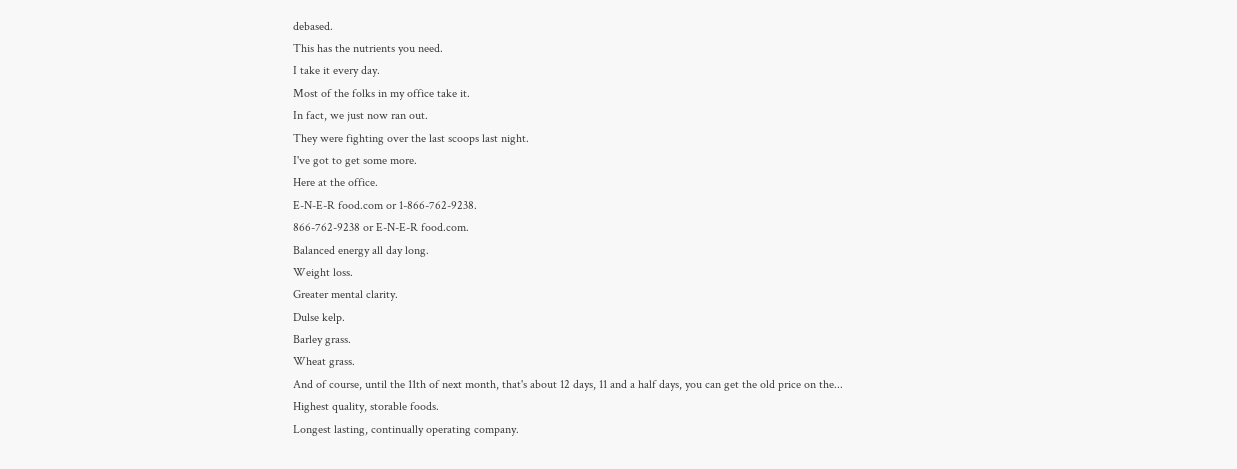debased.
This has the nutrients you need.
I take it every day.
Most of the folks in my office take it.
In fact, we just now ran out.
They were fighting over the last scoops last night.
I've got to get some more.
Here at the office.
E-N-E-R food.com or 1-866-762-9238.
866-762-9238 or E-N-E-R food.com.
Balanced energy all day long.
Weight loss.
Greater mental clarity.
Dulse kelp.
Barley grass.
Wheat grass.
And of course, until the 11th of next month, that's about 12 days, 11 and a half days, you can get the old price on the...
Highest quality, storable foods.
Longest lasting, continually operating company.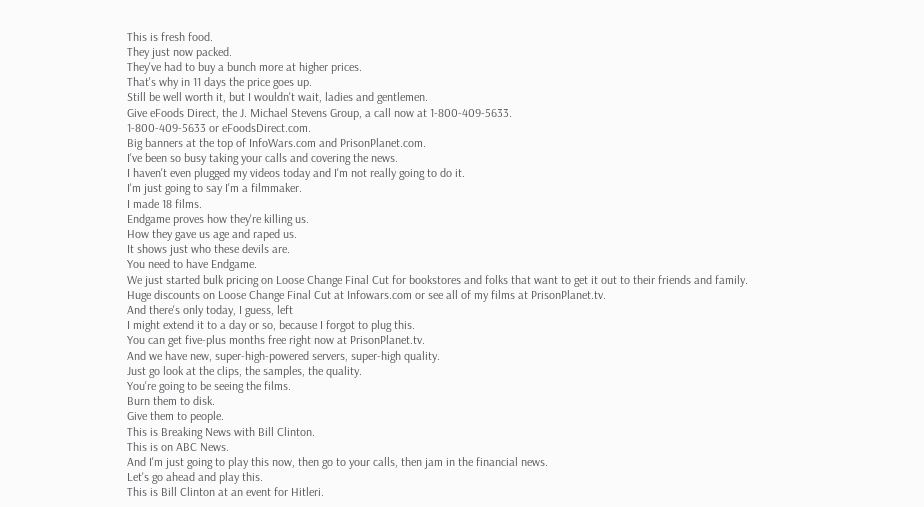This is fresh food.
They just now packed.
They've had to buy a bunch more at higher prices.
That's why in 11 days the price goes up.
Still be well worth it, but I wouldn't wait, ladies and gentlemen.
Give eFoods Direct, the J. Michael Stevens Group, a call now at 1-800-409-5633.
1-800-409-5633 or eFoodsDirect.com.
Big banners at the top of InfoWars.com and PrisonPlanet.com.
I've been so busy taking your calls and covering the news.
I haven't even plugged my videos today and I'm not really going to do it.
I'm just going to say I'm a filmmaker.
I made 18 films.
Endgame proves how they're killing us.
How they gave us age and raped us.
It shows just who these devils are.
You need to have Endgame.
We just started bulk pricing on Loose Change Final Cut for bookstores and folks that want to get it out to their friends and family.
Huge discounts on Loose Change Final Cut at Infowars.com or see all of my films at PrisonPlanet.tv.
And there's only today, I guess, left
I might extend it to a day or so, because I forgot to plug this.
You can get five-plus months free right now at PrisonPlanet.tv.
And we have new, super-high-powered servers, super-high quality.
Just go look at the clips, the samples, the quality.
You're going to be seeing the films.
Burn them to disk.
Give them to people.
This is Breaking News with Bill Clinton.
This is on ABC News.
And I'm just going to play this now, then go to your calls, then jam in the financial news.
Let's go ahead and play this.
This is Bill Clinton at an event for Hitleri.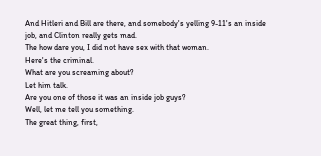And Hitleri and Bill are there, and somebody's yelling 9-11's an inside job, and Clinton really gets mad.
The how dare you, I did not have sex with that woman.
Here's the criminal.
What are you screaming about?
Let him talk.
Are you one of those it was an inside job guys?
Well, let me tell you something.
The great thing, first,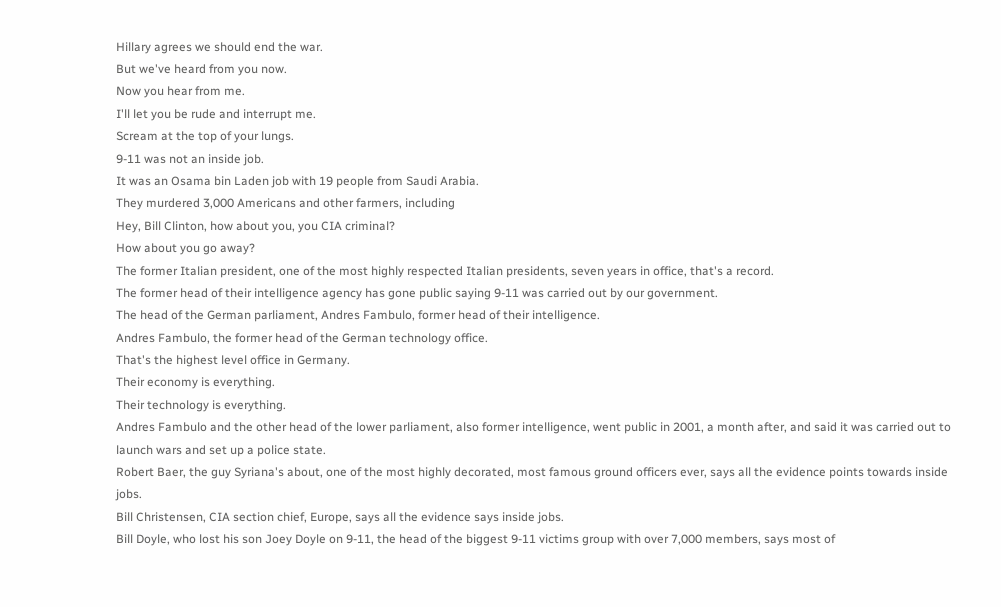Hillary agrees we should end the war.
But we've heard from you now.
Now you hear from me.
I'll let you be rude and interrupt me.
Scream at the top of your lungs.
9-11 was not an inside job.
It was an Osama bin Laden job with 19 people from Saudi Arabia.
They murdered 3,000 Americans and other farmers, including
Hey, Bill Clinton, how about you, you CIA criminal?
How about you go away?
The former Italian president, one of the most highly respected Italian presidents, seven years in office, that's a record.
The former head of their intelligence agency has gone public saying 9-11 was carried out by our government.
The head of the German parliament, Andres Fambulo, former head of their intelligence.
Andres Fambulo, the former head of the German technology office.
That's the highest level office in Germany.
Their economy is everything.
Their technology is everything.
Andres Fambulo and the other head of the lower parliament, also former intelligence, went public in 2001, a month after, and said it was carried out to launch wars and set up a police state.
Robert Baer, the guy Syriana's about, one of the most highly decorated, most famous ground officers ever, says all the evidence points towards inside jobs.
Bill Christensen, CIA section chief, Europe, says all the evidence says inside jobs.
Bill Doyle, who lost his son Joey Doyle on 9-11, the head of the biggest 9-11 victims group with over 7,000 members, says most of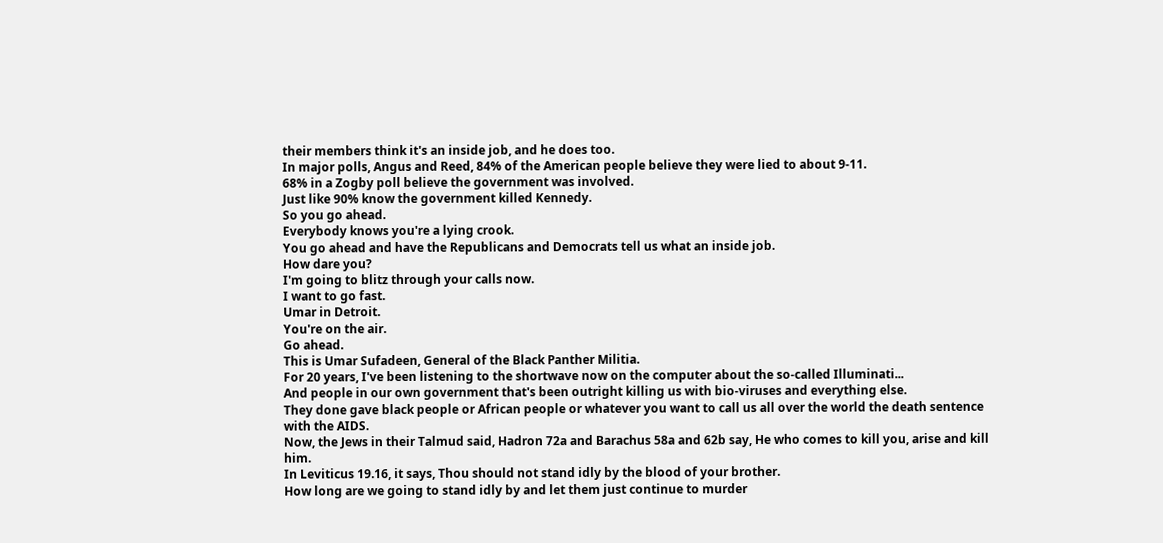their members think it's an inside job, and he does too.
In major polls, Angus and Reed, 84% of the American people believe they were lied to about 9-11.
68% in a Zogby poll believe the government was involved.
Just like 90% know the government killed Kennedy.
So you go ahead.
Everybody knows you're a lying crook.
You go ahead and have the Republicans and Democrats tell us what an inside job.
How dare you?
I'm going to blitz through your calls now.
I want to go fast.
Umar in Detroit.
You're on the air.
Go ahead.
This is Umar Sufadeen, General of the Black Panther Militia.
For 20 years, I've been listening to the shortwave now on the computer about the so-called Illuminati...
And people in our own government that's been outright killing us with bio-viruses and everything else.
They done gave black people or African people or whatever you want to call us all over the world the death sentence with the AIDS.
Now, the Jews in their Talmud said, Hadron 72a and Barachus 58a and 62b say, He who comes to kill you, arise and kill him.
In Leviticus 19.16, it says, Thou should not stand idly by the blood of your brother.
How long are we going to stand idly by and let them just continue to murder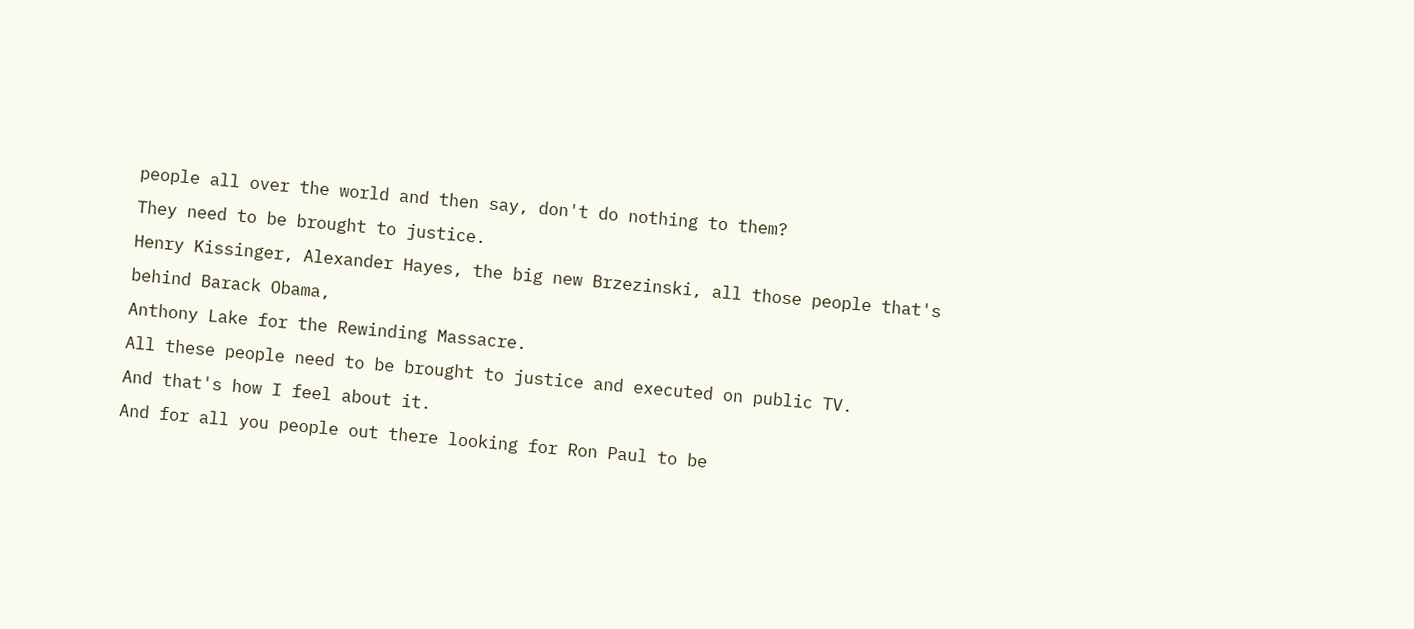people all over the world and then say, don't do nothing to them?
They need to be brought to justice.
Henry Kissinger, Alexander Hayes, the big new Brzezinski, all those people that's behind Barack Obama,
Anthony Lake for the Rewinding Massacre.
All these people need to be brought to justice and executed on public TV.
And that's how I feel about it.
And for all you people out there looking for Ron Paul to be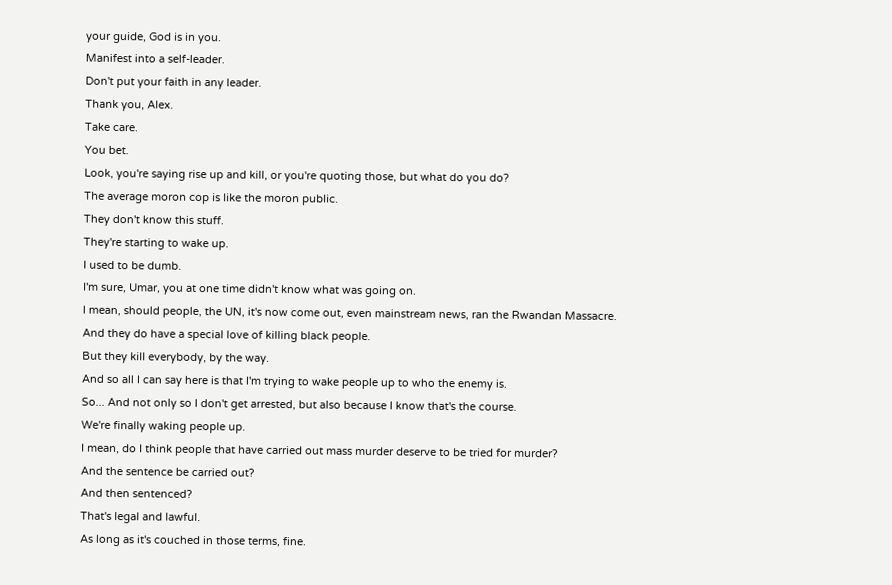your guide, God is in you.
Manifest into a self-leader.
Don't put your faith in any leader.
Thank you, Alex.
Take care.
You bet.
Look, you're saying rise up and kill, or you're quoting those, but what do you do?
The average moron cop is like the moron public.
They don't know this stuff.
They're starting to wake up.
I used to be dumb.
I'm sure, Umar, you at one time didn't know what was going on.
I mean, should people, the UN, it's now come out, even mainstream news, ran the Rwandan Massacre.
And they do have a special love of killing black people.
But they kill everybody, by the way.
And so all I can say here is that I'm trying to wake people up to who the enemy is.
So... And not only so I don't get arrested, but also because I know that's the course.
We're finally waking people up.
I mean, do I think people that have carried out mass murder deserve to be tried for murder?
And the sentence be carried out?
And then sentenced?
That's legal and lawful.
As long as it's couched in those terms, fine.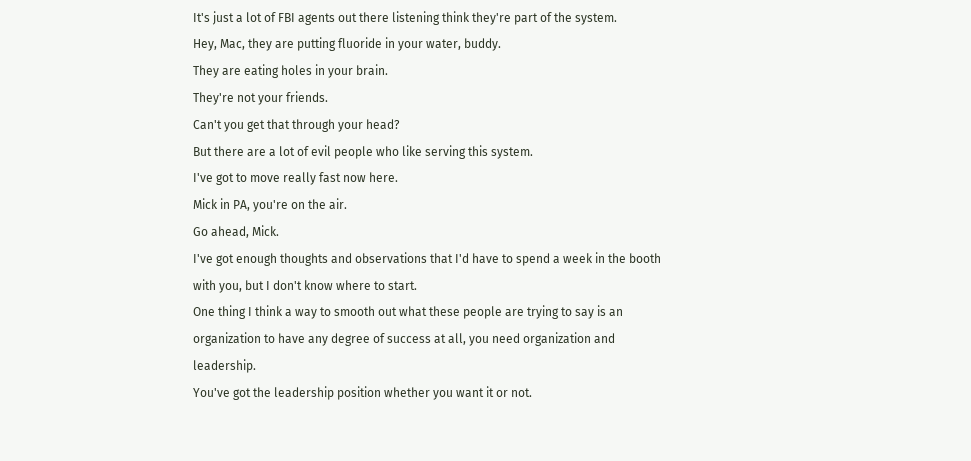It's just a lot of FBI agents out there listening think they're part of the system.
Hey, Mac, they are putting fluoride in your water, buddy.
They are eating holes in your brain.
They're not your friends.
Can't you get that through your head?
But there are a lot of evil people who like serving this system.
I've got to move really fast now here.
Mick in PA, you're on the air.
Go ahead, Mick.
I've got enough thoughts and observations that I'd have to spend a week in the booth with you, but I don't know where to start.
One thing I think a way to smooth out what these people are trying to say is an organization to have any degree of success at all, you need organization and leadership.
You've got the leadership position whether you want it or not.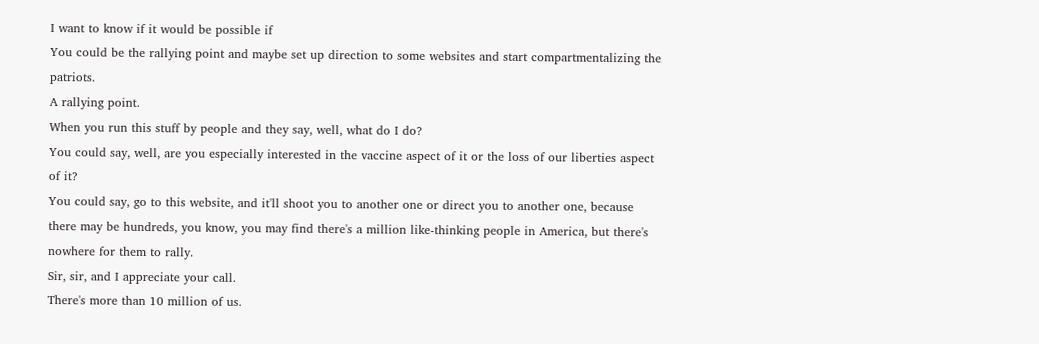I want to know if it would be possible if
You could be the rallying point and maybe set up direction to some websites and start compartmentalizing the patriots.
A rallying point.
When you run this stuff by people and they say, well, what do I do?
You could say, well, are you especially interested in the vaccine aspect of it or the loss of our liberties aspect of it?
You could say, go to this website, and it'll shoot you to another one or direct you to another one, because there may be hundreds, you know, you may find there's a million like-thinking people in America, but there's nowhere for them to rally.
Sir, sir, and I appreciate your call.
There's more than 10 million of us.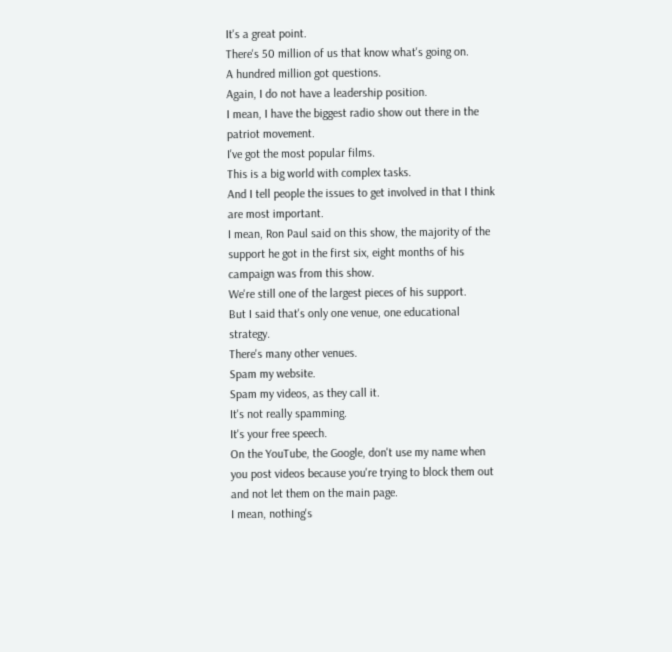It's a great point.
There's 50 million of us that know what's going on.
A hundred million got questions.
Again, I do not have a leadership position.
I mean, I have the biggest radio show out there in the patriot movement.
I've got the most popular films.
This is a big world with complex tasks.
And I tell people the issues to get involved in that I think are most important.
I mean, Ron Paul said on this show, the majority of the support he got in the first six, eight months of his campaign was from this show.
We're still one of the largest pieces of his support.
But I said that's only one venue, one educational strategy.
There's many other venues.
Spam my website.
Spam my videos, as they call it.
It's not really spamming.
It's your free speech.
On the YouTube, the Google, don't use my name when you post videos because you're trying to block them out and not let them on the main page.
I mean, nothing's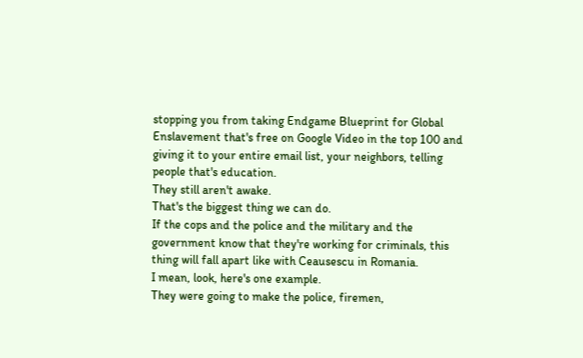stopping you from taking Endgame Blueprint for Global Enslavement that's free on Google Video in the top 100 and giving it to your entire email list, your neighbors, telling people that's education.
They still aren't awake.
That's the biggest thing we can do.
If the cops and the police and the military and the government know that they're working for criminals, this thing will fall apart like with Ceausescu in Romania.
I mean, look, here's one example.
They were going to make the police, firemen,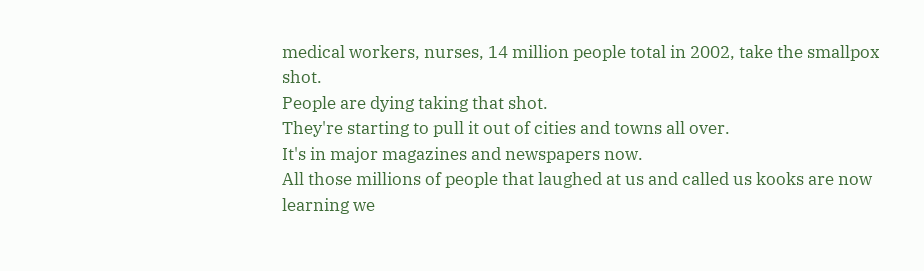medical workers, nurses, 14 million people total in 2002, take the smallpox shot.
People are dying taking that shot.
They're starting to pull it out of cities and towns all over.
It's in major magazines and newspapers now.
All those millions of people that laughed at us and called us kooks are now learning we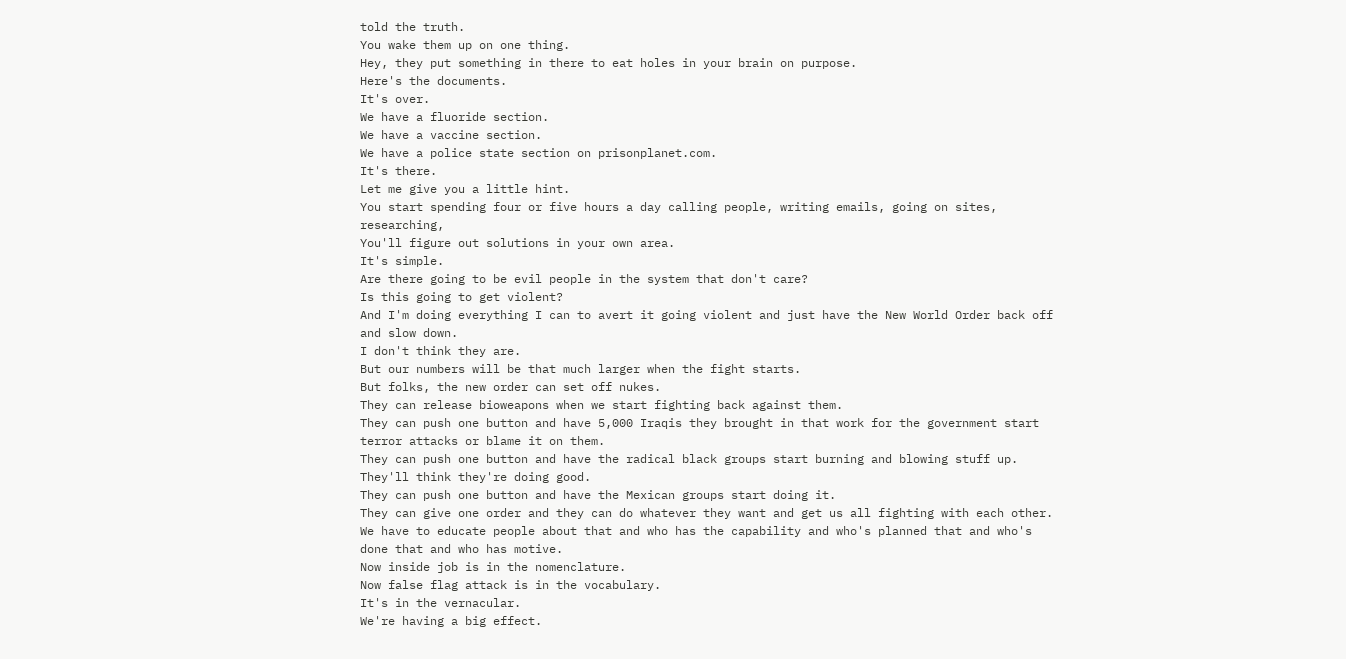told the truth.
You wake them up on one thing.
Hey, they put something in there to eat holes in your brain on purpose.
Here's the documents.
It's over.
We have a fluoride section.
We have a vaccine section.
We have a police state section on prisonplanet.com.
It's there.
Let me give you a little hint.
You start spending four or five hours a day calling people, writing emails, going on sites, researching,
You'll figure out solutions in your own area.
It's simple.
Are there going to be evil people in the system that don't care?
Is this going to get violent?
And I'm doing everything I can to avert it going violent and just have the New World Order back off and slow down.
I don't think they are.
But our numbers will be that much larger when the fight starts.
But folks, the new order can set off nukes.
They can release bioweapons when we start fighting back against them.
They can push one button and have 5,000 Iraqis they brought in that work for the government start terror attacks or blame it on them.
They can push one button and have the radical black groups start burning and blowing stuff up.
They'll think they're doing good.
They can push one button and have the Mexican groups start doing it.
They can give one order and they can do whatever they want and get us all fighting with each other.
We have to educate people about that and who has the capability and who's planned that and who's done that and who has motive.
Now inside job is in the nomenclature.
Now false flag attack is in the vocabulary.
It's in the vernacular.
We're having a big effect.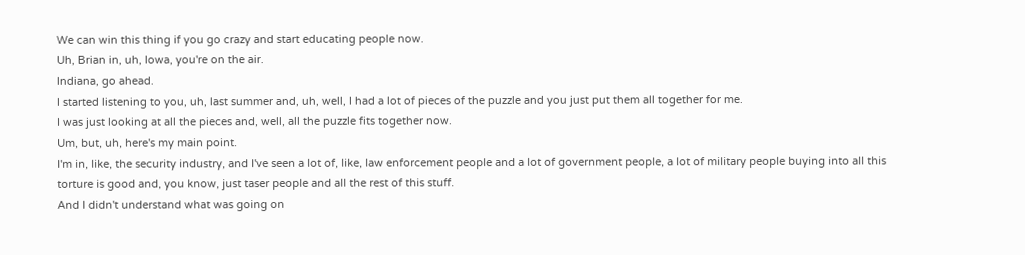We can win this thing if you go crazy and start educating people now.
Uh, Brian in, uh, Iowa, you're on the air.
Indiana, go ahead.
I started listening to you, uh, last summer and, uh, well, I had a lot of pieces of the puzzle and you just put them all together for me.
I was just looking at all the pieces and, well, all the puzzle fits together now.
Um, but, uh, here's my main point.
I'm in, like, the security industry, and I've seen a lot of, like, law enforcement people and a lot of government people, a lot of military people buying into all this torture is good and, you know, just taser people and all the rest of this stuff.
And I didn't understand what was going on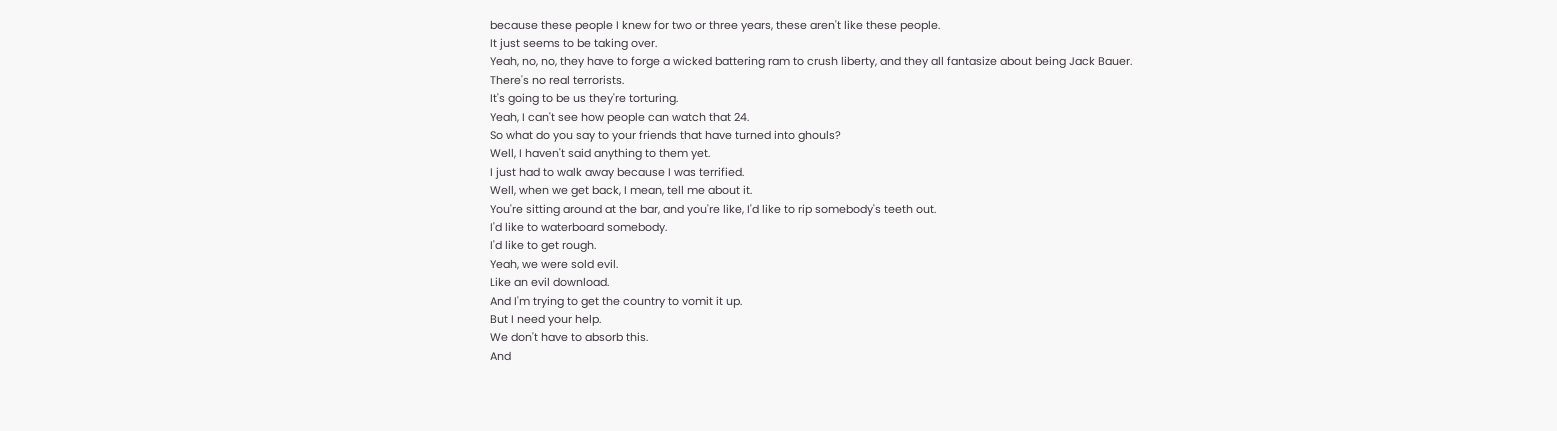because these people I knew for two or three years, these aren't like these people.
It just seems to be taking over.
Yeah, no, no, they have to forge a wicked battering ram to crush liberty, and they all fantasize about being Jack Bauer.
There's no real terrorists.
It's going to be us they're torturing.
Yeah, I can't see how people can watch that 24.
So what do you say to your friends that have turned into ghouls?
Well, I haven't said anything to them yet.
I just had to walk away because I was terrified.
Well, when we get back, I mean, tell me about it.
You're sitting around at the bar, and you're like, I'd like to rip somebody's teeth out.
I'd like to waterboard somebody.
I'd like to get rough.
Yeah, we were sold evil.
Like an evil download.
And I'm trying to get the country to vomit it up.
But I need your help.
We don't have to absorb this.
And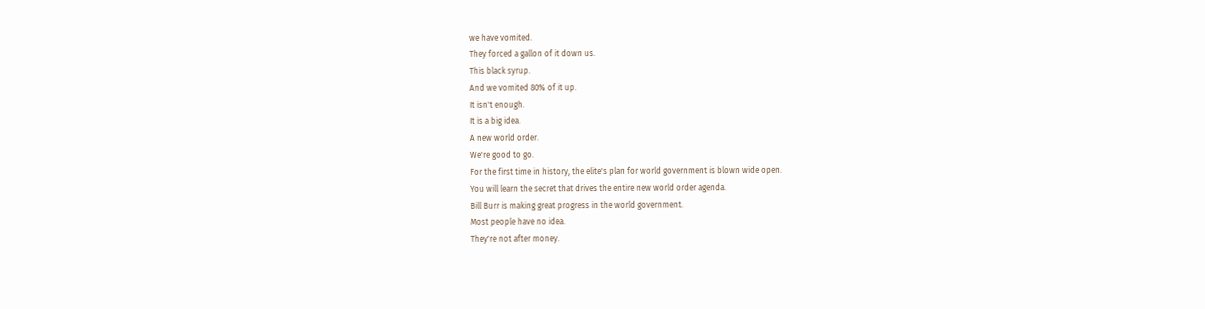we have vomited.
They forced a gallon of it down us.
This black syrup.
And we vomited 80% of it up.
It isn't enough.
It is a big idea.
A new world order.
We're good to go.
For the first time in history, the elite's plan for world government is blown wide open.
You will learn the secret that drives the entire new world order agenda.
Bill Burr is making great progress in the world government.
Most people have no idea.
They're not after money.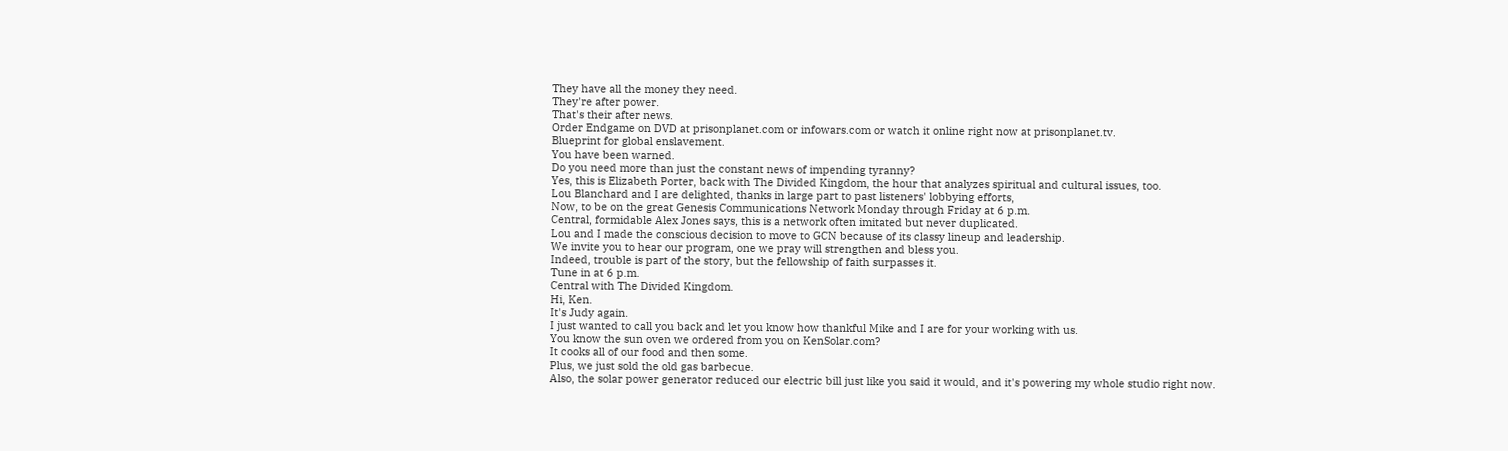They have all the money they need.
They're after power.
That's their after news.
Order Endgame on DVD at prisonplanet.com or infowars.com or watch it online right now at prisonplanet.tv.
Blueprint for global enslavement.
You have been warned.
Do you need more than just the constant news of impending tyranny?
Yes, this is Elizabeth Porter, back with The Divided Kingdom, the hour that analyzes spiritual and cultural issues, too.
Lou Blanchard and I are delighted, thanks in large part to past listeners' lobbying efforts,
Now, to be on the great Genesis Communications Network Monday through Friday at 6 p.m.
Central, formidable Alex Jones says, this is a network often imitated but never duplicated.
Lou and I made the conscious decision to move to GCN because of its classy lineup and leadership.
We invite you to hear our program, one we pray will strengthen and bless you.
Indeed, trouble is part of the story, but the fellowship of faith surpasses it.
Tune in at 6 p.m.
Central with The Divided Kingdom.
Hi, Ken.
It's Judy again.
I just wanted to call you back and let you know how thankful Mike and I are for your working with us.
You know the sun oven we ordered from you on KenSolar.com?
It cooks all of our food and then some.
Plus, we just sold the old gas barbecue.
Also, the solar power generator reduced our electric bill just like you said it would, and it's powering my whole studio right now.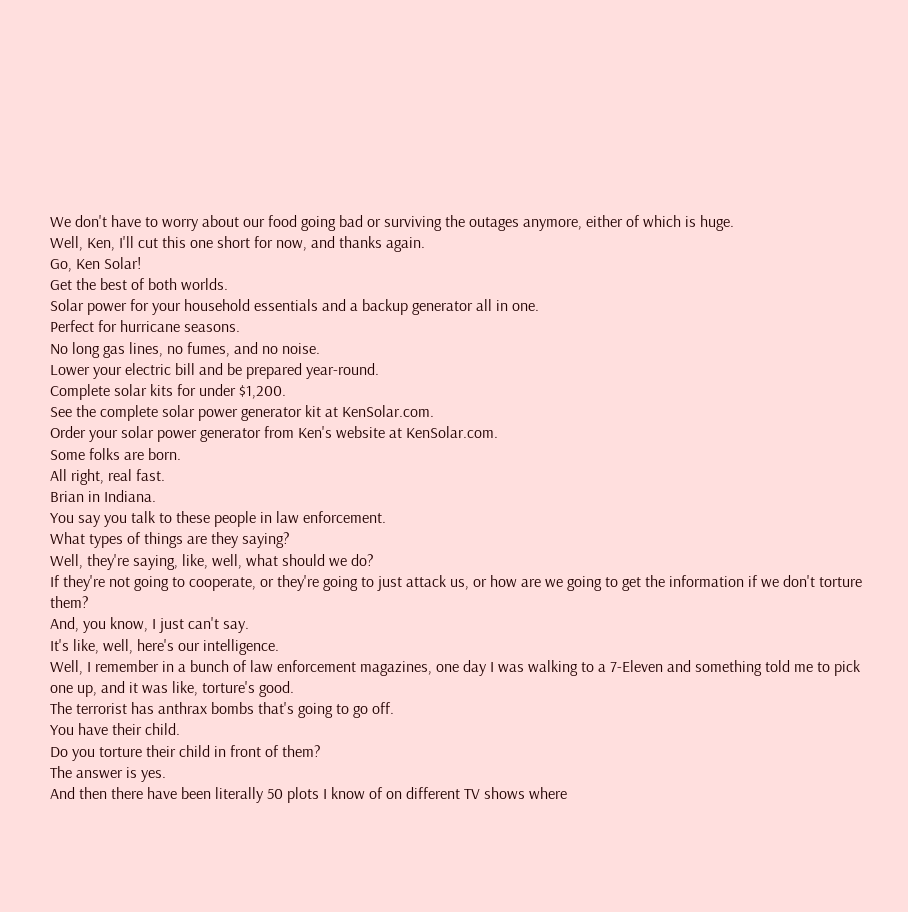We don't have to worry about our food going bad or surviving the outages anymore, either of which is huge.
Well, Ken, I'll cut this one short for now, and thanks again.
Go, Ken Solar!
Get the best of both worlds.
Solar power for your household essentials and a backup generator all in one.
Perfect for hurricane seasons.
No long gas lines, no fumes, and no noise.
Lower your electric bill and be prepared year-round.
Complete solar kits for under $1,200.
See the complete solar power generator kit at KenSolar.com.
Order your solar power generator from Ken's website at KenSolar.com.
Some folks are born.
All right, real fast.
Brian in Indiana.
You say you talk to these people in law enforcement.
What types of things are they saying?
Well, they're saying, like, well, what should we do?
If they're not going to cooperate, or they're going to just attack us, or how are we going to get the information if we don't torture them?
And, you know, I just can't say.
It's like, well, here's our intelligence.
Well, I remember in a bunch of law enforcement magazines, one day I was walking to a 7-Eleven and something told me to pick one up, and it was like, torture's good.
The terrorist has anthrax bombs that's going to go off.
You have their child.
Do you torture their child in front of them?
The answer is yes.
And then there have been literally 50 plots I know of on different TV shows where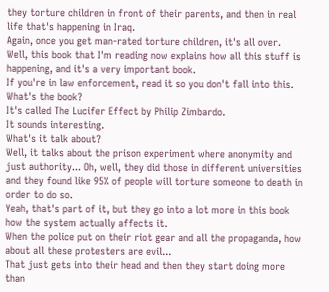they torture children in front of their parents, and then in real life that's happening in Iraq.
Again, once you get man-rated torture children, it's all over.
Well, this book that I'm reading now explains how all this stuff is happening, and it's a very important book.
If you're in law enforcement, read it so you don't fall into this.
What's the book?
It's called The Lucifer Effect by Philip Zimbardo.
It sounds interesting.
What's it talk about?
Well, it talks about the prison experiment where anonymity and just authority... Oh, well, they did those in different universities and they found like 95% of people will torture someone to death in order to do so.
Yeah, that's part of it, but they go into a lot more in this book how the system actually affects it.
When the police put on their riot gear and all the propaganda, how about all these protesters are evil...
That just gets into their head and then they start doing more than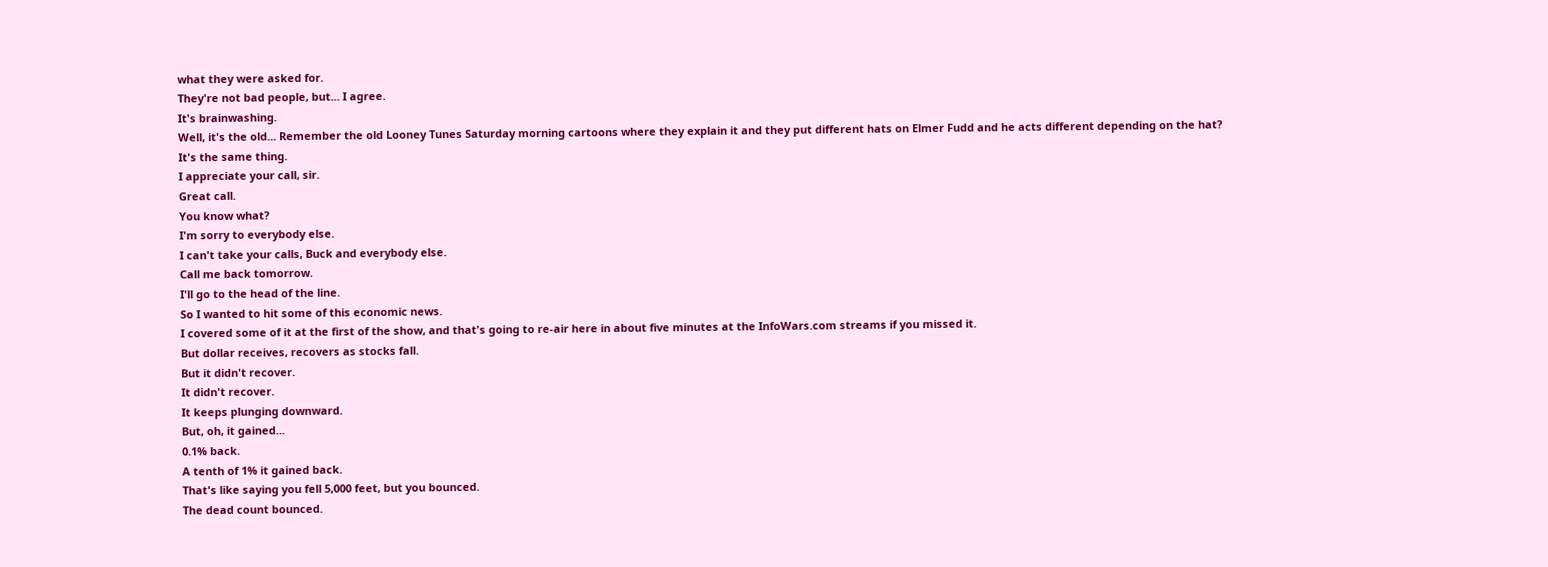what they were asked for.
They're not bad people, but... I agree.
It's brainwashing.
Well, it's the old... Remember the old Looney Tunes Saturday morning cartoons where they explain it and they put different hats on Elmer Fudd and he acts different depending on the hat?
It's the same thing.
I appreciate your call, sir.
Great call.
You know what?
I'm sorry to everybody else.
I can't take your calls, Buck and everybody else.
Call me back tomorrow.
I'll go to the head of the line.
So I wanted to hit some of this economic news.
I covered some of it at the first of the show, and that's going to re-air here in about five minutes at the InfoWars.com streams if you missed it.
But dollar receives, recovers as stocks fall.
But it didn't recover.
It didn't recover.
It keeps plunging downward.
But, oh, it gained...
0.1% back.
A tenth of 1% it gained back.
That's like saying you fell 5,000 feet, but you bounced.
The dead count bounced.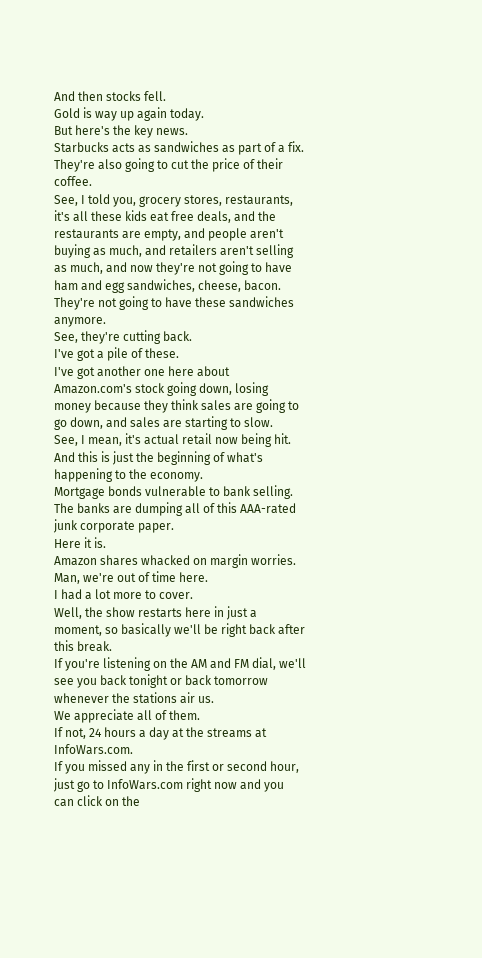And then stocks fell.
Gold is way up again today.
But here's the key news.
Starbucks acts as sandwiches as part of a fix.
They're also going to cut the price of their coffee.
See, I told you, grocery stores, restaurants, it's all these kids eat free deals, and the restaurants are empty, and people aren't buying as much, and retailers aren't selling as much, and now they're not going to have ham and egg sandwiches, cheese, bacon.
They're not going to have these sandwiches anymore.
See, they're cutting back.
I've got a pile of these.
I've got another one here about Amazon.com's stock going down, losing money because they think sales are going to go down, and sales are starting to slow.
See, I mean, it's actual retail now being hit.
And this is just the beginning of what's happening to the economy.
Mortgage bonds vulnerable to bank selling.
The banks are dumping all of this AAA-rated junk corporate paper.
Here it is.
Amazon shares whacked on margin worries.
Man, we're out of time here.
I had a lot more to cover.
Well, the show restarts here in just a moment, so basically we'll be right back after this break.
If you're listening on the AM and FM dial, we'll see you back tonight or back tomorrow whenever the stations air us.
We appreciate all of them.
If not, 24 hours a day at the streams at InfoWars.com.
If you missed any in the first or second hour, just go to InfoWars.com right now and you can click on the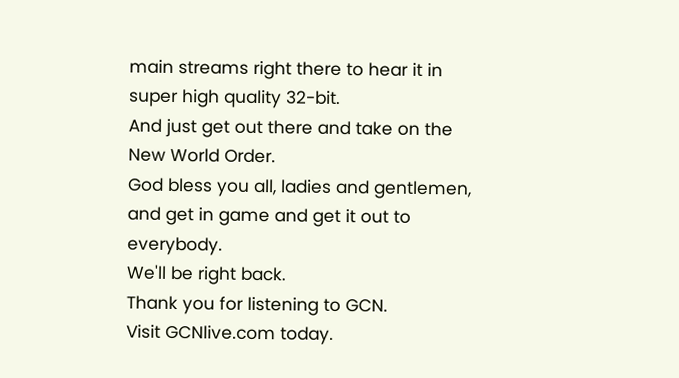main streams right there to hear it in super high quality 32-bit.
And just get out there and take on the New World Order.
God bless you all, ladies and gentlemen, and get in game and get it out to everybody.
We'll be right back.
Thank you for listening to GCN.
Visit GCNlive.com today.